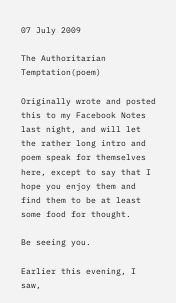07 July 2009

The Authoritarian Temptation(poem)

Originally wrote and posted this to my Facebook Notes last night, and will let the rather long intro and poem speak for themselves here, except to say that I hope you enjoy them and find them to be at least some food for thought.

Be seeing you.

Earlier this evening, I saw,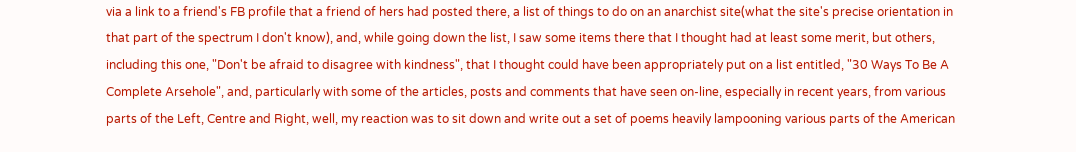via a link to a friend's FB profile that a friend of hers had posted there, a list of things to do on an anarchist site(what the site's precise orientation in that part of the spectrum I don't know), and, while going down the list, I saw some items there that I thought had at least some merit, but others, including this one, "Don't be afraid to disagree with kindness", that I thought could have been appropriately put on a list entitled, "30 Ways To Be A Complete Arsehole", and, particularly with some of the articles, posts and comments that have seen on-line, especially in recent years, from various parts of the Left, Centre and Right, well, my reaction was to sit down and write out a set of poems heavily lampooning various parts of the American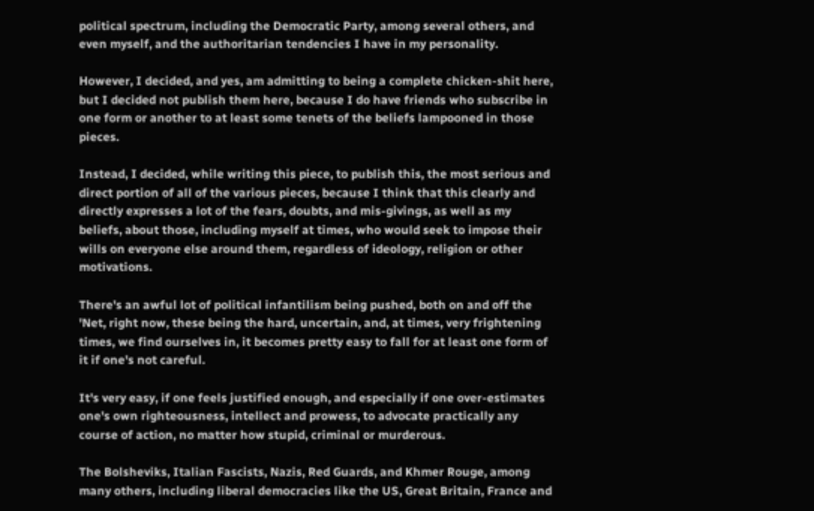political spectrum, including the Democratic Party, among several others, and even myself, and the authoritarian tendencies I have in my personality.

However, I decided, and yes, am admitting to being a complete chicken-shit here, but I decided not publish them here, because I do have friends who subscribe in one form or another to at least some tenets of the beliefs lampooned in those pieces.

Instead, I decided, while writing this piece, to publish this, the most serious and direct portion of all of the various pieces, because I think that this clearly and directly expresses a lot of the fears, doubts, and mis-givings, as well as my beliefs, about those, including myself at times, who would seek to impose their wills on everyone else around them, regardless of ideology, religion or other motivations.

There's an awful lot of political infantilism being pushed, both on and off the 'Net, right now, these being the hard, uncertain, and, at times, very frightening times, we find ourselves in, it becomes pretty easy to fall for at least one form of it if one's not careful.

It's very easy, if one feels justified enough, and especially if one over-estimates one's own righteousness, intellect and prowess, to advocate practically any course of action, no matter how stupid, criminal or murderous.

The Bolsheviks, Italian Fascists, Nazis, Red Guards, and Khmer Rouge, among many others, including liberal democracies like the US, Great Britain, France and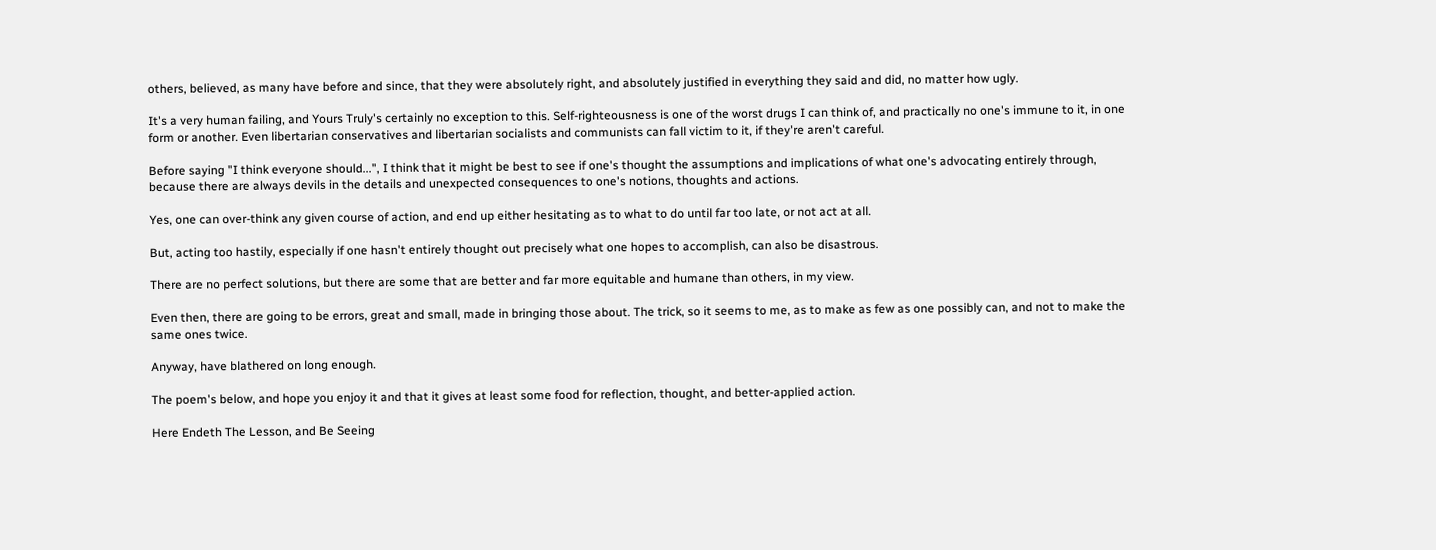others, believed, as many have before and since, that they were absolutely right, and absolutely justified in everything they said and did, no matter how ugly.

It's a very human failing, and Yours Truly's certainly no exception to this. Self-righteousness is one of the worst drugs I can think of, and practically no one's immune to it, in one form or another. Even libertarian conservatives and libertarian socialists and communists can fall victim to it, if they're aren't careful.

Before saying "I think everyone should...", I think that it might be best to see if one's thought the assumptions and implications of what one's advocating entirely through, because there are always devils in the details and unexpected consequences to one's notions, thoughts and actions.

Yes, one can over-think any given course of action, and end up either hesitating as to what to do until far too late, or not act at all.

But, acting too hastily, especially if one hasn't entirely thought out precisely what one hopes to accomplish, can also be disastrous.

There are no perfect solutions, but there are some that are better and far more equitable and humane than others, in my view.

Even then, there are going to be errors, great and small, made in bringing those about. The trick, so it seems to me, as to make as few as one possibly can, and not to make the same ones twice.

Anyway, have blathered on long enough.

The poem's below, and hope you enjoy it and that it gives at least some food for reflection, thought, and better-applied action.

Here Endeth The Lesson, and Be Seeing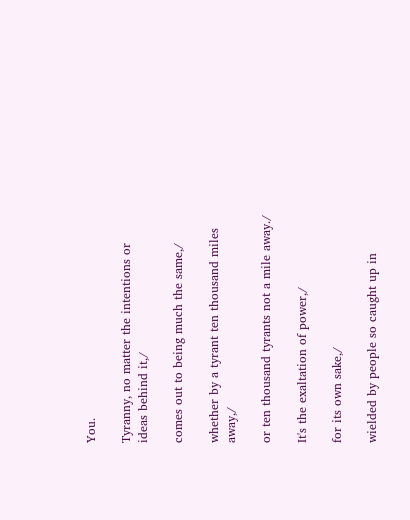You.

Tyranny, no matter the intentions or ideas behind it,/

comes out to being much the same,/

whether by a tyrant ten thousand miles away,/

or ten thousand tyrants not a mile away./

It's the exaltation of power,/

for its own sake,/

wielded by people so caught up in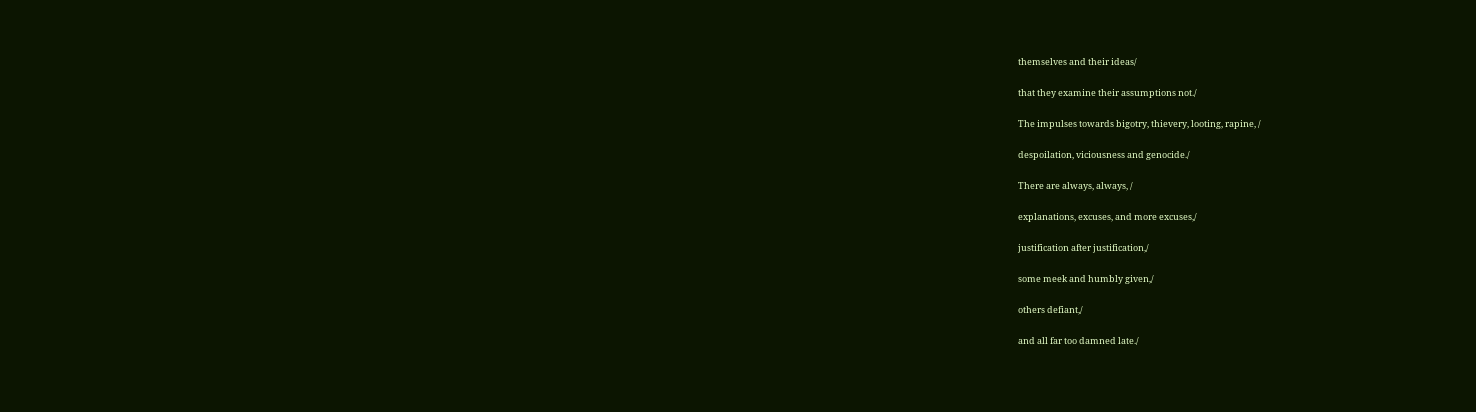themselves and their ideas/

that they examine their assumptions not./

The impulses towards bigotry, thievery, looting, rapine, /

despoilation, viciousness and genocide./

There are always, always, /

explanations, excuses, and more excuses,/

justification after justification,/

some meek and humbly given,/

others defiant,/

and all far too damned late./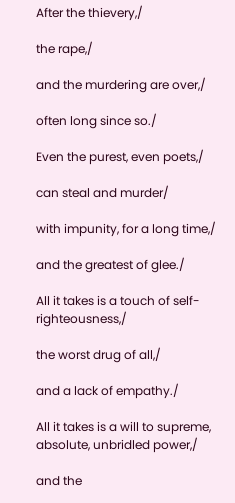After the thievery,/

the rape,/

and the murdering are over,/

often long since so./

Even the purest, even poets,/

can steal and murder/

with impunity, for a long time,/

and the greatest of glee./

All it takes is a touch of self-righteousness,/

the worst drug of all,/

and a lack of empathy./

All it takes is a will to supreme, absolute, unbridled power,/

and the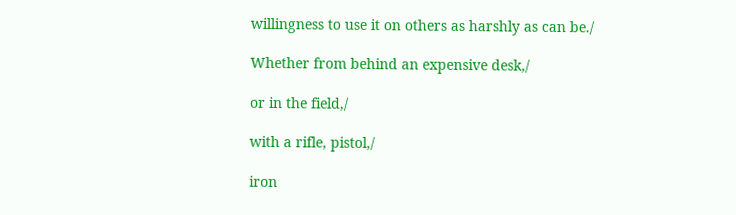willingness to use it on others as harshly as can be./

Whether from behind an expensive desk,/

or in the field,/

with a rifle, pistol,/

iron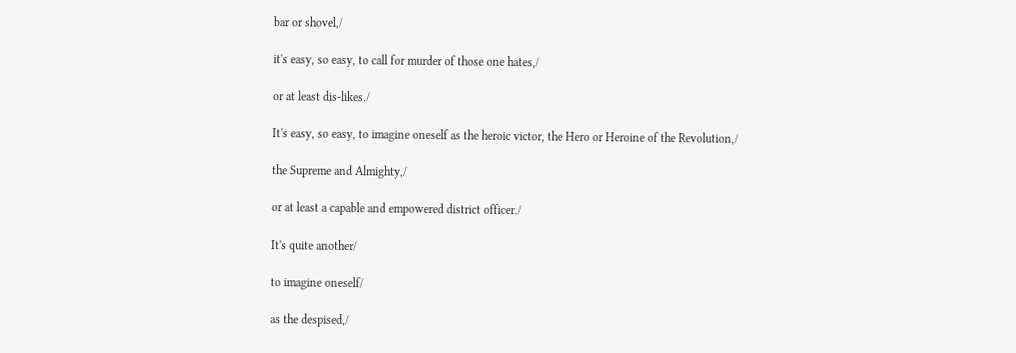bar or shovel,/

it's easy, so easy, to call for murder of those one hates,/

or at least dis-likes./

It's easy, so easy, to imagine oneself as the heroic victor, the Hero or Heroine of the Revolution,/

the Supreme and Almighty,/

or at least a capable and empowered district officer./

It's quite another/

to imagine oneself/

as the despised,/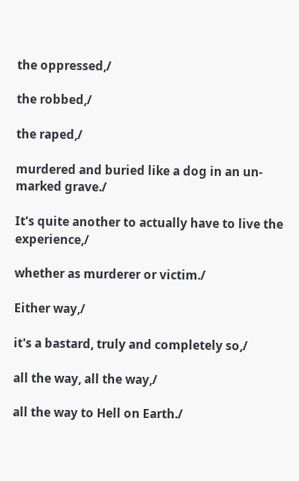the oppressed,/

the robbed,/

the raped,/

murdered and buried like a dog in an un-marked grave./

It's quite another to actually have to live the experience,/

whether as murderer or victim./

Either way,/

it's a bastard, truly and completely so,/

all the way, all the way,/

all the way to Hell on Earth./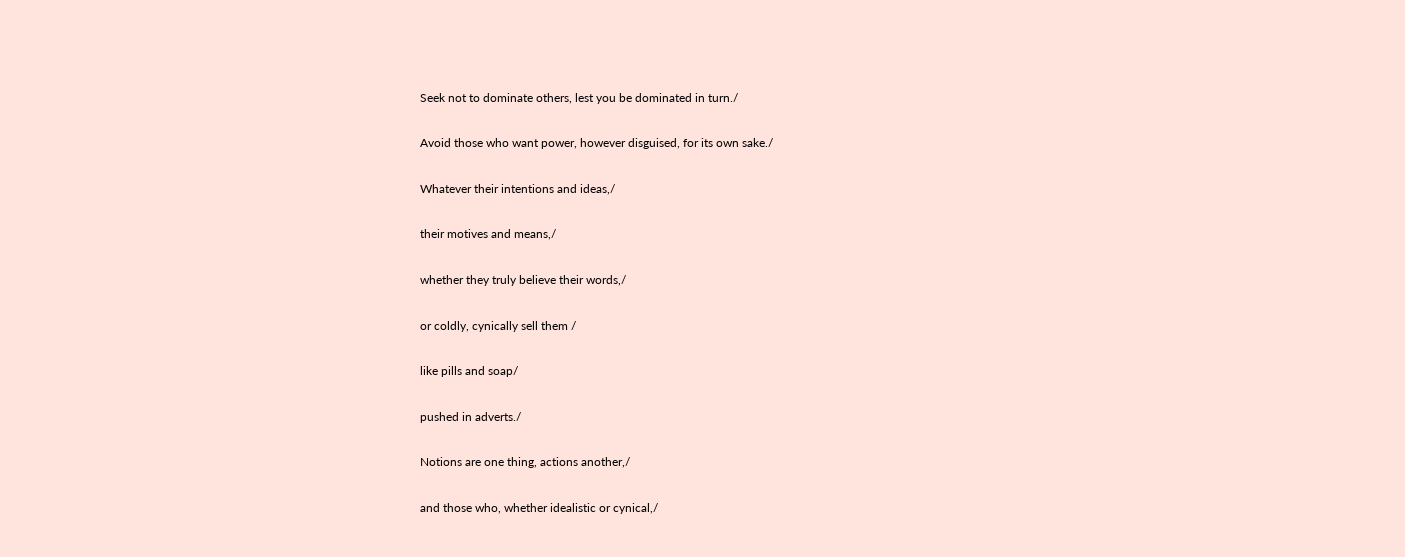Seek not to dominate others, lest you be dominated in turn./

Avoid those who want power, however disguised, for its own sake./

Whatever their intentions and ideas,/

their motives and means,/

whether they truly believe their words,/

or coldly, cynically sell them /

like pills and soap/

pushed in adverts./

Notions are one thing, actions another,/

and those who, whether idealistic or cynical,/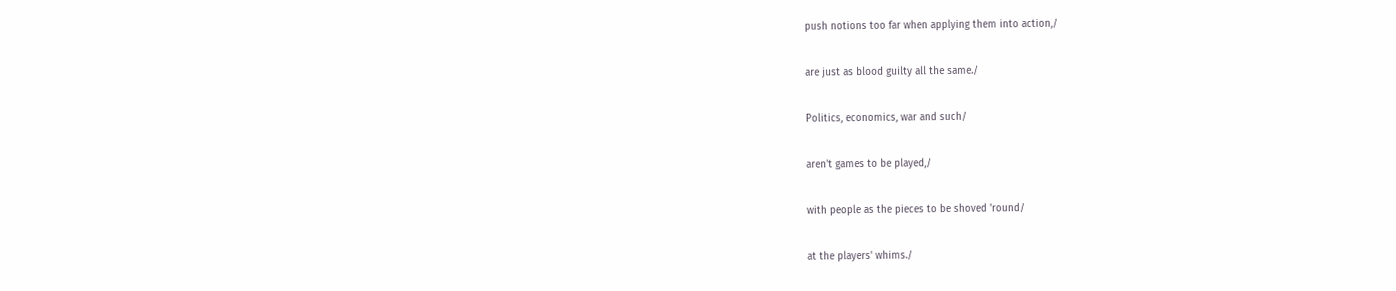push notions too far when applying them into action,/

are just as blood guilty all the same./

Politics, economics, war and such/

aren't games to be played,/

with people as the pieces to be shoved 'round/

at the players' whims./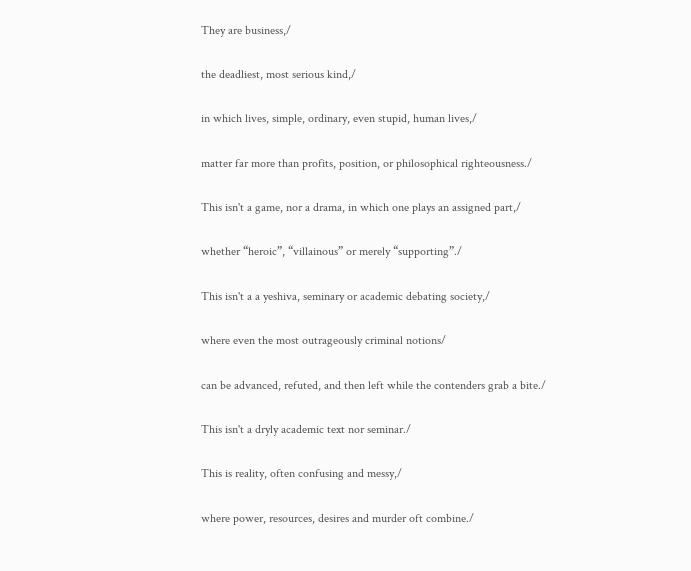They are business,/

the deadliest, most serious kind,/

in which lives, simple, ordinary, even stupid, human lives,/

matter far more than profits, position, or philosophical righteousness./

This isn't a game, nor a drama, in which one plays an assigned part,/

whether “heroic”, “villainous” or merely “supporting”./

This isn't a a yeshiva, seminary or academic debating society,/

where even the most outrageously criminal notions/

can be advanced, refuted, and then left while the contenders grab a bite./

This isn't a dryly academic text nor seminar./

This is reality, often confusing and messy,/

where power, resources, desires and murder oft combine./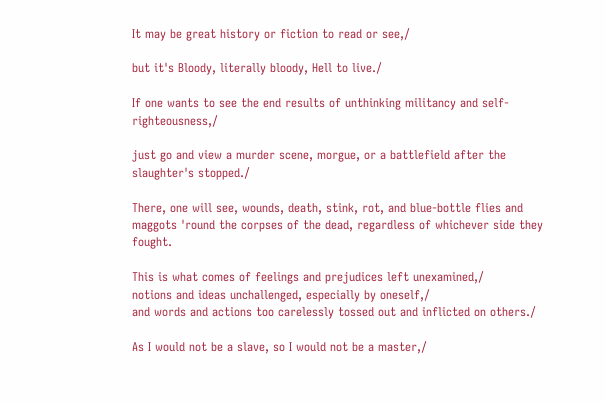It may be great history or fiction to read or see,/

but it's Bloody, literally bloody, Hell to live./

If one wants to see the end results of unthinking militancy and self-righteousness,/

just go and view a murder scene, morgue, or a battlefield after the slaughter's stopped./

There, one will see, wounds, death, stink, rot, and blue-bottle flies and maggots 'round the corpses of the dead, regardless of whichever side they fought.

This is what comes of feelings and prejudices left unexamined,/
notions and ideas unchallenged, especially by oneself,/
and words and actions too carelessly tossed out and inflicted on others./

As I would not be a slave, so I would not be a master,/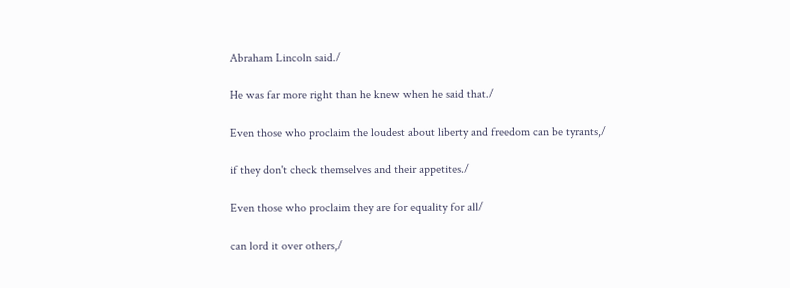Abraham Lincoln said./

He was far more right than he knew when he said that./

Even those who proclaim the loudest about liberty and freedom can be tyrants,/

if they don't check themselves and their appetites./

Even those who proclaim they are for equality for all/

can lord it over others,/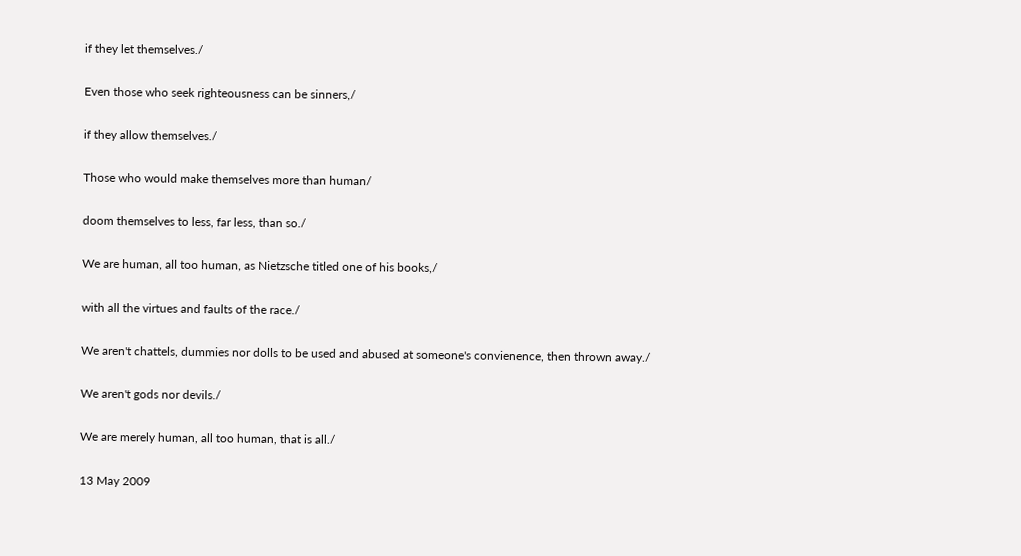if they let themselves./

Even those who seek righteousness can be sinners,/

if they allow themselves./

Those who would make themselves more than human/

doom themselves to less, far less, than so./

We are human, all too human, as Nietzsche titled one of his books,/

with all the virtues and faults of the race./

We aren't chattels, dummies nor dolls to be used and abused at someone's convienence, then thrown away./

We aren't gods nor devils./

We are merely human, all too human, that is all./

13 May 2009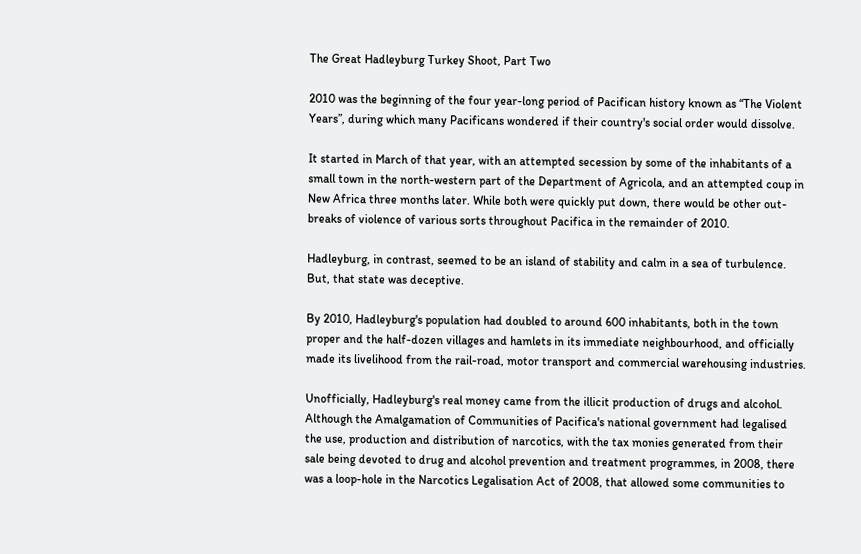The Great Hadleyburg Turkey Shoot, Part Two

2010 was the beginning of the four year-long period of Pacifican history known as “The Violent Years”, during which many Pacificans wondered if their country's social order would dissolve.

It started in March of that year, with an attempted secession by some of the inhabitants of a small town in the north-western part of the Department of Agricola, and an attempted coup in New Africa three months later. While both were quickly put down, there would be other out-breaks of violence of various sorts throughout Pacifica in the remainder of 2010.

Hadleyburg, in contrast, seemed to be an island of stability and calm in a sea of turbulence. But, that state was deceptive.

By 2010, Hadleyburg's population had doubled to around 600 inhabitants, both in the town proper and the half-dozen villages and hamlets in its immediate neighbourhood, and officially made its livelihood from the rail-road, motor transport and commercial warehousing industries.

Unofficially, Hadleyburg's real money came from the illicit production of drugs and alcohol. Although the Amalgamation of Communities of Pacifica's national government had legalised the use, production and distribution of narcotics, with the tax monies generated from their sale being devoted to drug and alcohol prevention and treatment programmes, in 2008, there was a loop-hole in the Narcotics Legalisation Act of 2008, that allowed some communities to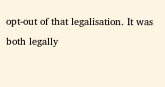opt-out of that legalisation. It was both legally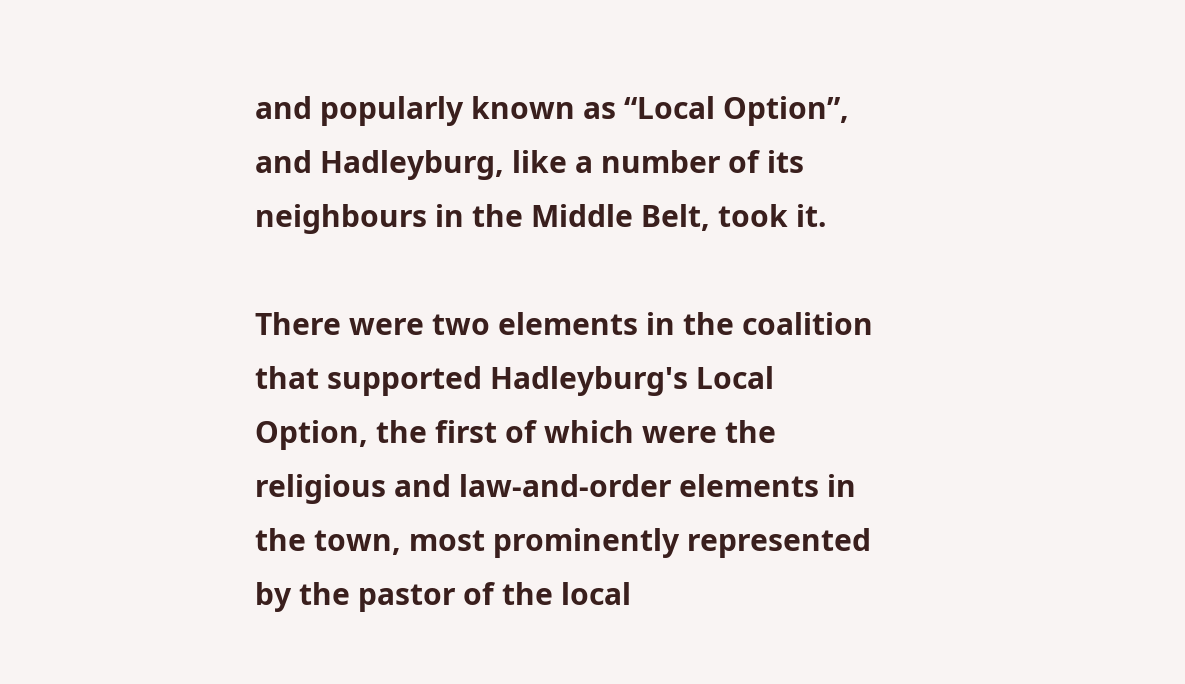and popularly known as “Local Option”, and Hadleyburg, like a number of its neighbours in the Middle Belt, took it.

There were two elements in the coalition that supported Hadleyburg's Local Option, the first of which were the religious and law-and-order elements in the town, most prominently represented by the pastor of the local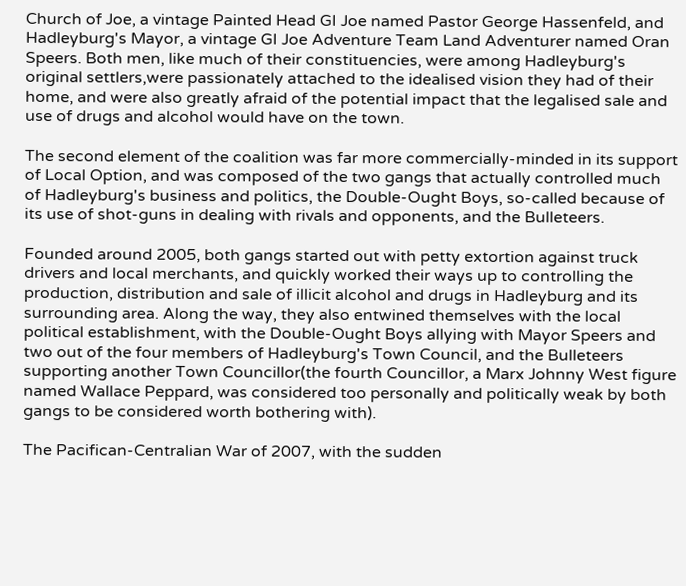Church of Joe, a vintage Painted Head GI Joe named Pastor George Hassenfeld, and Hadleyburg's Mayor, a vintage GI Joe Adventure Team Land Adventurer named Oran Speers. Both men, like much of their constituencies, were among Hadleyburg's original settlers,were passionately attached to the idealised vision they had of their home, and were also greatly afraid of the potential impact that the legalised sale and use of drugs and alcohol would have on the town.

The second element of the coalition was far more commercially-minded in its support of Local Option, and was composed of the two gangs that actually controlled much of Hadleyburg's business and politics, the Double-Ought Boys, so-called because of its use of shot-guns in dealing with rivals and opponents, and the Bulleteers.

Founded around 2005, both gangs started out with petty extortion against truck drivers and local merchants, and quickly worked their ways up to controlling the production, distribution and sale of illicit alcohol and drugs in Hadleyburg and its surrounding area. Along the way, they also entwined themselves with the local political establishment, with the Double-Ought Boys allying with Mayor Speers and two out of the four members of Hadleyburg's Town Council, and the Bulleteers supporting another Town Councillor(the fourth Councillor, a Marx Johnny West figure named Wallace Peppard, was considered too personally and politically weak by both gangs to be considered worth bothering with).

The Pacifican-Centralian War of 2007, with the sudden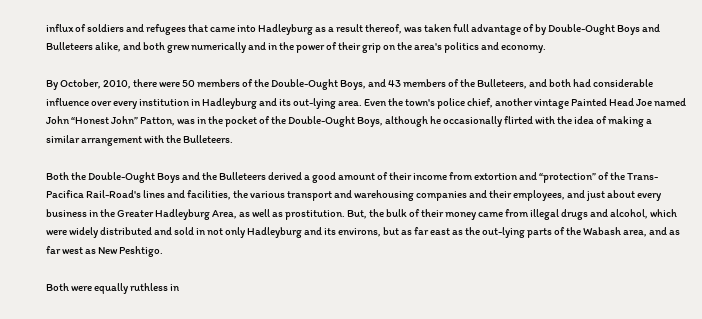influx of soldiers and refugees that came into Hadleyburg as a result thereof, was taken full advantage of by Double-Ought Boys and Bulleteers alike, and both grew numerically and in the power of their grip on the area's politics and economy.

By October, 2010, there were 50 members of the Double-Ought Boys, and 43 members of the Bulleteers, and both had considerable influence over every institution in Hadleyburg and its out-lying area. Even the town's police chief, another vintage Painted Head Joe named John “Honest John” Patton, was in the pocket of the Double-Ought Boys, although he occasionally flirted with the idea of making a similar arrangement with the Bulleteers.

Both the Double-Ought Boys and the Bulleteers derived a good amount of their income from extortion and “protection” of the Trans-Pacifica Rail-Road's lines and facilities, the various transport and warehousing companies and their employees, and just about every business in the Greater Hadleyburg Area, as well as prostitution. But, the bulk of their money came from illegal drugs and alcohol, which were widely distributed and sold in not only Hadleyburg and its environs, but as far east as the out-lying parts of the Wabash area, and as far west as New Peshtigo.

Both were equally ruthless in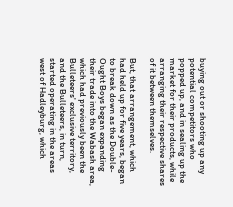buying out or shooting up any potential competitors who popped up, and in sealing up the market for their products, while arranging their respective shares of it between themselves.

But, that arrangement, which had held up for five years, began to break down as the Double-Ought Boys began expanding their trade into the Wabash area, which had previously been the Bulleteers' exclusive territory, and the Bulleteers, in turn, started operating in the areas west of Hadleyburg, which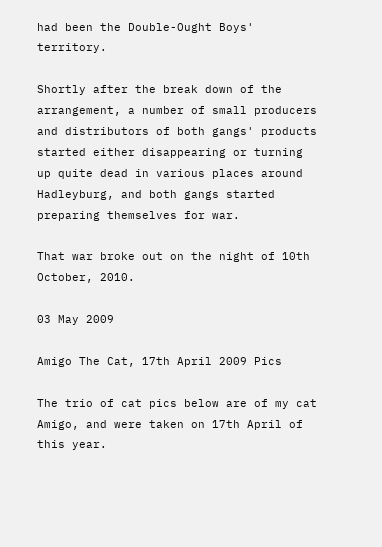had been the Double-Ought Boys' territory.

Shortly after the break down of the arrangement, a number of small producers and distributors of both gangs' products started either disappearing or turning up quite dead in various places around Hadleyburg, and both gangs started preparing themselves for war.

That war broke out on the night of 10th October, 2010.

03 May 2009

Amigo The Cat, 17th April 2009 Pics

The trio of cat pics below are of my cat Amigo, and were taken on 17th April of this year.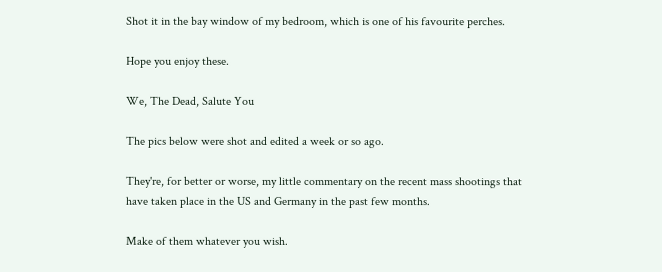Shot it in the bay window of my bedroom, which is one of his favourite perches.

Hope you enjoy these.

We, The Dead, Salute You

The pics below were shot and edited a week or so ago.

They're, for better or worse, my little commentary on the recent mass shootings that have taken place in the US and Germany in the past few months.

Make of them whatever you wish.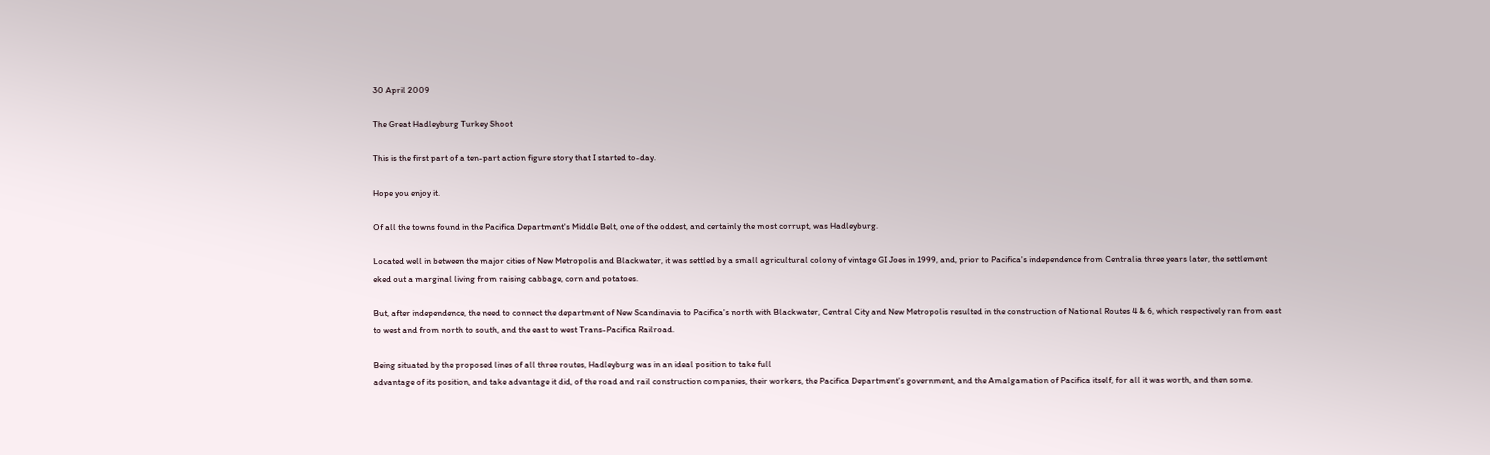30 April 2009

The Great Hadleyburg Turkey Shoot

This is the first part of a ten-part action figure story that I started to-day.

Hope you enjoy it.

Of all the towns found in the Pacifica Department's Middle Belt, one of the oddest, and certainly the most corrupt, was Hadleyburg.

Located well in between the major cities of New Metropolis and Blackwater, it was settled by a small agricultural colony of vintage GI Joes in 1999, and, prior to Pacifica's independence from Centralia three years later, the settlement eked out a marginal living from raising cabbage, corn and potatoes.

But, after independence, the need to connect the department of New Scandinavia to Pacifica's north with Blackwater, Central City and New Metropolis resulted in the construction of National Routes 4 & 6, which respectively ran from east to west and from north to south, and the east to west Trans-Pacifica Railroad.

Being situated by the proposed lines of all three routes, Hadleyburg was in an ideal position to take full
advantage of its position, and take advantage it did, of the road and rail construction companies, their workers, the Pacifica Department's government, and the Amalgamation of Pacifica itself, for all it was worth, and then some.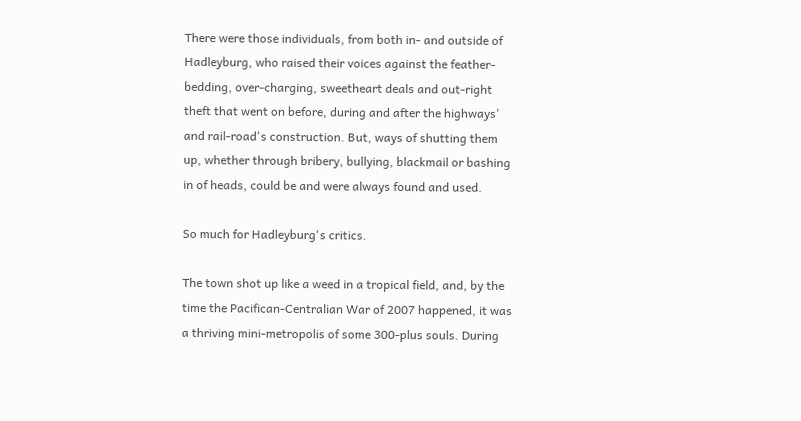There were those individuals, from both in- and outside of Hadleyburg, who raised their voices against the feather-bedding, over-charging, sweetheart deals and out-right theft that went on before, during and after the highways' and rail-road's construction. But, ways of shutting them up, whether through bribery, bullying, blackmail or bashing in of heads, could be and were always found and used.

So much for Hadleyburg's critics.

The town shot up like a weed in a tropical field, and, by the time the Pacifican-Centralian War of 2007 happened, it was a thriving mini-metropolis of some 300-plus souls. During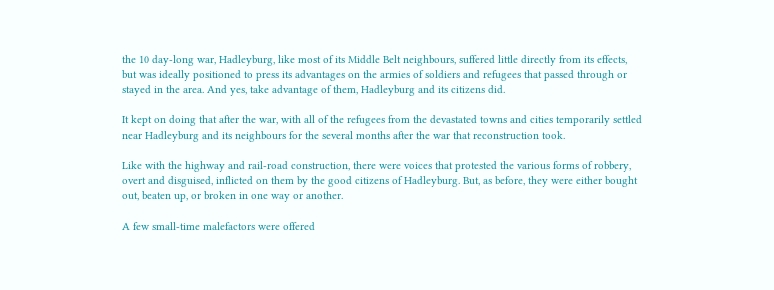the 10 day-long war, Hadleyburg, like most of its Middle Belt neighbours, suffered little directly from its effects, but was ideally positioned to press its advantages on the armies of soldiers and refugees that passed through or stayed in the area. And yes, take advantage of them, Hadleyburg and its citizens did.

It kept on doing that after the war, with all of the refugees from the devastated towns and cities temporarily settled near Hadleyburg and its neighbours for the several months after the war that reconstruction took.

Like with the highway and rail-road construction, there were voices that protested the various forms of robbery, overt and disguised, inflicted on them by the good citizens of Hadleyburg. But, as before, they were either bought out, beaten up, or broken in one way or another.

A few small-time malefactors were offered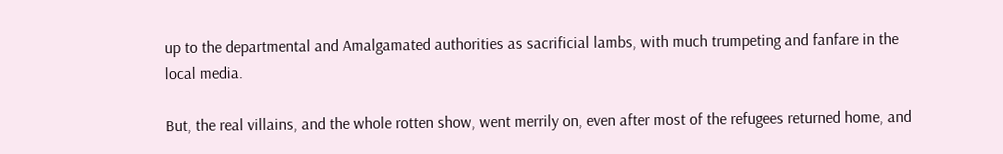up to the departmental and Amalgamated authorities as sacrificial lambs, with much trumpeting and fanfare in the local media.

But, the real villains, and the whole rotten show, went merrily on, even after most of the refugees returned home, and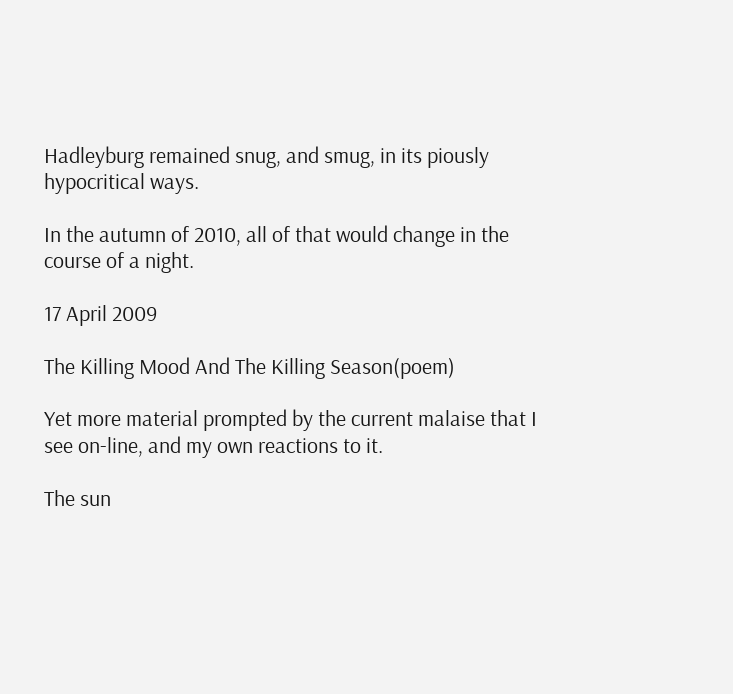Hadleyburg remained snug, and smug, in its piously hypocritical ways.

In the autumn of 2010, all of that would change in the course of a night.

17 April 2009

The Killing Mood And The Killing Season(poem)

Yet more material prompted by the current malaise that I see on-line, and my own reactions to it.

The sun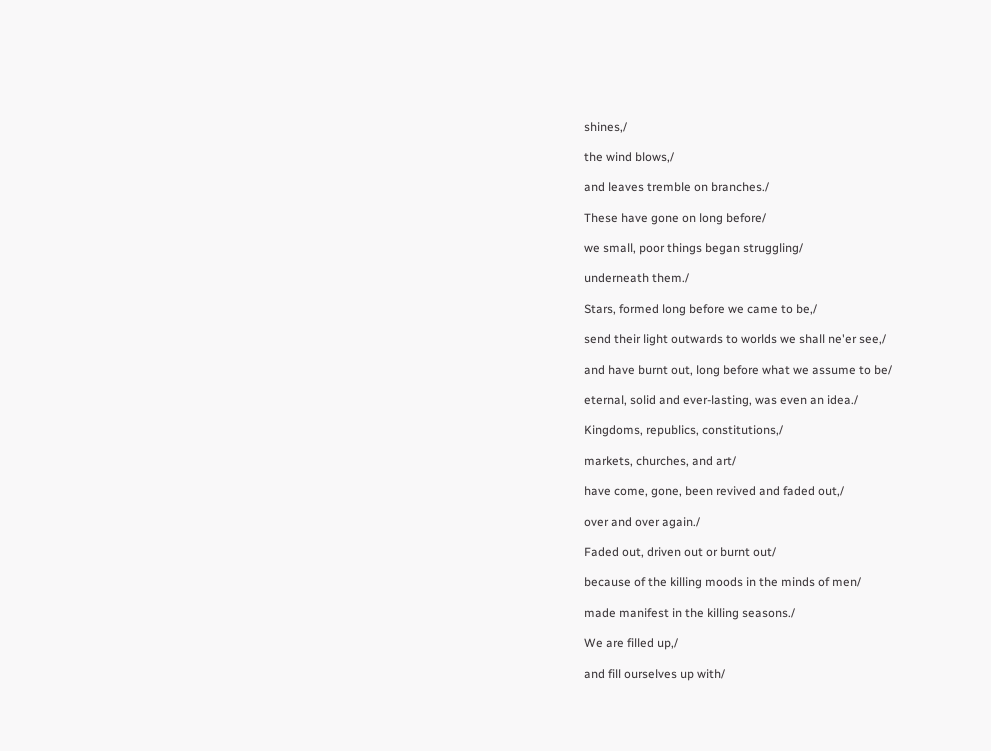shines,/

the wind blows,/

and leaves tremble on branches./

These have gone on long before/

we small, poor things began struggling/

underneath them./

Stars, formed long before we came to be,/

send their light outwards to worlds we shall ne'er see,/

and have burnt out, long before what we assume to be/

eternal, solid and ever-lasting, was even an idea./

Kingdoms, republics, constitutions,/

markets, churches, and art/

have come, gone, been revived and faded out,/

over and over again./

Faded out, driven out or burnt out/

because of the killing moods in the minds of men/

made manifest in the killing seasons./

We are filled up,/

and fill ourselves up with/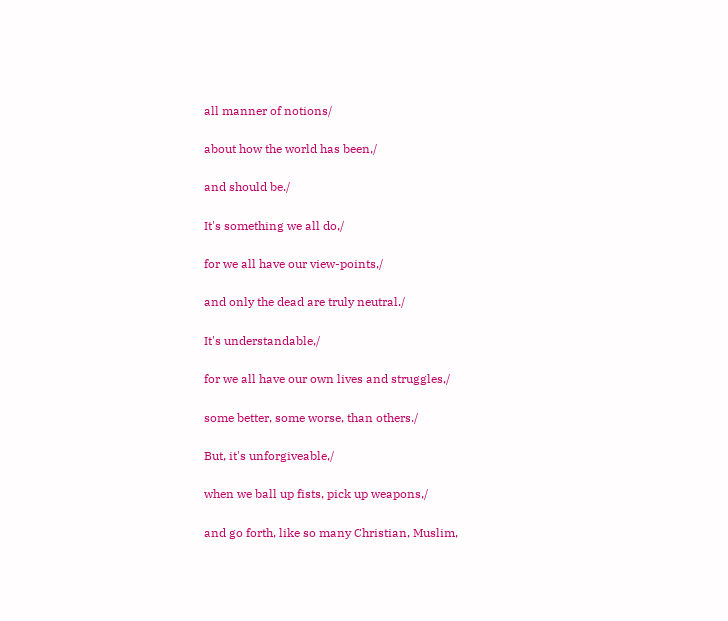all manner of notions/

about how the world has been,/

and should be./

It's something we all do,/

for we all have our view-points,/

and only the dead are truly neutral./

It's understandable,/

for we all have our own lives and struggles,/

some better, some worse, than others./

But, it's unforgiveable,/

when we ball up fists, pick up weapons,/

and go forth, like so many Christian, Muslim,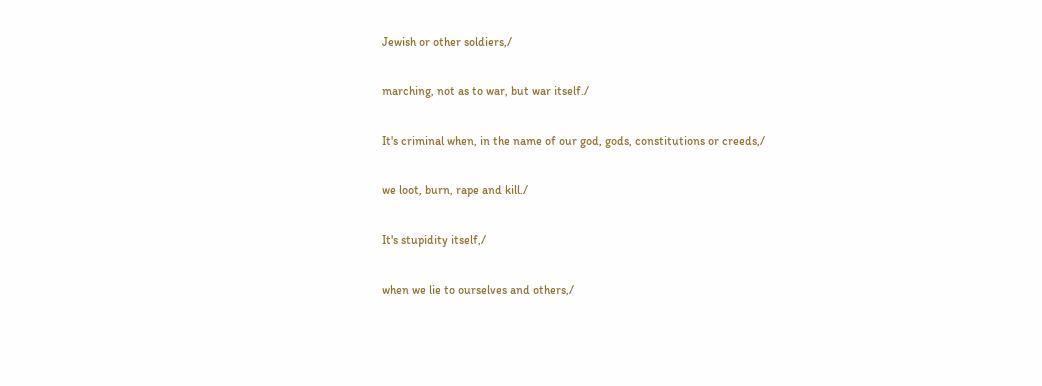Jewish or other soldiers,/

marching, not as to war, but war itself./

It's criminal when, in the name of our god, gods, constitutions or creeds,/

we loot, burn, rape and kill./

It's stupidity itself,/

when we lie to ourselves and others,/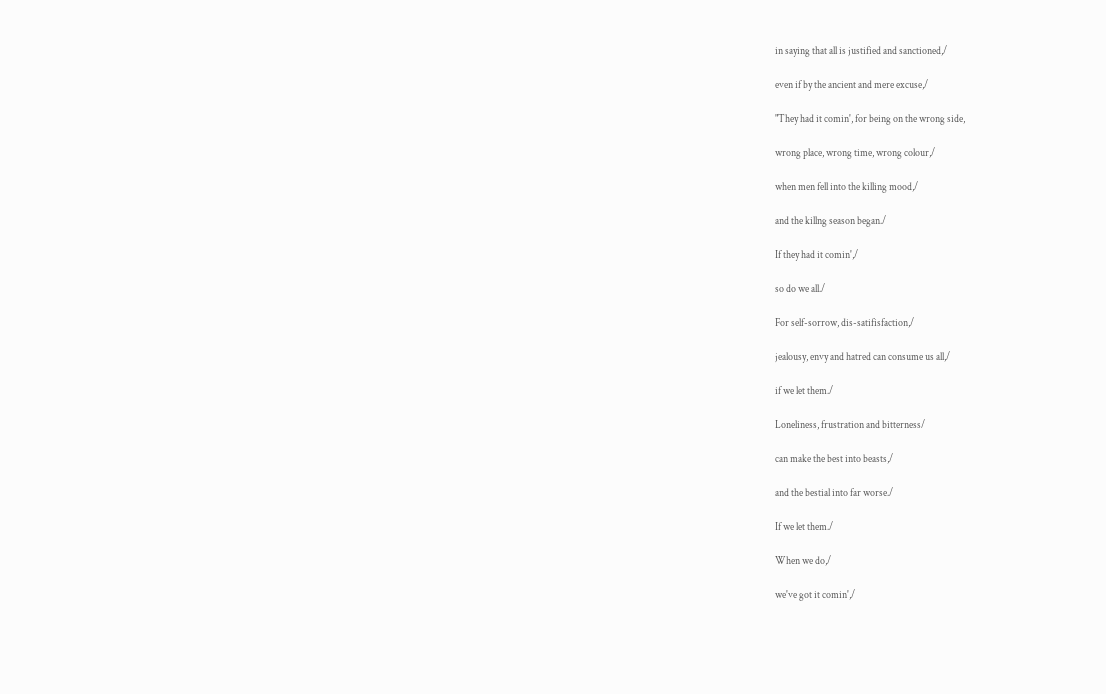in saying that all is justified and sanctioned,/

even if by the ancient and mere excuse,/

"They had it comin', for being on the wrong side,

wrong place, wrong time, wrong colour,/

when men fell into the killing mood,/

and the killng season began./

If they had it comin',/

so do we all./

For self-sorrow, dis-satifisfaction,/

jealousy, envy and hatred can consume us all,/

if we let them./

Loneliness, frustration and bitterness/

can make the best into beasts,/

and the bestial into far worse./

If we let them./

When we do,/

we've got it comin',/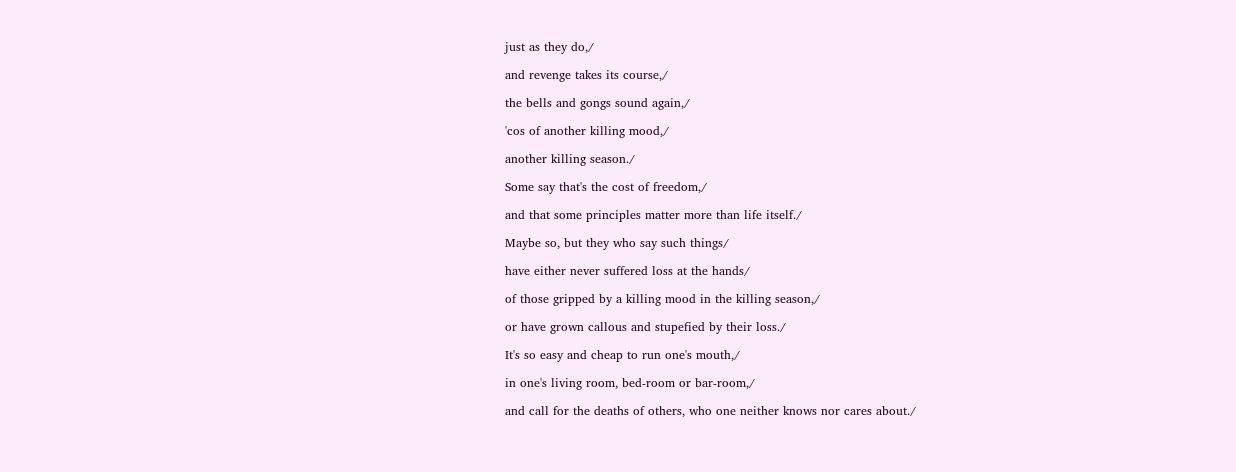just as they do,/

and revenge takes its course,/

the bells and gongs sound again,/

'cos of another killing mood,/

another killing season./

Some say that's the cost of freedom,/

and that some principles matter more than life itself./

Maybe so, but they who say such things/

have either never suffered loss at the hands/

of those gripped by a killing mood in the killing season,/

or have grown callous and stupefied by their loss./

It's so easy and cheap to run one's mouth,/

in one's living room, bed-room or bar-room,/

and call for the deaths of others, who one neither knows nor cares about./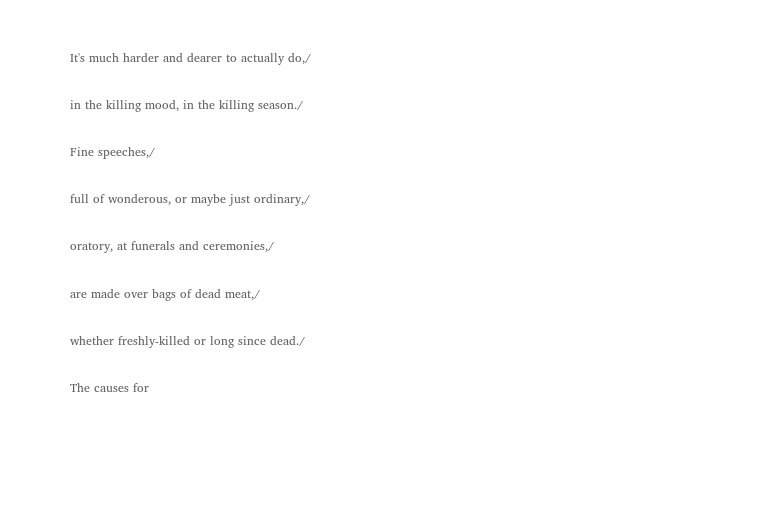It's much harder and dearer to actually do,/

in the killing mood, in the killing season./

Fine speeches,/

full of wonderous, or maybe just ordinary,/

oratory, at funerals and ceremonies,/

are made over bags of dead meat,/

whether freshly-killed or long since dead./

The causes for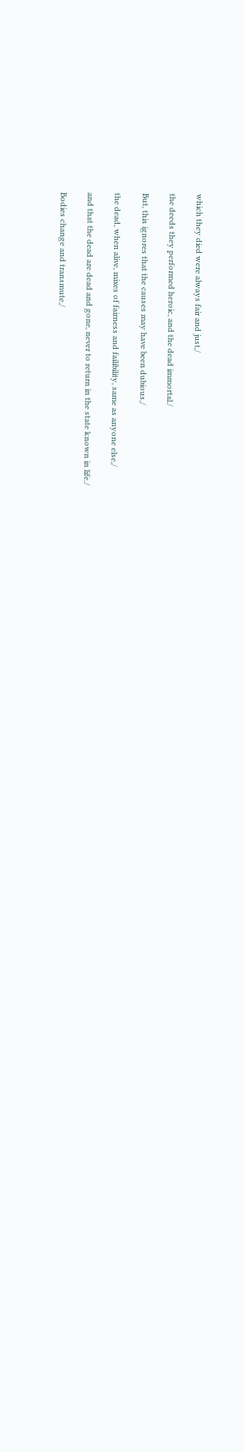which they died were always fair and just,/

the deeds they performed heroic, and the dead immortal./

But, this ignores that the causes may have been dubious,/

the dead, when alive, mixes of fairness and failibility, same as anyone else,/

and that the dead are dead and gone, never to return in the state known in life./

Bodies change and transmute,/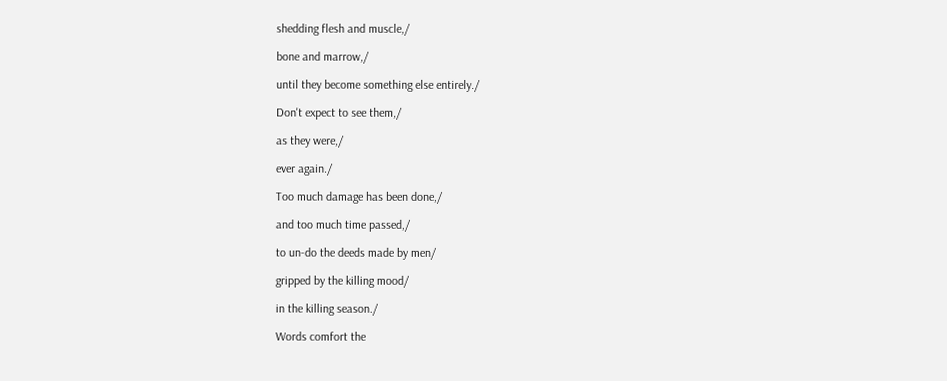shedding flesh and muscle,/

bone and marrow,/

until they become something else entirely./

Don't expect to see them,/

as they were,/

ever again./

Too much damage has been done,/

and too much time passed,/

to un-do the deeds made by men/

gripped by the killing mood/

in the killing season./

Words comfort the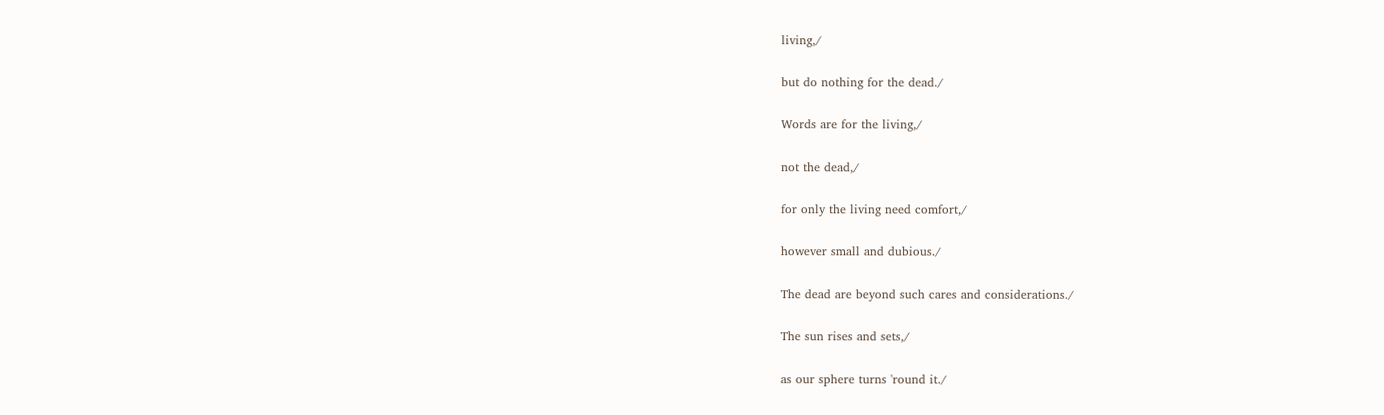living,/

but do nothing for the dead./

Words are for the living,/

not the dead,/

for only the living need comfort,/

however small and dubious./

The dead are beyond such cares and considerations./

The sun rises and sets,/

as our sphere turns 'round it./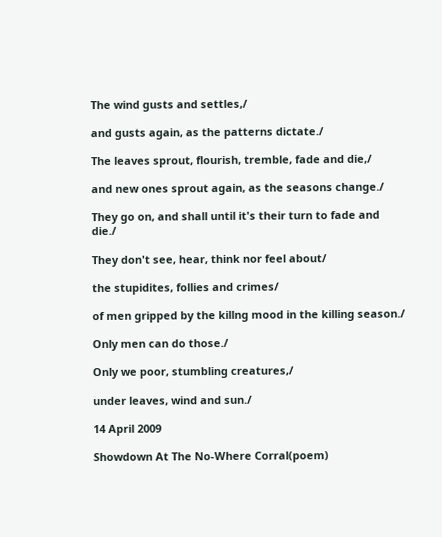The wind gusts and settles,/

and gusts again, as the patterns dictate./

The leaves sprout, flourish, tremble, fade and die,/

and new ones sprout again, as the seasons change./

They go on, and shall until it's their turn to fade and die./

They don't see, hear, think nor feel about/

the stupidites, follies and crimes/

of men gripped by the killng mood in the killing season./

Only men can do those./

Only we poor, stumbling creatures,/

under leaves, wind and sun./

14 April 2009

Showdown At The No-Where Corral(poem)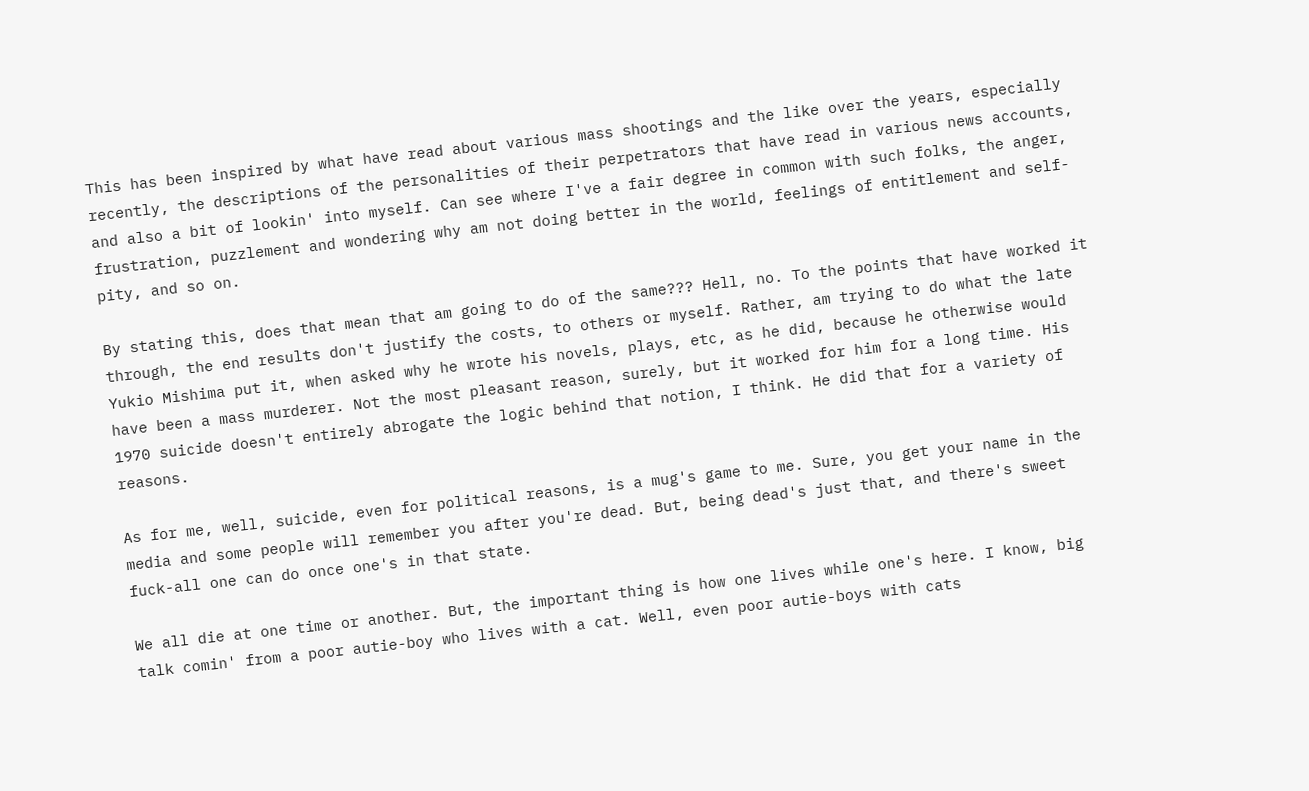This has been inspired by what have read about various mass shootings and the like over the years, especially recently, the descriptions of the personalities of their perpetrators that have read in various news accounts, and also a bit of lookin' into myself. Can see where I've a fair degree in common with such folks, the anger, frustration, puzzlement and wondering why am not doing better in the world, feelings of entitlement and self-pity, and so on.

By stating this, does that mean that am going to do of the same??? Hell, no. To the points that have worked it through, the end results don't justify the costs, to others or myself. Rather, am trying to do what the late Yukio Mishima put it, when asked why he wrote his novels, plays, etc, as he did, because he otherwise would have been a mass murderer. Not the most pleasant reason, surely, but it worked for him for a long time. His 1970 suicide doesn't entirely abrogate the logic behind that notion, I think. He did that for a variety of reasons.

As for me, well, suicide, even for political reasons, is a mug's game to me. Sure, you get your name in the media and some people will remember you after you're dead. But, being dead's just that, and there's sweet fuck-all one can do once one's in that state.

We all die at one time or another. But, the important thing is how one lives while one's here. I know, big talk comin' from a poor autie-boy who lives with a cat. Well, even poor autie-boys with cats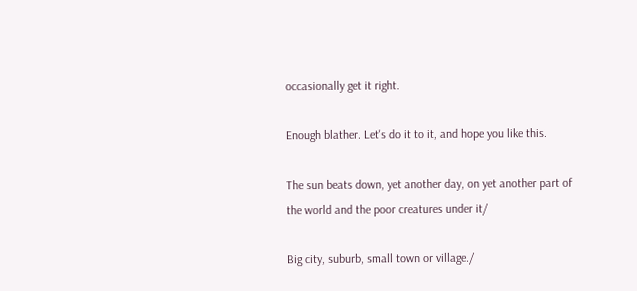occasionally get it right.

Enough blather. Let's do it to it, and hope you like this.

The sun beats down, yet another day, on yet another part of the world and the poor creatures under it/

Big city, suburb, small town or village./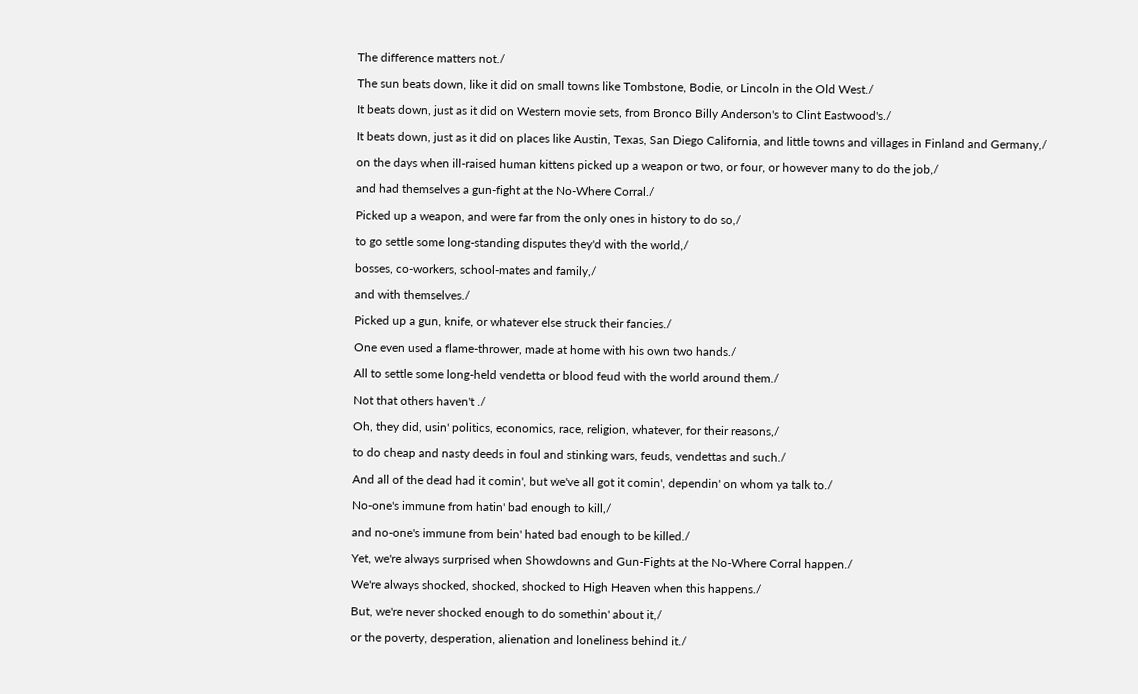The difference matters not./

The sun beats down, like it did on small towns like Tombstone, Bodie, or Lincoln in the Old West./

It beats down, just as it did on Western movie sets, from Bronco Billy Anderson's to Clint Eastwood's./

It beats down, just as it did on places like Austin, Texas, San Diego California, and little towns and villages in Finland and Germany,/

on the days when ill-raised human kittens picked up a weapon or two, or four, or however many to do the job,/

and had themselves a gun-fight at the No-Where Corral./

Picked up a weapon, and were far from the only ones in history to do so,/

to go settle some long-standing disputes they'd with the world,/

bosses, co-workers, school-mates and family,/

and with themselves./

Picked up a gun, knife, or whatever else struck their fancies./

One even used a flame-thrower, made at home with his own two hands./

All to settle some long-held vendetta or blood feud with the world around them./

Not that others haven't ./

Oh, they did, usin' politics, economics, race, religion, whatever, for their reasons,/

to do cheap and nasty deeds in foul and stinking wars, feuds, vendettas and such./

And all of the dead had it comin', but we've all got it comin', dependin' on whom ya talk to./

No-one's immune from hatin' bad enough to kill,/

and no-one's immune from bein' hated bad enough to be killed./

Yet, we're always surprised when Showdowns and Gun-Fights at the No-Where Corral happen./

We're always shocked, shocked, shocked to High Heaven when this happens./

But, we're never shocked enough to do somethin' about it,/

or the poverty, desperation, alienation and loneliness behind it./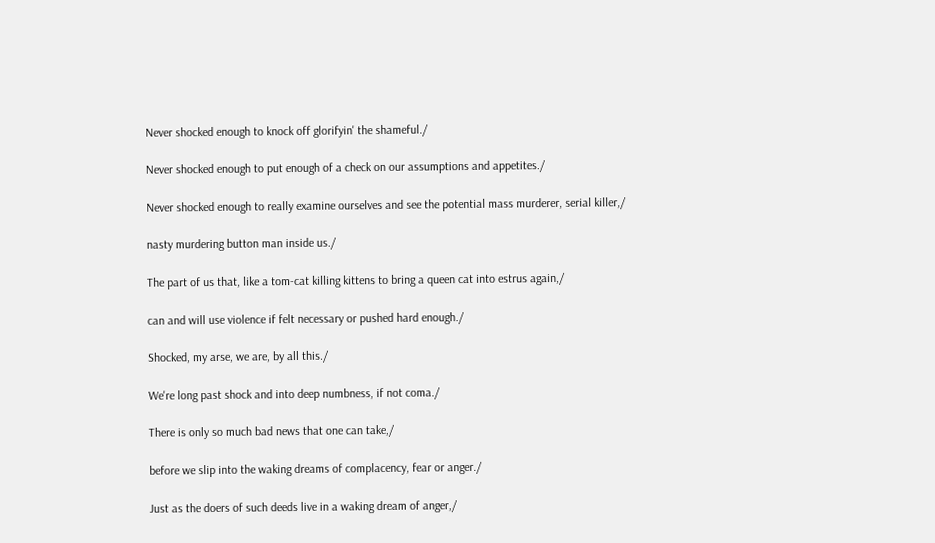Never shocked enough to knock off glorifyin' the shameful./

Never shocked enough to put enough of a check on our assumptions and appetites./

Never shocked enough to really examine ourselves and see the potential mass murderer, serial killer,/

nasty murdering button man inside us./

The part of us that, like a tom-cat killing kittens to bring a queen cat into estrus again,/

can and will use violence if felt necessary or pushed hard enough./

Shocked, my arse, we are, by all this./

We're long past shock and into deep numbness, if not coma./

There is only so much bad news that one can take,/

before we slip into the waking dreams of complacency, fear or anger./

Just as the doers of such deeds live in a waking dream of anger,/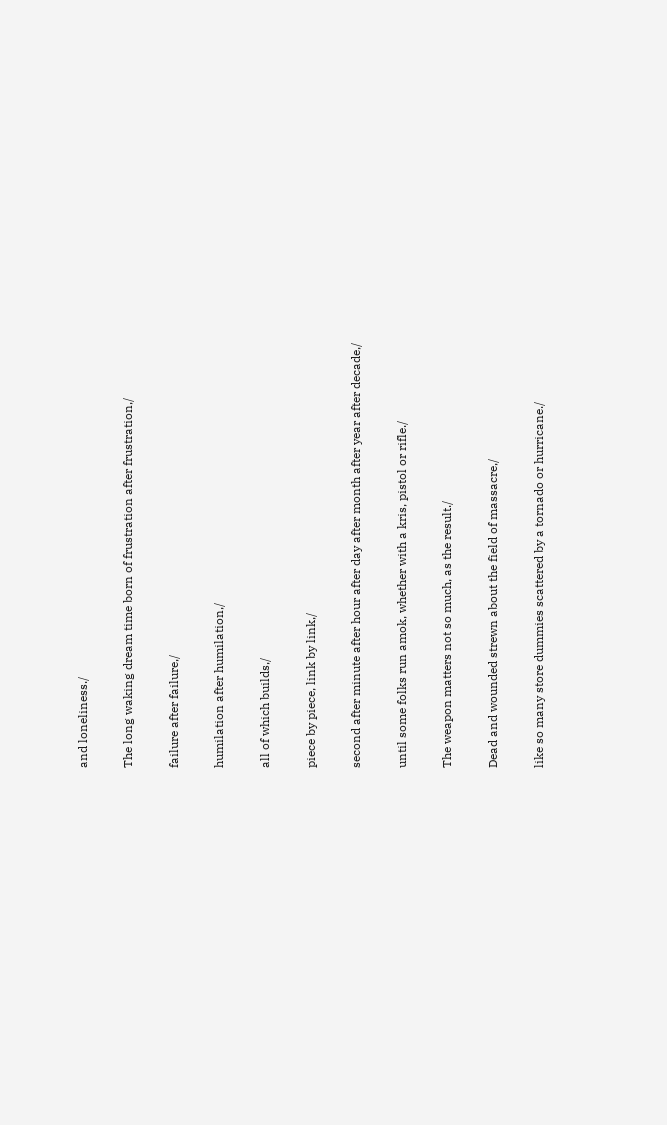and loneliness./

The long waking dream time born of frustration after frustration,/

failure after failure,/

humilation after humilation,/

all of which builds,/

piece by piece, link by link,/

second after minute after hour after day after month after year after decade,/

until some folks run amok, whether with a kris, pistol or rifle./

The weapon matters not so much, as the result./

Dead and wounded strewn about the field of massacre,/

like so many store dummies scattered by a tornado or hurricane./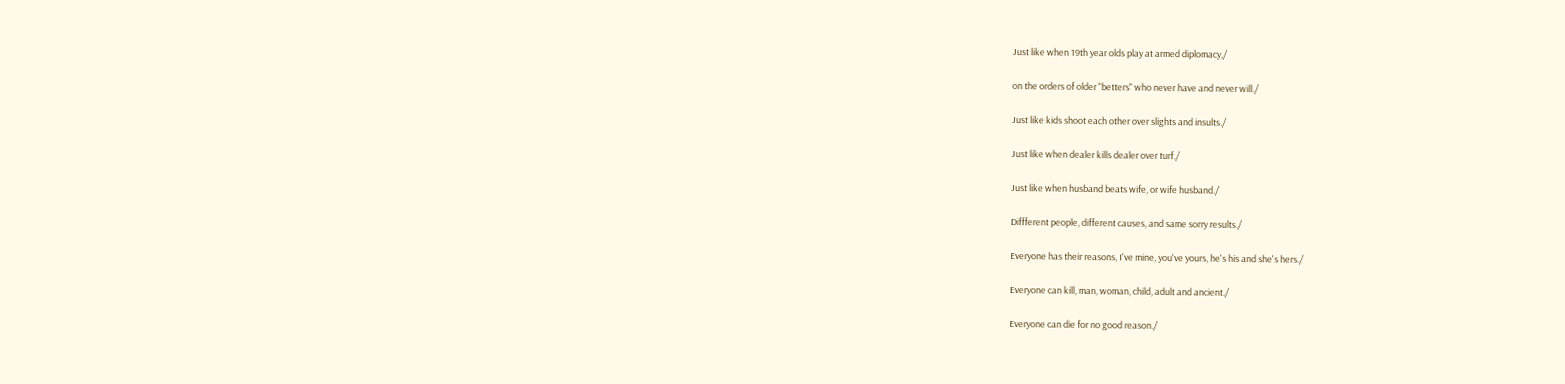Just like when 19th year olds play at armed diplomacy,/

on the orders of older "betters" who never have and never will./

Just like kids shoot each other over slights and insults./

Just like when dealer kills dealer over turf./

Just like when husband beats wife, or wife husband./

Diffferent people, different causes, and same sorry results./

Everyone has their reasons, I've mine, you've yours, he's his and she's hers./

Everyone can kill, man, woman, child, adult and ancient./

Everyone can die for no good reason./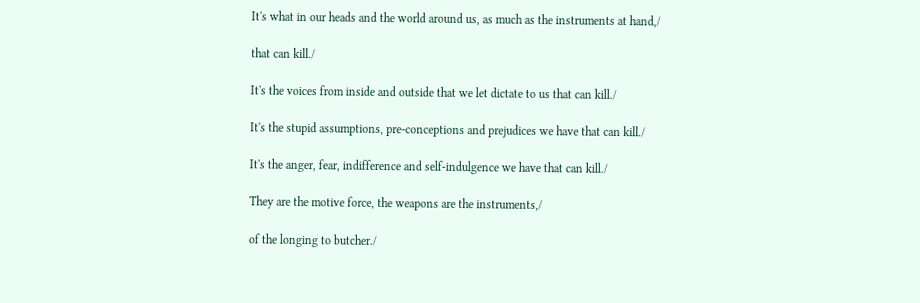It's what in our heads and the world around us, as much as the instruments at hand,/

that can kill./

It's the voices from inside and outside that we let dictate to us that can kill./

It's the stupid assumptions, pre-conceptions and prejudices we have that can kill./

It's the anger, fear, indifference and self-indulgence we have that can kill./

They are the motive force, the weapons are the instruments,/

of the longing to butcher./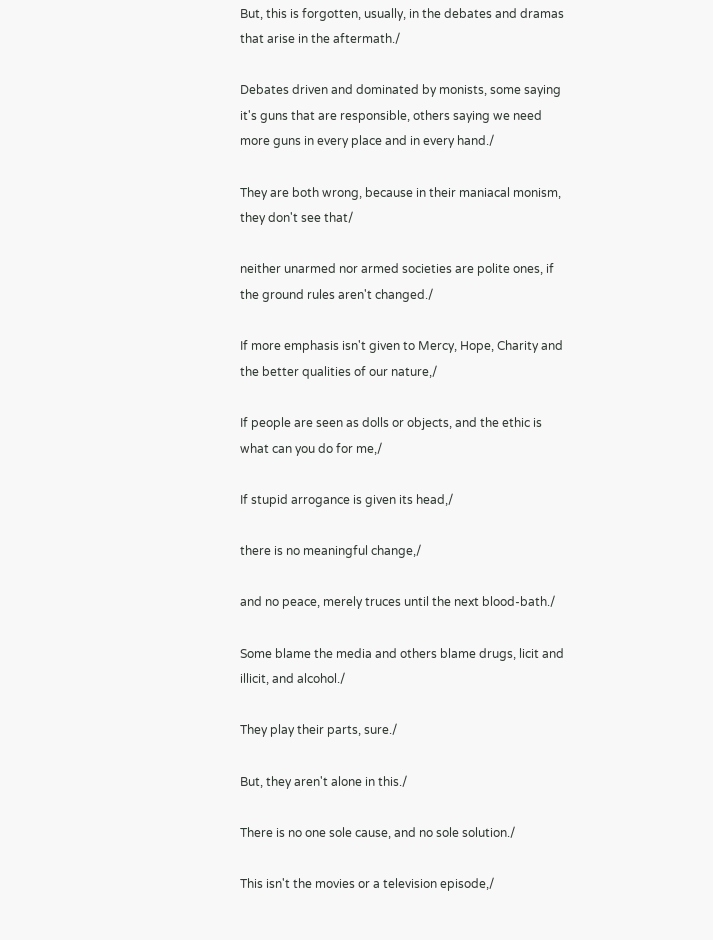But, this is forgotten, usually, in the debates and dramas that arise in the aftermath./

Debates driven and dominated by monists, some saying it's guns that are responsible, others saying we need more guns in every place and in every hand./

They are both wrong, because in their maniacal monism, they don't see that/

neither unarmed nor armed societies are polite ones, if the ground rules aren't changed./

If more emphasis isn't given to Mercy, Hope, Charity and the better qualities of our nature,/

If people are seen as dolls or objects, and the ethic is what can you do for me,/

If stupid arrogance is given its head,/

there is no meaningful change,/

and no peace, merely truces until the next blood-bath./

Some blame the media and others blame drugs, licit and illicit, and alcohol./

They play their parts, sure./

But, they aren't alone in this./

There is no one sole cause, and no sole solution./

This isn't the movies or a television episode,/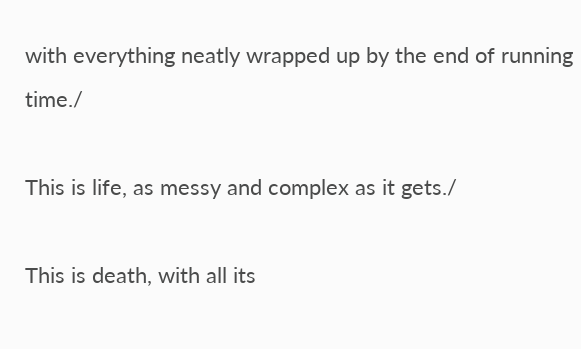with everything neatly wrapped up by the end of running time./

This is life, as messy and complex as it gets./

This is death, with all its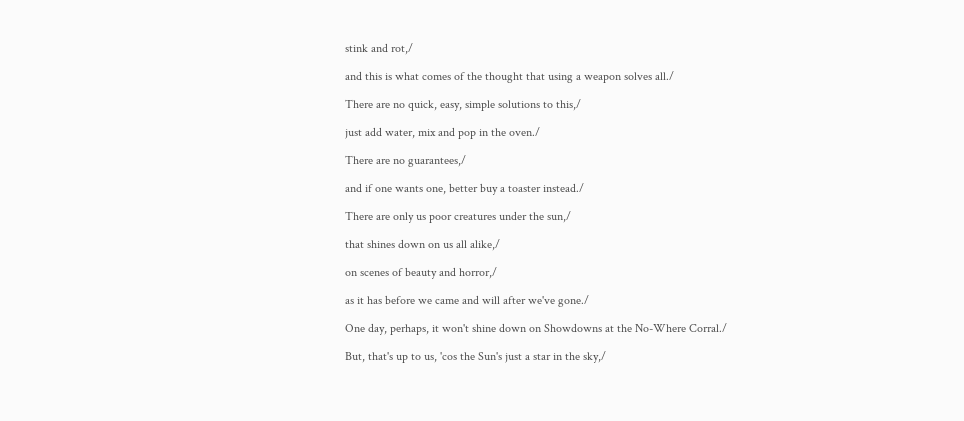stink and rot,/

and this is what comes of the thought that using a weapon solves all./

There are no quick, easy, simple solutions to this,/

just add water, mix and pop in the oven./

There are no guarantees,/

and if one wants one, better buy a toaster instead./

There are only us poor creatures under the sun,/

that shines down on us all alike,/

on scenes of beauty and horror,/

as it has before we came and will after we've gone./

One day, perhaps, it won't shine down on Showdowns at the No-Where Corral./

But, that's up to us, 'cos the Sun's just a star in the sky,/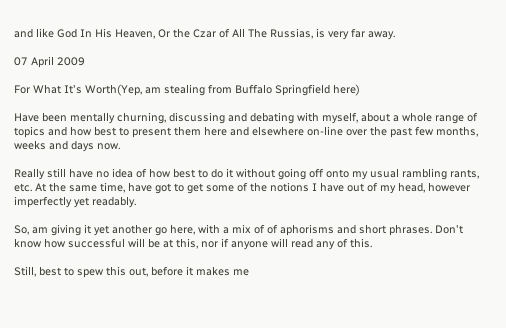and like God In His Heaven, Or the Czar of All The Russias, is very far away.

07 April 2009

For What It's Worth(Yep, am stealing from Buffalo Springfield here)

Have been mentally churning, discussing and debating with myself, about a whole range of topics and how best to present them here and elsewhere on-line over the past few months, weeks and days now.

Really still have no idea of how best to do it without going off onto my usual rambling rants, etc. At the same time, have got to get some of the notions I have out of my head, however imperfectly yet readably.

So, am giving it yet another go here, with a mix of of aphorisms and short phrases. Don't know how successful will be at this, nor if anyone will read any of this.

Still, best to spew this out, before it makes me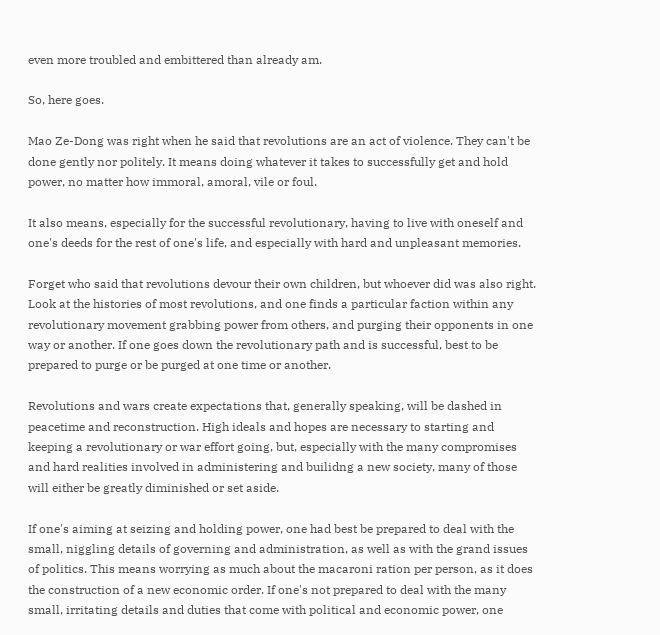even more troubled and embittered than already am.

So, here goes.

Mao Ze-Dong was right when he said that revolutions are an act of violence. They can't be done gently nor politely. It means doing whatever it takes to successfully get and hold power, no matter how immoral, amoral, vile or foul.

It also means, especially for the successful revolutionary, having to live with oneself and one's deeds for the rest of one's life, and especially with hard and unpleasant memories.

Forget who said that revolutions devour their own children, but whoever did was also right. Look at the histories of most revolutions, and one finds a particular faction within any revolutionary movement grabbing power from others, and purging their opponents in one way or another. If one goes down the revolutionary path and is successful, best to be prepared to purge or be purged at one time or another.

Revolutions and wars create expectations that, generally speaking, will be dashed in peacetime and reconstruction. High ideals and hopes are necessary to starting and keeping a revolutionary or war effort going, but, especially with the many compromises and hard realities involved in administering and builidng a new society, many of those will either be greatly diminished or set aside.

If one's aiming at seizing and holding power, one had best be prepared to deal with the small, niggling details of governing and administration, as well as with the grand issues of politics. This means worrying as much about the macaroni ration per person, as it does the construction of a new economic order. If one's not prepared to deal with the many small, irritating details and duties that come with political and economic power, one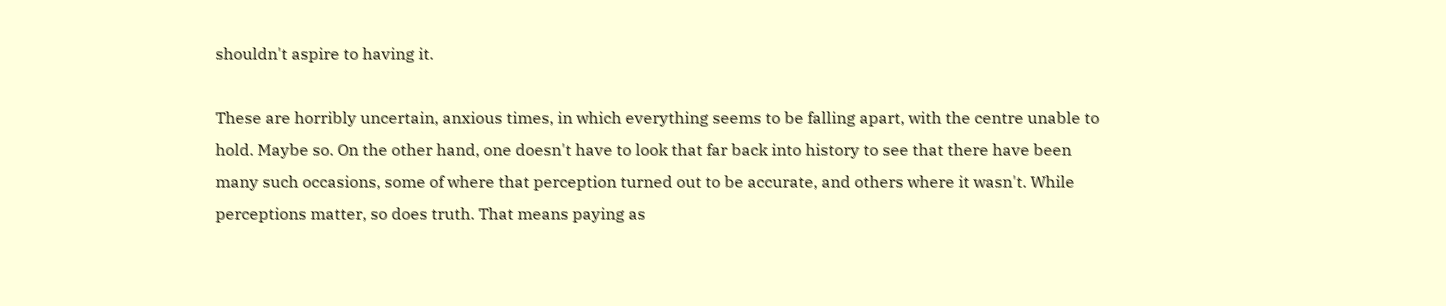shouldn't aspire to having it.

These are horribly uncertain, anxious times, in which everything seems to be falling apart, with the centre unable to hold. Maybe so. On the other hand, one doesn't have to look that far back into history to see that there have been many such occasions, some of where that perception turned out to be accurate, and others where it wasn't. While perceptions matter, so does truth. That means paying as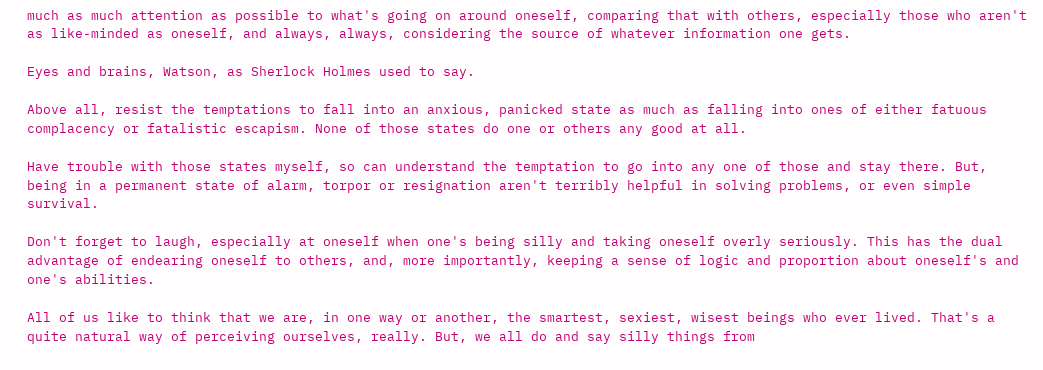much as much attention as possible to what's going on around oneself, comparing that with others, especially those who aren't as like-minded as oneself, and always, always, considering the source of whatever information one gets.

Eyes and brains, Watson, as Sherlock Holmes used to say.

Above all, resist the temptations to fall into an anxious, panicked state as much as falling into ones of either fatuous complacency or fatalistic escapism. None of those states do one or others any good at all.

Have trouble with those states myself, so can understand the temptation to go into any one of those and stay there. But, being in a permanent state of alarm, torpor or resignation aren't terribly helpful in solving problems, or even simple survival.

Don't forget to laugh, especially at oneself when one's being silly and taking oneself overly seriously. This has the dual advantage of endearing oneself to others, and, more importantly, keeping a sense of logic and proportion about oneself's and one's abilities.

All of us like to think that we are, in one way or another, the smartest, sexiest, wisest beings who ever lived. That's a quite natural way of perceiving ourselves, really. But, we all do and say silly things from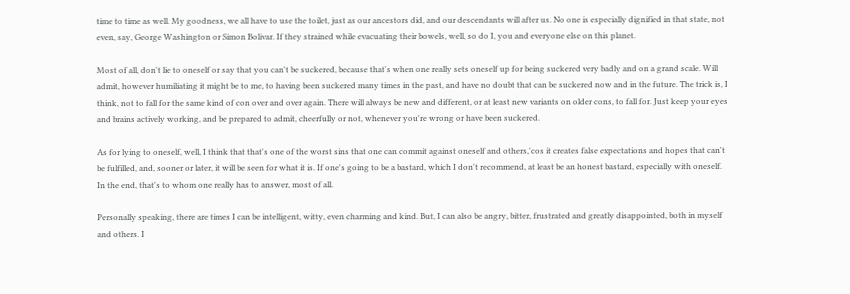time to time as well. My goodness, we all have to use the toilet, just as our ancestors did, and our descendants will after us. No one is especially dignified in that state, not even, say, George Washington or Simon Bolivar. If they strained while evacuating their bowels, well, so do I, you and everyone else on this planet.

Most of all, don't lie to oneself or say that you can't be suckered, because that's when one really sets oneself up for being suckered very badly and on a grand scale. Will admit, however humiliating it might be to me, to having been suckered many times in the past, and have no doubt that can be suckered now and in the future. The trick is, I think, not to fall for the same kind of con over and over again. There will always be new and different, or at least new variants on older cons, to fall for. Just keep your eyes and brains actively working, and be prepared to admit, cheerfully or not, whenever you're wrong or have been suckered.

As for lying to oneself, well, I think that that's one of the worst sins that one can commit against oneself and others,'cos it creates false expectations and hopes that can't be fulfilled, and, sooner or later, it will be seen for what it is. If one's going to be a bastard, which I don't recommend, at least be an honest bastard, especially with oneself. In the end, that's to whom one really has to answer, most of all.

Personally speaking, there are times I can be intelligent, witty, even charming and kind. But, I can also be angry, bitter, frustrated and greatly disappointed, both in myself and others. I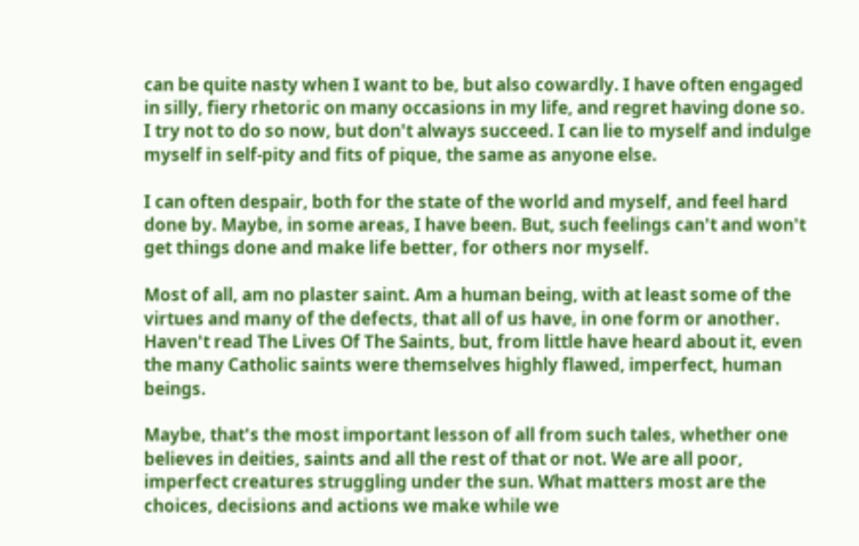can be quite nasty when I want to be, but also cowardly. I have often engaged in silly, fiery rhetoric on many occasions in my life, and regret having done so. I try not to do so now, but don't always succeed. I can lie to myself and indulge myself in self-pity and fits of pique, the same as anyone else.

I can often despair, both for the state of the world and myself, and feel hard done by. Maybe, in some areas, I have been. But, such feelings can't and won't get things done and make life better, for others nor myself.

Most of all, am no plaster saint. Am a human being, with at least some of the virtues and many of the defects, that all of us have, in one form or another. Haven't read The Lives Of The Saints, but, from little have heard about it, even the many Catholic saints were themselves highly flawed, imperfect, human beings.

Maybe, that's the most important lesson of all from such tales, whether one believes in deities, saints and all the rest of that or not. We are all poor, imperfect creatures struggling under the sun. What matters most are the choices, decisions and actions we make while we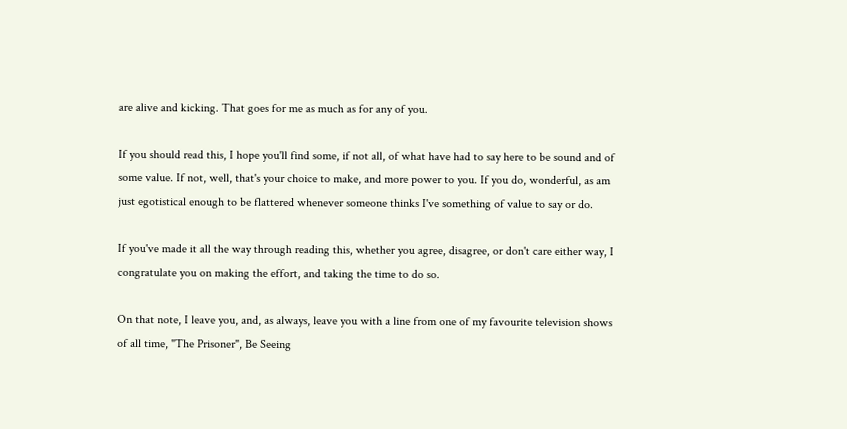are alive and kicking. That goes for me as much as for any of you.

If you should read this, I hope you'll find some, if not all, of what have had to say here to be sound and of some value. If not, well, that's your choice to make, and more power to you. If you do, wonderful, as am just egotistical enough to be flattered whenever someone thinks I've something of value to say or do.

If you've made it all the way through reading this, whether you agree, disagree, or don't care either way, I congratulate you on making the effort, and taking the time to do so.

On that note, I leave you, and, as always, leave you with a line from one of my favourite television shows of all time, "The Prisoner", Be Seeing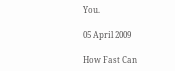You.

05 April 2009

How Fast Can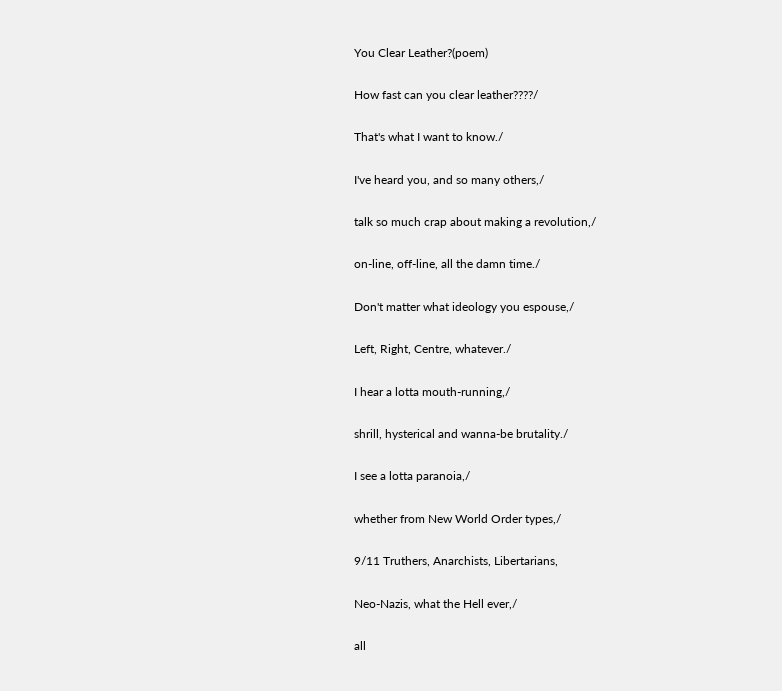You Clear Leather?(poem)

How fast can you clear leather????/

That's what I want to know./

I've heard you, and so many others,/

talk so much crap about making a revolution,/

on-line, off-line, all the damn time./

Don't matter what ideology you espouse,/

Left, Right, Centre, whatever./

I hear a lotta mouth-running,/

shrill, hysterical and wanna-be brutality./

I see a lotta paranoia,/

whether from New World Order types,/

9/11 Truthers, Anarchists, Libertarians,

Neo-Nazis, what the Hell ever,/

all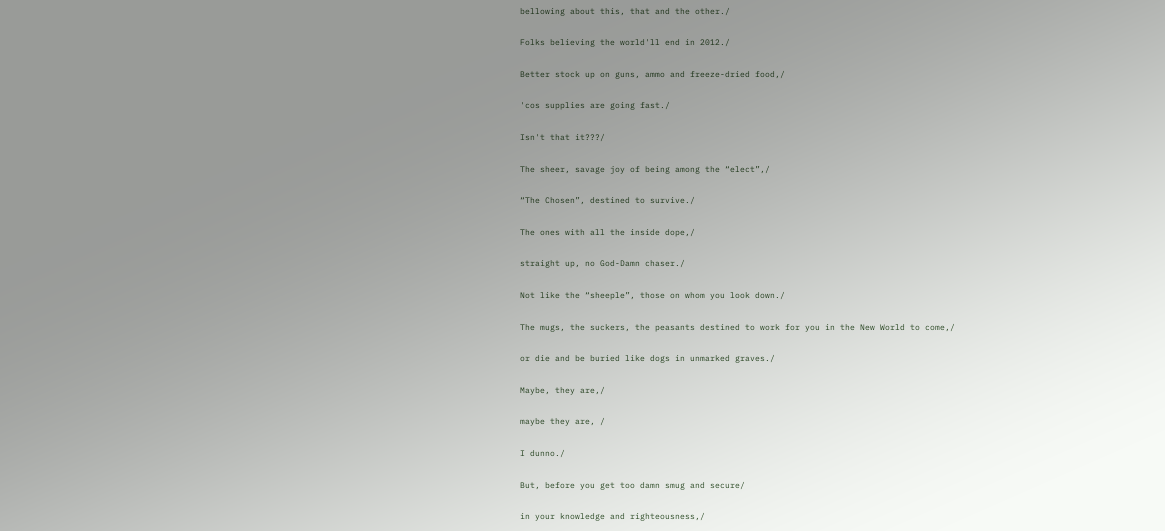bellowing about this, that and the other./

Folks believing the world'll end in 2012./

Better stock up on guns, ammo and freeze-dried food,/

'cos supplies are going fast./

Isn't that it???/

The sheer, savage joy of being among the “elect”,/

“The Chosen”, destined to survive./

The ones with all the inside dope,/

straight up, no God-Damn chaser./

Not like the “sheeple”, those on whom you look down./

The mugs, the suckers, the peasants destined to work for you in the New World to come,/

or die and be buried like dogs in unmarked graves./

Maybe, they are,/

maybe they are, /

I dunno./

But, before you get too damn smug and secure/

in your knowledge and righteousness,/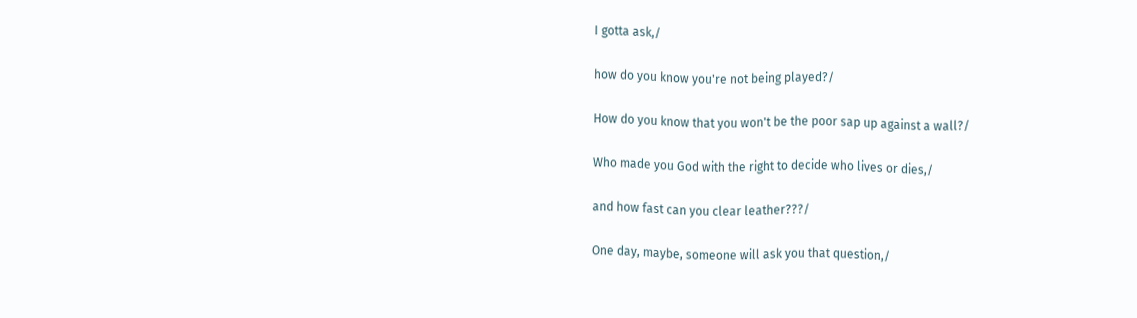I gotta ask,/

how do you know you're not being played?/

How do you know that you won't be the poor sap up against a wall?/

Who made you God with the right to decide who lives or dies,/

and how fast can you clear leather???/

One day, maybe, someone will ask you that question,/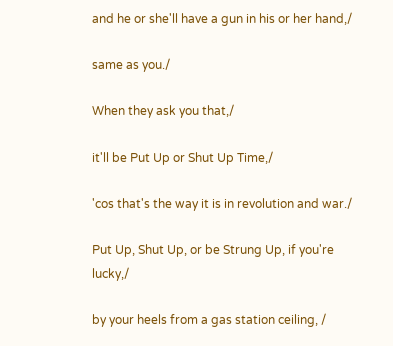and he or she'll have a gun in his or her hand,/

same as you./

When they ask you that,/

it'll be Put Up or Shut Up Time,/

'cos that's the way it is in revolution and war./

Put Up, Shut Up, or be Strung Up, if you're lucky,/

by your heels from a gas station ceiling, /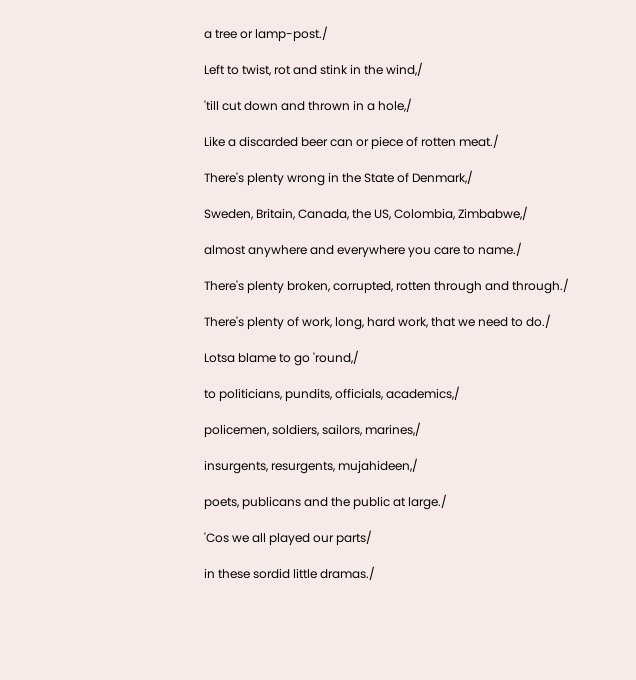a tree or lamp-post./

Left to twist, rot and stink in the wind,/

'till cut down and thrown in a hole,/

Like a discarded beer can or piece of rotten meat./

There's plenty wrong in the State of Denmark,/

Sweden, Britain, Canada, the US, Colombia, Zimbabwe,/

almost anywhere and everywhere you care to name./

There's plenty broken, corrupted, rotten through and through./

There's plenty of work, long, hard work, that we need to do./

Lotsa blame to go 'round,/

to politicians, pundits, officials, academics,/

policemen, soldiers, sailors, marines,/

insurgents, resurgents, mujahideen,/

poets, publicans and the public at large./

'Cos we all played our parts/

in these sordid little dramas./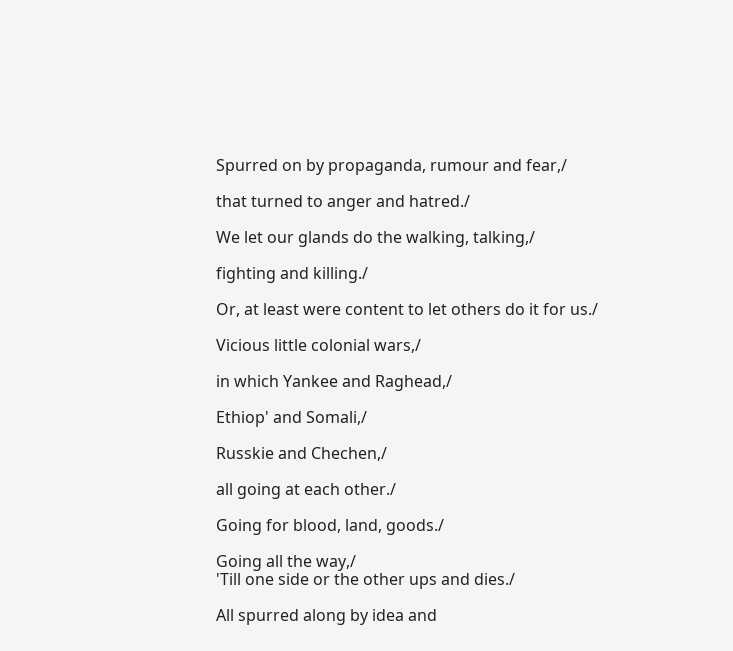Spurred on by propaganda, rumour and fear,/

that turned to anger and hatred./

We let our glands do the walking, talking,/

fighting and killing./

Or, at least were content to let others do it for us./

Vicious little colonial wars,/

in which Yankee and Raghead,/

Ethiop' and Somali,/

Russkie and Chechen,/

all going at each other./

Going for blood, land, goods./

Going all the way,/
'Till one side or the other ups and dies./

All spurred along by idea and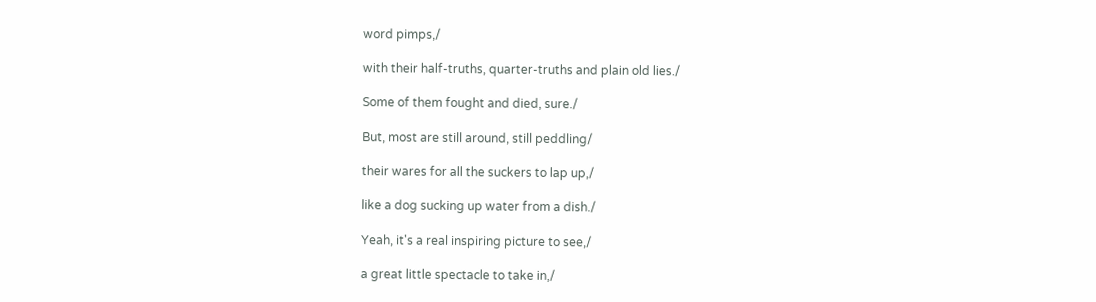word pimps,/

with their half-truths, quarter-truths and plain old lies./

Some of them fought and died, sure./

But, most are still around, still peddling/

their wares for all the suckers to lap up,/

like a dog sucking up water from a dish./

Yeah, it's a real inspiring picture to see,/

a great little spectacle to take in,/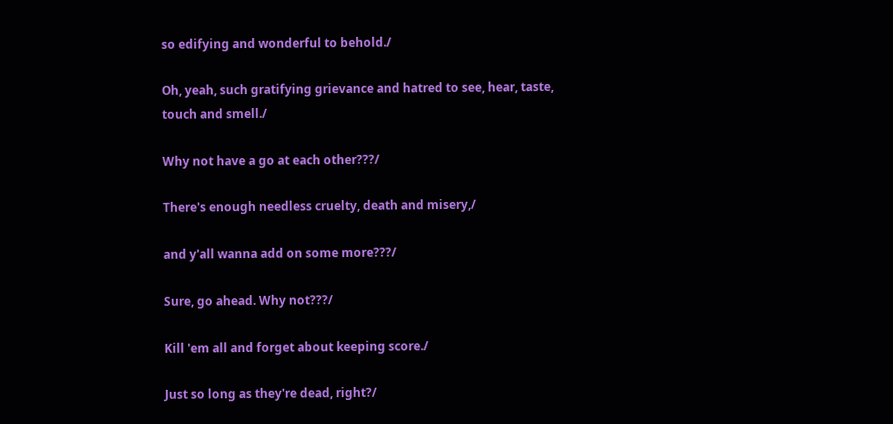so edifying and wonderful to behold./

Oh, yeah, such gratifying grievance and hatred to see, hear, taste, touch and smell./

Why not have a go at each other???/

There's enough needless cruelty, death and misery,/

and y'all wanna add on some more???/

Sure, go ahead. Why not???/

Kill 'em all and forget about keeping score./

Just so long as they're dead, right?/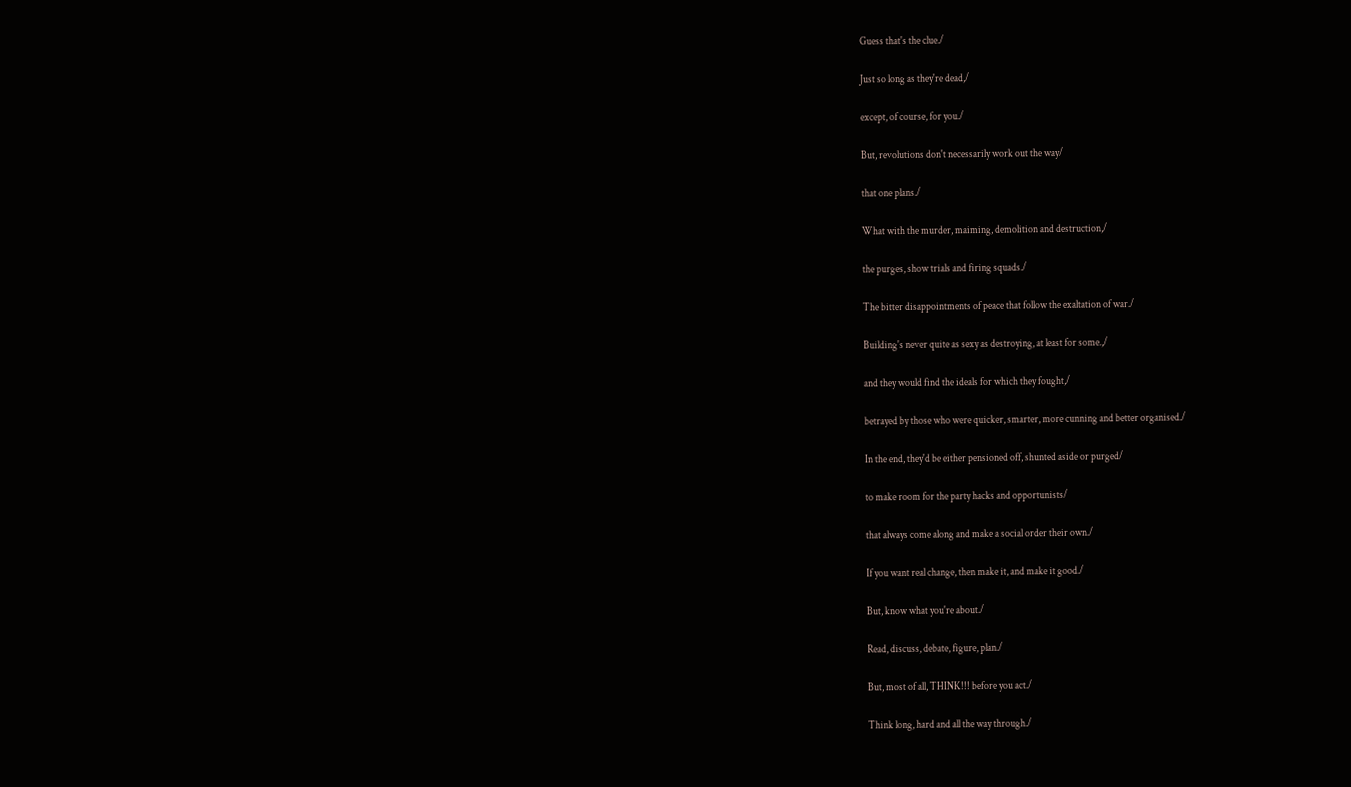Guess that's the clue./

Just so long as they're dead,/

except, of course, for you./

But, revolutions don't necessarily work out the way/

that one plans./

What with the murder, maiming, demolition and destruction,/

the purges, show trials and firing squads./

The bitter disappointments of peace that follow the exaltation of war./

Building's never quite as sexy as destroying, at least for some.,/

and they would find the ideals for which they fought,/

betrayed by those who were quicker, smarter, more cunning and better organised./

In the end, they'd be either pensioned off, shunted aside or purged/

to make room for the party hacks and opportunists/

that always come along and make a social order their own./

If you want real change, then make it, and make it good./

But, know what you're about./

Read, discuss, debate, figure, plan./

But, most of all, THINK!!! before you act./

Think long, hard and all the way through./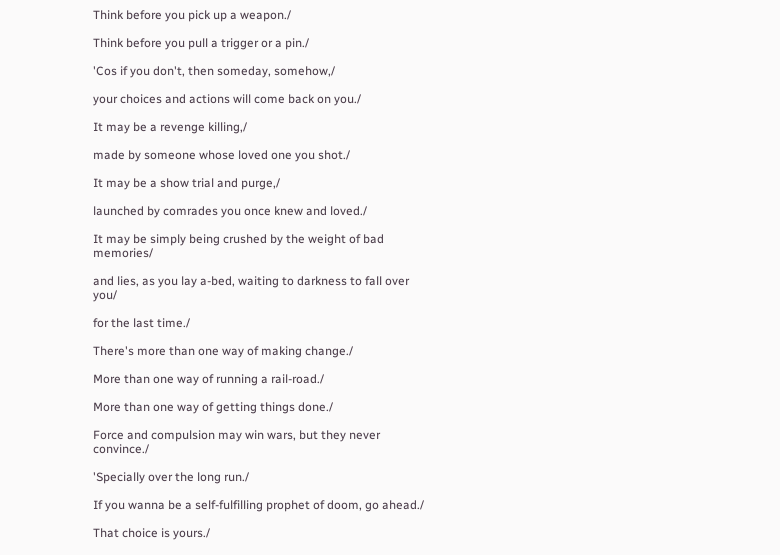Think before you pick up a weapon./

Think before you pull a trigger or a pin./

'Cos if you don't, then someday, somehow,/

your choices and actions will come back on you./

It may be a revenge killing,/

made by someone whose loved one you shot./

It may be a show trial and purge,/

launched by comrades you once knew and loved./

It may be simply being crushed by the weight of bad memories/

and lies, as you lay a-bed, waiting to darkness to fall over you/

for the last time./

There's more than one way of making change./

More than one way of running a rail-road./

More than one way of getting things done./

Force and compulsion may win wars, but they never convince./

'Specially over the long run./

If you wanna be a self-fulfilling prophet of doom, go ahead./

That choice is yours./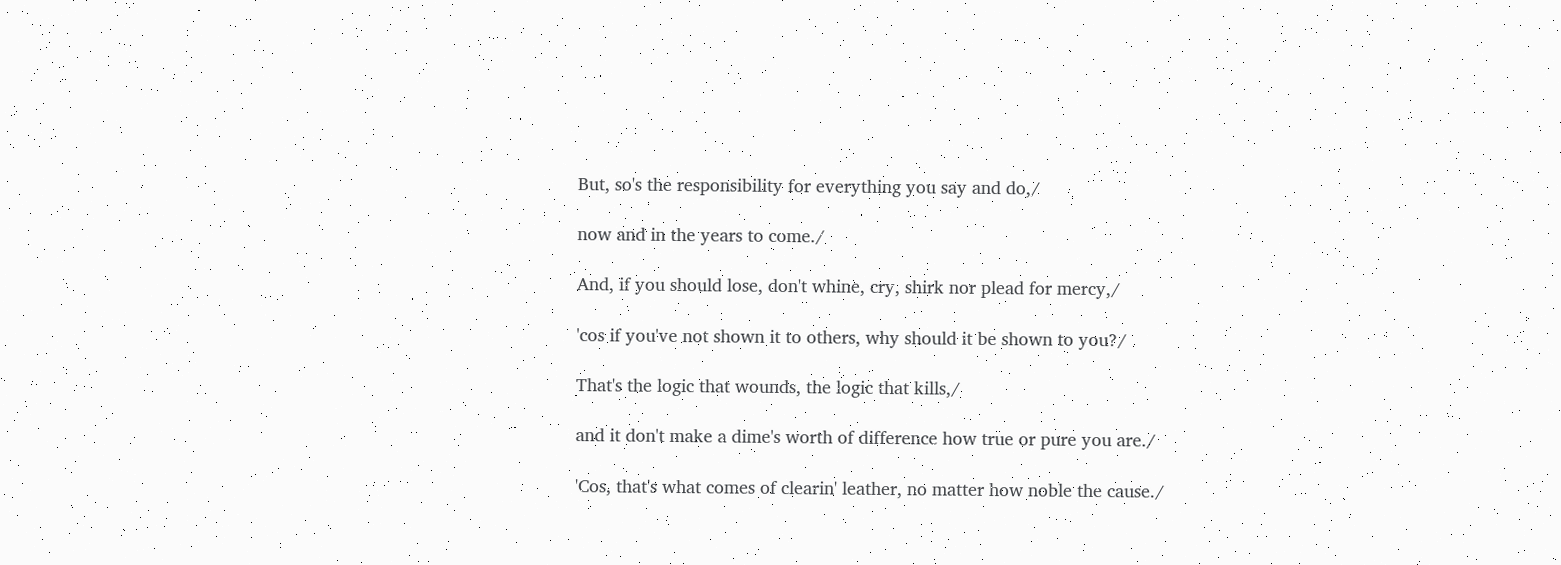But, so's the responsibility for everything you say and do,/

now and in the years to come./

And, if you should lose, don't whine, cry, shirk nor plead for mercy,/

'cos if you've not shown it to others, why should it be shown to you?/

That's the logic that wounds, the logic that kills,/

and it don't make a dime's worth of difference how true or pure you are./

'Cos, that's what comes of clearin' leather, no matter how noble the cause./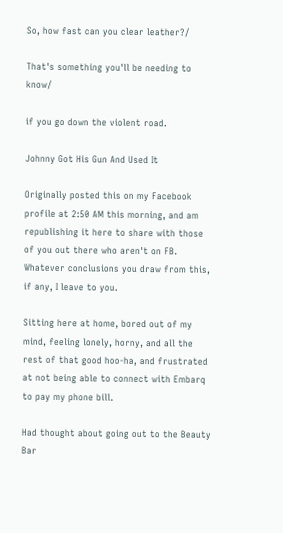So, how fast can you clear leather?/

That's something you'll be needing to know/

if you go down the violent road.

Johnny Got His Gun And Used It

Originally posted this on my Facebook profile at 2:50 AM this morning, and am republishing it here to share with those of you out there who aren't on FB. Whatever conclusions you draw from this, if any, I leave to you.

Sitting here at home, bored out of my mind, feeling lonely, horny, and all the rest of that good hoo-ha, and frustrated at not being able to connect with Embarq to pay my phone bill.

Had thought about going out to the Beauty Bar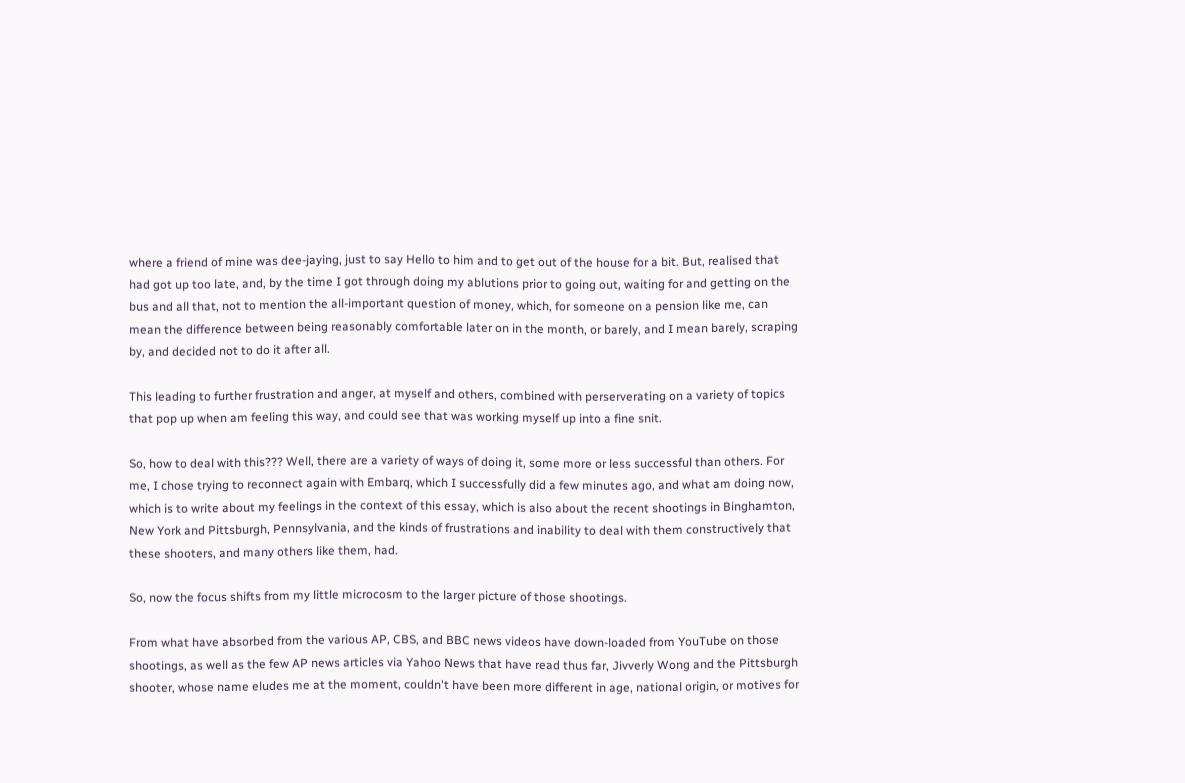where a friend of mine was dee-jaying, just to say Hello to him and to get out of the house for a bit. But, realised that had got up too late, and, by the time I got through doing my ablutions prior to going out, waiting for and getting on the bus and all that, not to mention the all-important question of money, which, for someone on a pension like me, can mean the difference between being reasonably comfortable later on in the month, or barely, and I mean barely, scraping by, and decided not to do it after all.

This leading to further frustration and anger, at myself and others, combined with perserverating on a variety of topics that pop up when am feeling this way, and could see that was working myself up into a fine snit.

So, how to deal with this??? Well, there are a variety of ways of doing it, some more or less successful than others. For me, I chose trying to reconnect again with Embarq, which I successfully did a few minutes ago, and what am doing now, which is to write about my feelings in the context of this essay, which is also about the recent shootings in Binghamton, New York and Pittsburgh, Pennsylvania, and the kinds of frustrations and inability to deal with them constructively that these shooters, and many others like them, had.

So, now the focus shifts from my little microcosm to the larger picture of those shootings.

From what have absorbed from the various AP, CBS, and BBC news videos have down-loaded from YouTube on those shootings, as well as the few AP news articles via Yahoo News that have read thus far, Jivverly Wong and the Pittsburgh shooter, whose name eludes me at the moment, couldn't have been more different in age, national origin, or motives for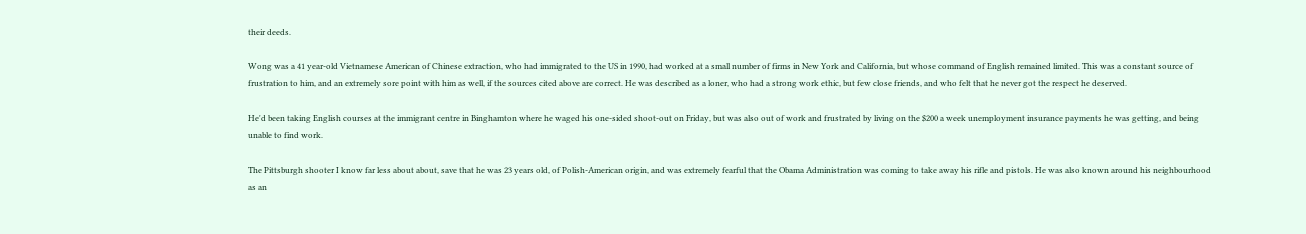their deeds.

Wong was a 41 year-old Vietnamese American of Chinese extraction, who had immigrated to the US in 1990, had worked at a small number of firms in New York and California, but whose command of English remained limited. This was a constant source of frustration to him, and an extremely sore point with him as well, if the sources cited above are correct. He was described as a loner, who had a strong work ethic, but few close friends, and who felt that he never got the respect he deserved.

He'd been taking English courses at the immigrant centre in Binghamton where he waged his one-sided shoot-out on Friday, but was also out of work and frustrated by living on the $200 a week unemployment insurance payments he was getting, and being unable to find work.

The Pittsburgh shooter I know far less about about, save that he was 23 years old, of Polish-American origin, and was extremely fearful that the Obama Administration was coming to take away his rifle and pistols. He was also known around his neighbourhood as an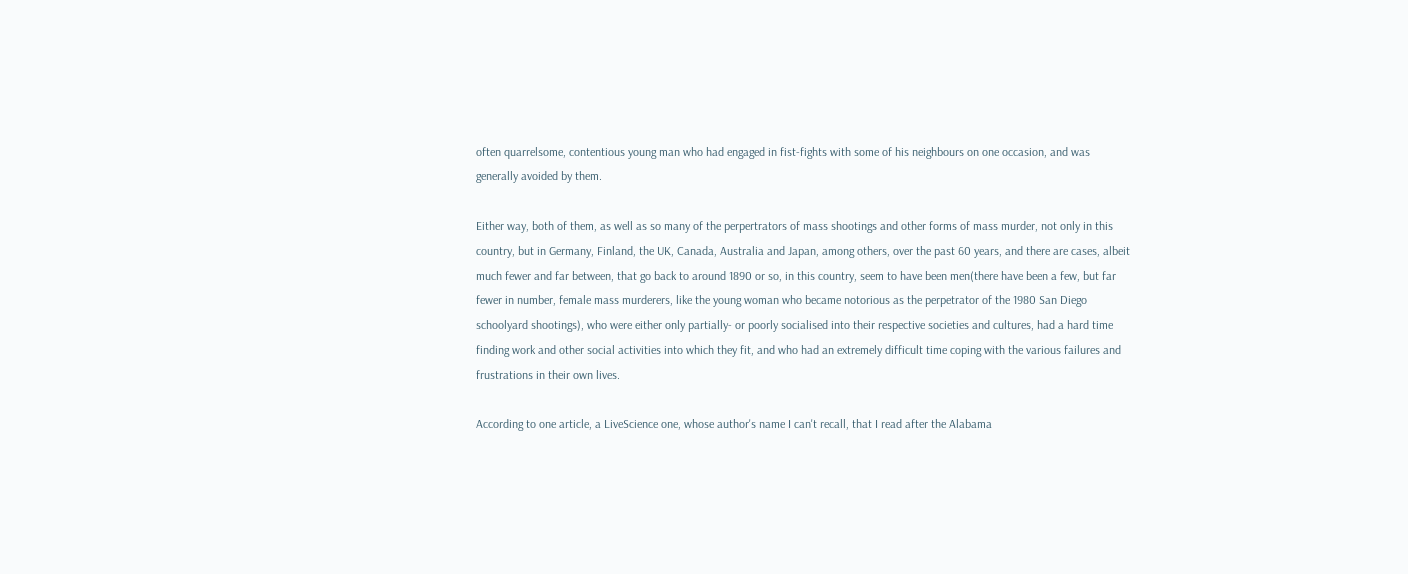often quarrelsome, contentious young man who had engaged in fist-fights with some of his neighbours on one occasion, and was generally avoided by them.

Either way, both of them, as well as so many of the perpertrators of mass shootings and other forms of mass murder, not only in this country, but in Germany, Finland, the UK, Canada, Australia and Japan, among others, over the past 60 years, and there are cases, albeit much fewer and far between, that go back to around 1890 or so, in this country, seem to have been men(there have been a few, but far fewer in number, female mass murderers, like the young woman who became notorious as the perpetrator of the 1980 San Diego schoolyard shootings), who were either only partially- or poorly socialised into their respective societies and cultures, had a hard time finding work and other social activities into which they fit, and who had an extremely difficult time coping with the various failures and frustrations in their own lives.

According to one article, a LiveScience one, whose author's name I can't recall, that I read after the Alabama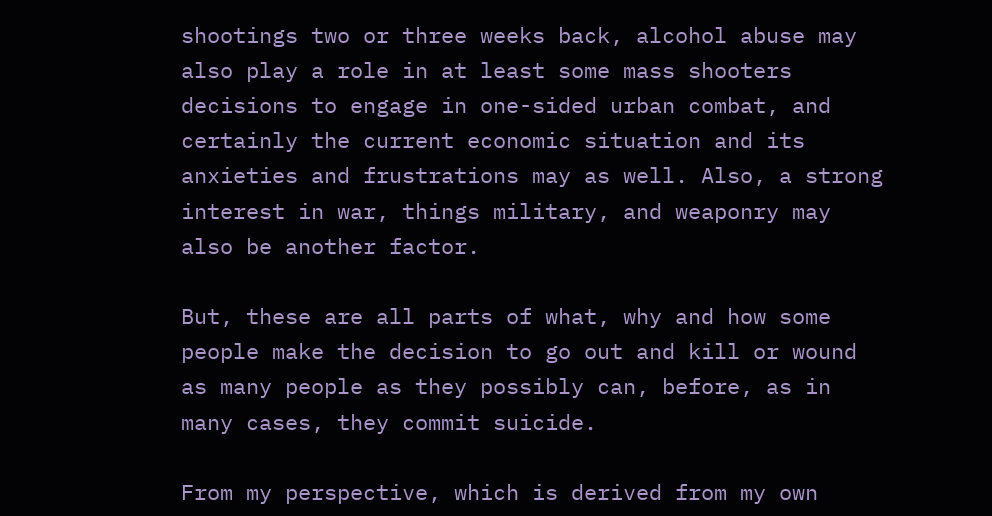shootings two or three weeks back, alcohol abuse may also play a role in at least some mass shooters decisions to engage in one-sided urban combat, and certainly the current economic situation and its anxieties and frustrations may as well. Also, a strong interest in war, things military, and weaponry may also be another factor.

But, these are all parts of what, why and how some people make the decision to go out and kill or wound as many people as they possibly can, before, as in many cases, they commit suicide.

From my perspective, which is derived from my own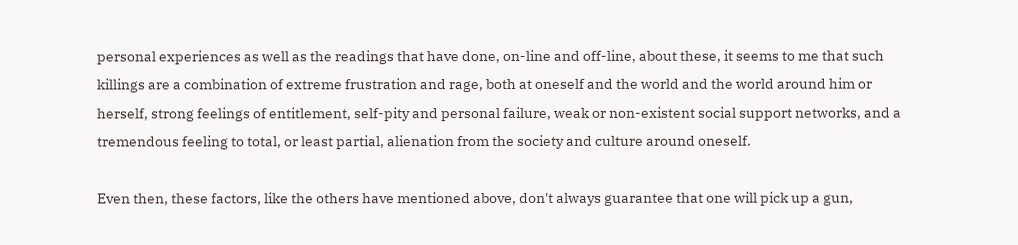personal experiences as well as the readings that have done, on-line and off-line, about these, it seems to me that such killings are a combination of extreme frustration and rage, both at oneself and the world and the world around him or herself, strong feelings of entitlement, self-pity and personal failure, weak or non-existent social support networks, and a tremendous feeling to total, or least partial, alienation from the society and culture around oneself.

Even then, these factors, like the others have mentioned above, don't always guarantee that one will pick up a gun,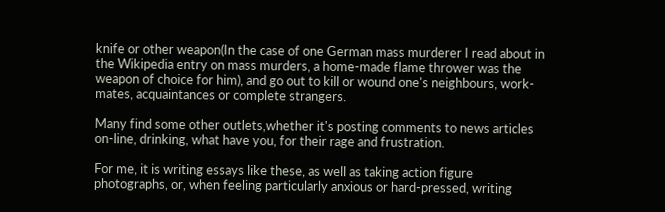knife or other weapon(In the case of one German mass murderer I read about in the Wikipedia entry on mass murders, a home-made flame thrower was the weapon of choice for him), and go out to kill or wound one's neighbours, work-mates, acquaintances or complete strangers.

Many find some other outlets,whether it's posting comments to news articles on-line, drinking, what have you, for their rage and frustration.

For me, it is writing essays like these, as well as taking action figure photographs, or, when feeling particularly anxious or hard-pressed, writing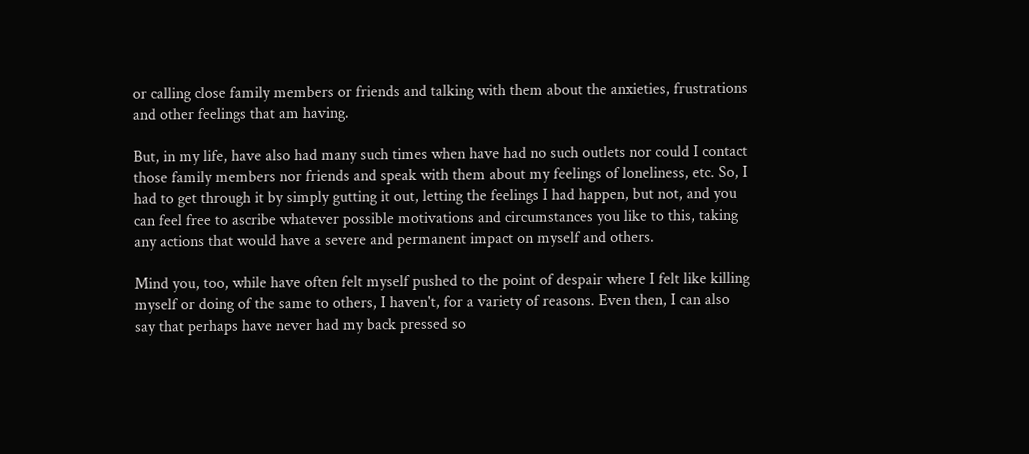or calling close family members or friends and talking with them about the anxieties, frustrations and other feelings that am having.

But, in my life, have also had many such times when have had no such outlets nor could I contact those family members nor friends and speak with them about my feelings of loneliness, etc. So, I had to get through it by simply gutting it out, letting the feelings I had happen, but not, and you can feel free to ascribe whatever possible motivations and circumstances you like to this, taking any actions that would have a severe and permanent impact on myself and others.

Mind you, too, while have often felt myself pushed to the point of despair where I felt like killing myself or doing of the same to others, I haven't, for a variety of reasons. Even then, I can also say that perhaps have never had my back pressed so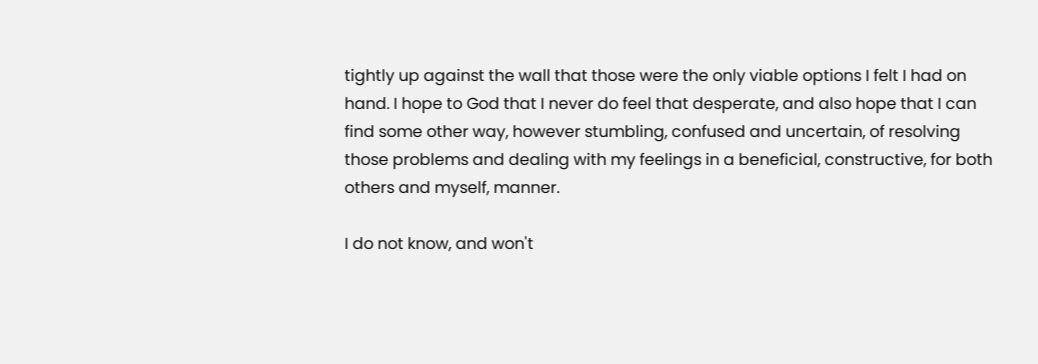tightly up against the wall that those were the only viable options I felt I had on hand. I hope to God that I never do feel that desperate, and also hope that I can find some other way, however stumbling, confused and uncertain, of resolving those problems and dealing with my feelings in a beneficial, constructive, for both others and myself, manner.

I do not know, and won't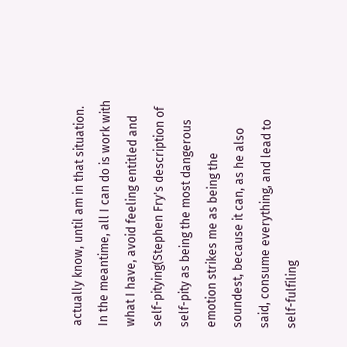actually know, until am in that situation. In the meantime, all I can do is work with what I have, avoid feeling entitled and self-pitying(Stephen Fry's description of self-pity as being the most dangerous emotion strikes me as being the soundest, because it can, as he also said, consume everything, and lead to self-fulfiling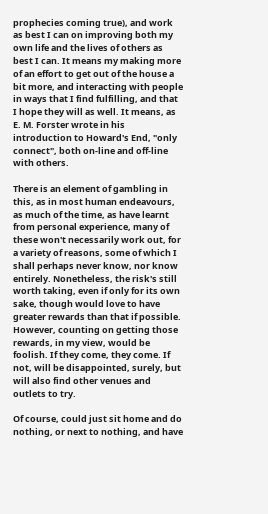prophecies coming true), and work as best I can on improving both my own life and the lives of others as best I can. It means my making more of an effort to get out of the house a bit more, and interacting with people in ways that I find fulfilling, and that I hope they will as well. It means, as E. M. Forster wrote in his introduction to Howard's End, "only connect", both on-line and off-line with others.

There is an element of gambling in this, as in most human endeavours, as much of the time, as have learnt from personal experience, many of these won't necessarily work out, for a variety of reasons, some of which I shall perhaps never know, nor know entirely. Nonetheless, the risk's still worth taking, even if only for its own sake, though would love to have greater rewards than that if possible. However, counting on getting those rewards, in my view, would be foolish. If they come, they come. If not, will be disappointed, surely, but will also find other venues and outlets to try.

Of course, could just sit home and do nothing, or next to nothing, and have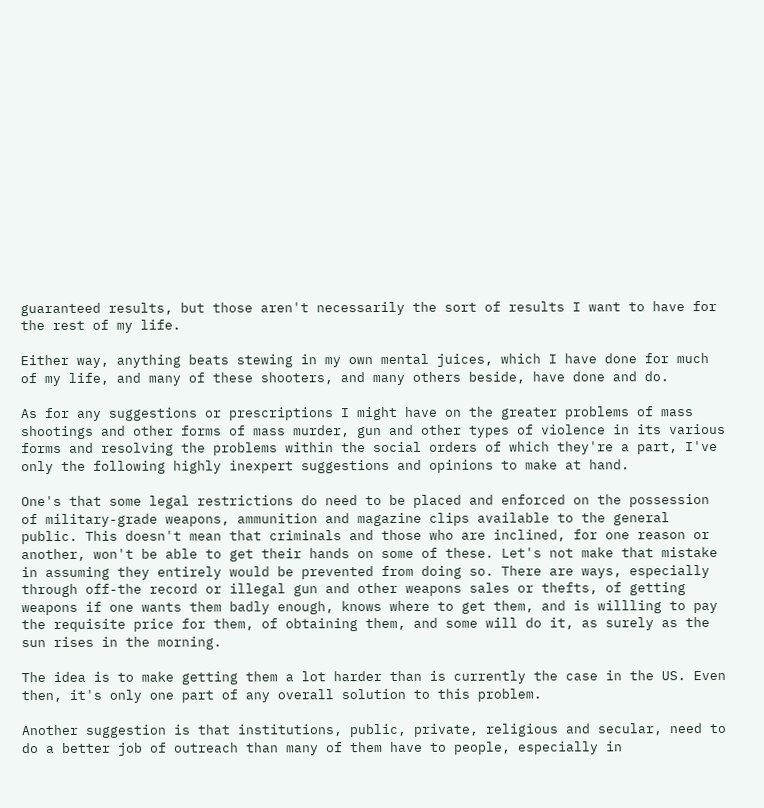guaranteed results, but those aren't necessarily the sort of results I want to have for the rest of my life.

Either way, anything beats stewing in my own mental juices, which I have done for much of my life, and many of these shooters, and many others beside, have done and do.

As for any suggestions or prescriptions I might have on the greater problems of mass shootings and other forms of mass murder, gun and other types of violence in its various forms and resolving the problems within the social orders of which they're a part, I've only the following highly inexpert suggestions and opinions to make at hand.

One's that some legal restrictions do need to be placed and enforced on the possession of military-grade weapons, ammunition and magazine clips available to the general public. This doesn't mean that criminals and those who are inclined, for one reason or another, won't be able to get their hands on some of these. Let's not make that mistake in assuming they entirely would be prevented from doing so. There are ways, especially through off-the record or illegal gun and other weapons sales or thefts, of getting weapons if one wants them badly enough, knows where to get them, and is willling to pay the requisite price for them, of obtaining them, and some will do it, as surely as the sun rises in the morning.

The idea is to make getting them a lot harder than is currently the case in the US. Even then, it's only one part of any overall solution to this problem.

Another suggestion is that institutions, public, private, religious and secular, need to do a better job of outreach than many of them have to people, especially in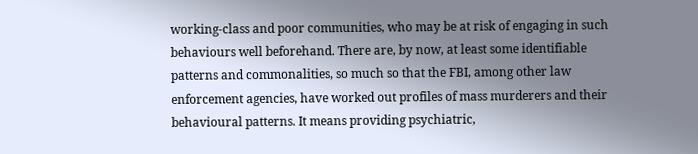working-class and poor communities, who may be at risk of engaging in such behaviours well beforehand. There are, by now, at least some identifiable patterns and commonalities, so much so that the FBI, among other law enforcement agencies, have worked out profiles of mass murderers and their behavioural patterns. It means providing psychiatric,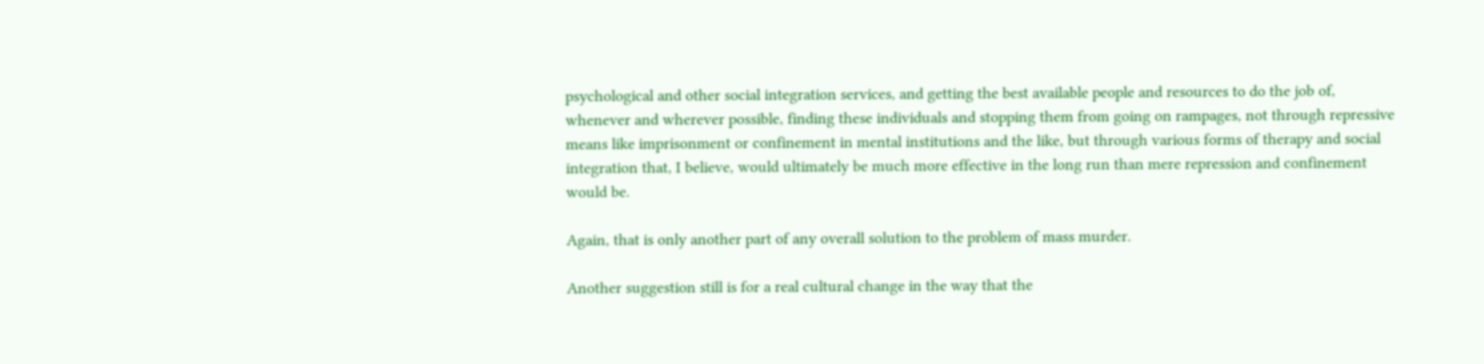psychological and other social integration services, and getting the best available people and resources to do the job of, whenever and wherever possible, finding these individuals and stopping them from going on rampages, not through repressive means like imprisonment or confinement in mental institutions and the like, but through various forms of therapy and social integration that, I believe, would ultimately be much more effective in the long run than mere repression and confinement would be.

Again, that is only another part of any overall solution to the problem of mass murder.

Another suggestion still is for a real cultural change in the way that the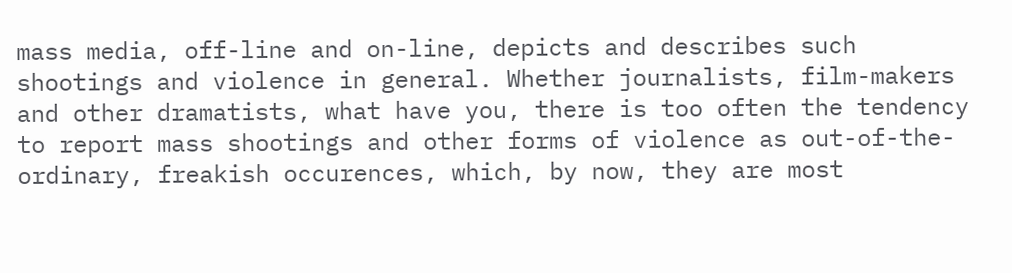mass media, off-line and on-line, depicts and describes such shootings and violence in general. Whether journalists, film-makers and other dramatists, what have you, there is too often the tendency to report mass shootings and other forms of violence as out-of-the-ordinary, freakish occurences, which, by now, they are most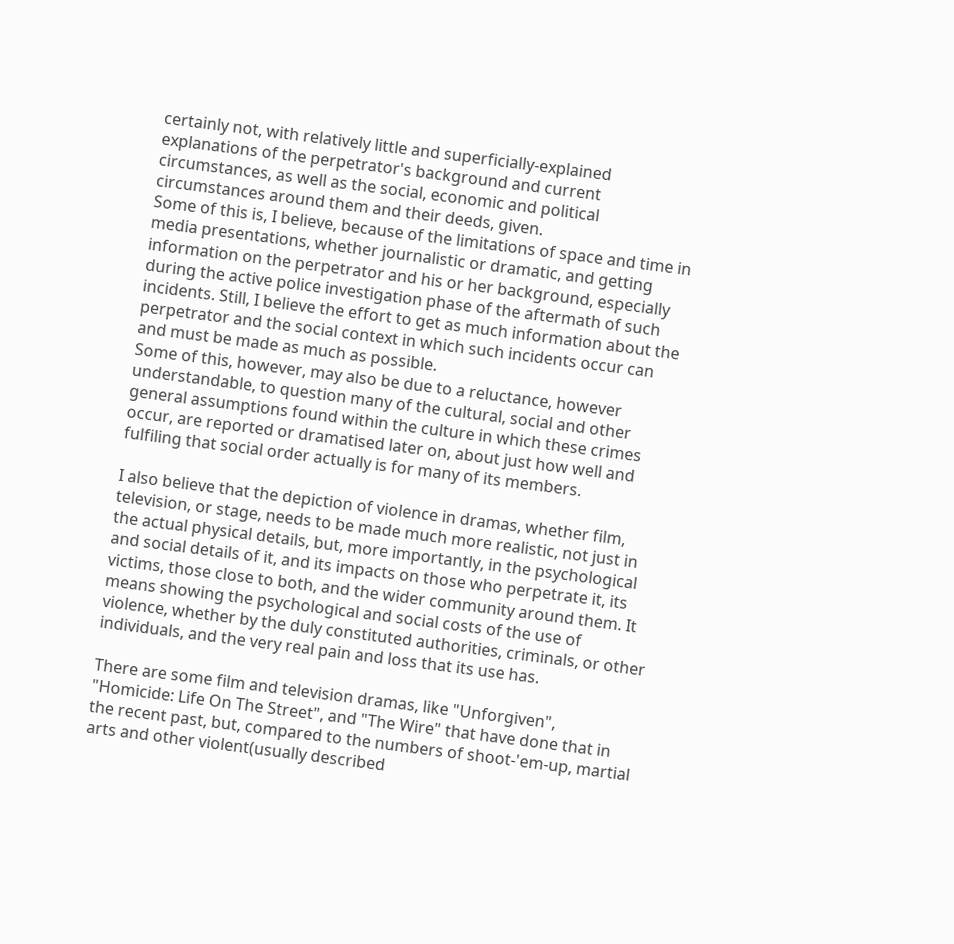certainly not, with relatively little and superficially-explained explanations of the perpetrator's background and current circumstances, as well as the social, economic and political circumstances around them and their deeds, given.
Some of this is, I believe, because of the limitations of space and time in media presentations, whether journalistic or dramatic, and getting information on the perpetrator and his or her background, especially during the active police investigation phase of the aftermath of such incidents. Still, I believe the effort to get as much information about the perpetrator and the social context in which such incidents occur can and must be made as much as possible.
Some of this, however, may also be due to a reluctance, however understandable, to question many of the cultural, social and other general assumptions found within the culture in which these crimes occur, are reported or dramatised later on, about just how well and fulfiling that social order actually is for many of its members.

I also believe that the depiction of violence in dramas, whether film, television, or stage, needs to be made much more realistic, not just in the actual physical details, but, more importantly, in the psychological and social details of it, and its impacts on those who perpetrate it, its victims, those close to both, and the wider community around them. It means showing the psychological and social costs of the use of violence, whether by the duly constituted authorities, criminals, or other individuals, and the very real pain and loss that its use has.

There are some film and television dramas, like "Unforgiven", "Homicide: Life On The Street", and "The Wire" that have done that in the recent past, but, compared to the numbers of shoot-'em-up, martial arts and other violent(usually described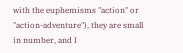with the euphemisms "action" or "action-adventure"), they are small in number, and I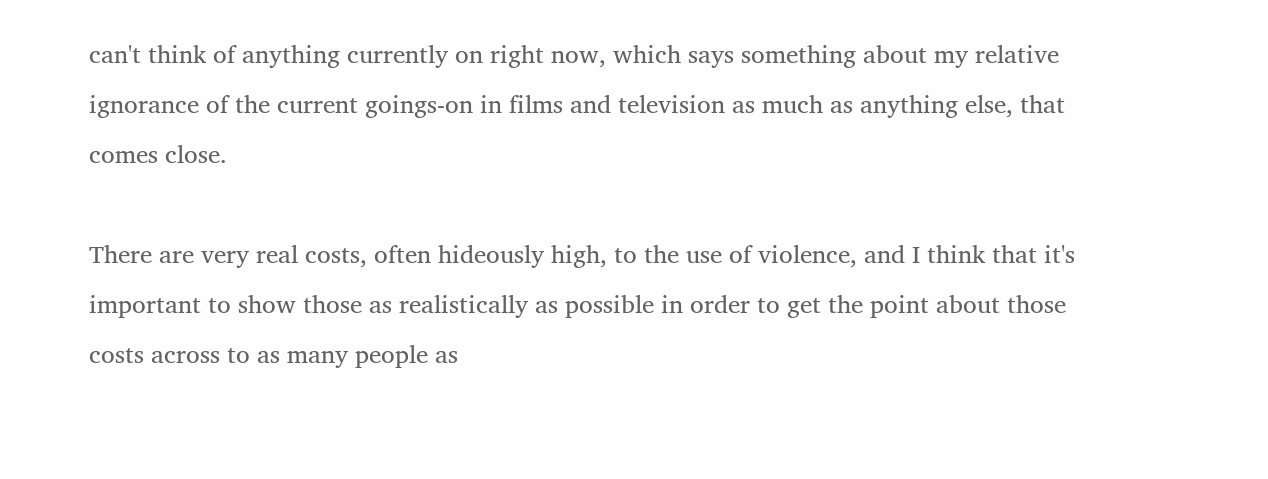can't think of anything currently on right now, which says something about my relative ignorance of the current goings-on in films and television as much as anything else, that comes close.

There are very real costs, often hideously high, to the use of violence, and I think that it's important to show those as realistically as possible in order to get the point about those costs across to as many people as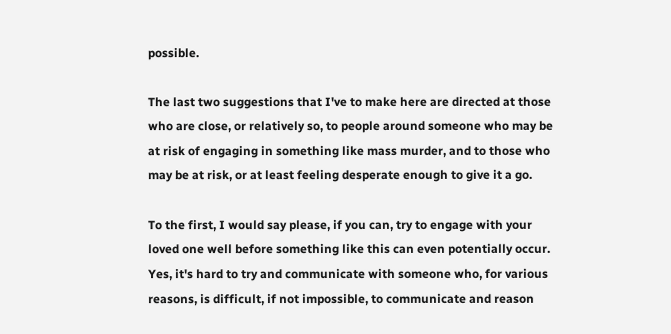possible.

The last two suggestions that I've to make here are directed at those who are close, or relatively so, to people around someone who may be at risk of engaging in something like mass murder, and to those who may be at risk, or at least feeling desperate enough to give it a go.

To the first, I would say please, if you can, try to engage with your loved one well before something like this can even potentially occur. Yes, it's hard to try and communicate with someone who, for various reasons, is difficult, if not impossible, to communicate and reason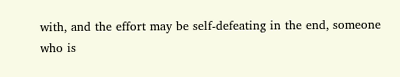with, and the effort may be self-defeating in the end, someone who is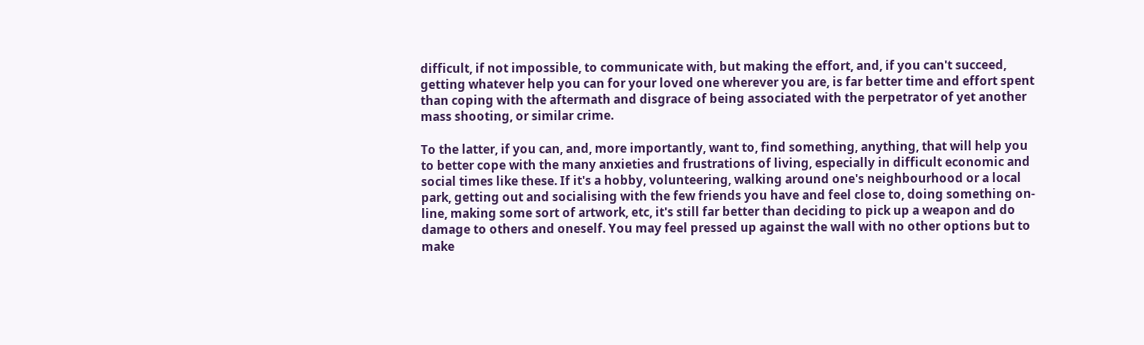difficult, if not impossible, to communicate with, but making the effort, and, if you can't succeed, getting whatever help you can for your loved one wherever you are, is far better time and effort spent than coping with the aftermath and disgrace of being associated with the perpetrator of yet another mass shooting, or similar crime.

To the latter, if you can, and, more importantly, want to, find something, anything, that will help you to better cope with the many anxieties and frustrations of living, especially in difficult economic and social times like these. If it's a hobby, volunteering, walking around one's neighbourhood or a local park, getting out and socialising with the few friends you have and feel close to, doing something on-line, making some sort of artwork, etc, it's still far better than deciding to pick up a weapon and do damage to others and oneself. You may feel pressed up against the wall with no other options but to make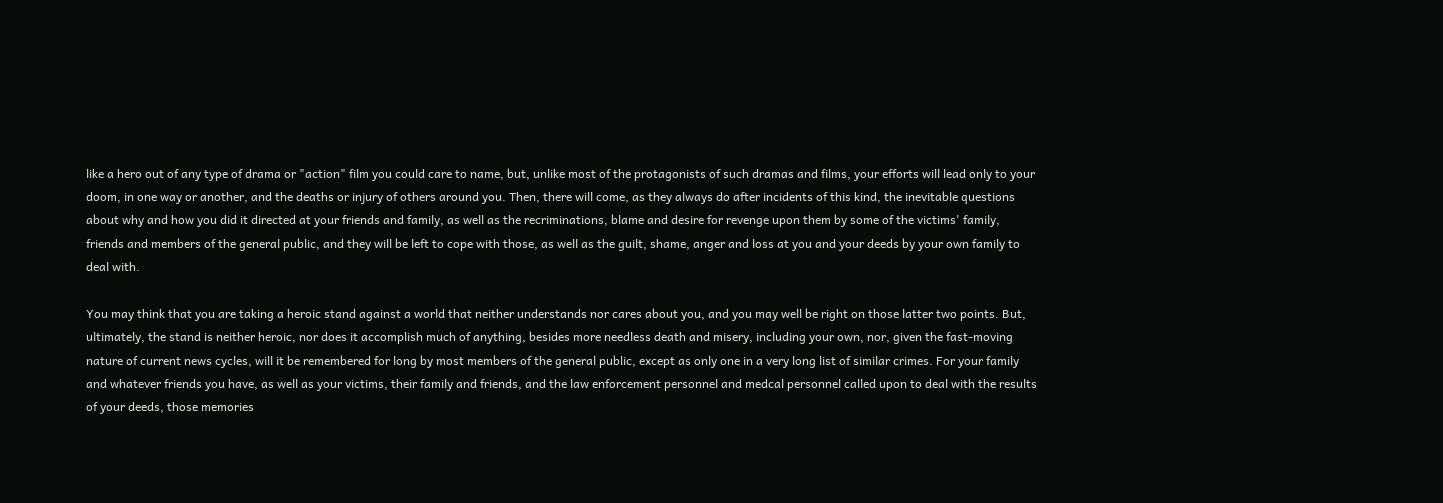like a hero out of any type of drama or "action" film you could care to name, but, unlike most of the protagonists of such dramas and films, your efforts will lead only to your doom, in one way or another, and the deaths or injury of others around you. Then, there will come, as they always do after incidents of this kind, the inevitable questions about why and how you did it directed at your friends and family, as well as the recriminations, blame and desire for revenge upon them by some of the victims' family, friends and members of the general public, and they will be left to cope with those, as well as the guilt, shame, anger and loss at you and your deeds by your own family to deal with.

You may think that you are taking a heroic stand against a world that neither understands nor cares about you, and you may well be right on those latter two points. But, ultimately, the stand is neither heroic, nor does it accomplish much of anything, besides more needless death and misery, including your own, nor, given the fast-moving nature of current news cycles, will it be remembered for long by most members of the general public, except as only one in a very long list of similar crimes. For your family and whatever friends you have, as well as your victims, their family and friends, and the law enforcement personnel and medcal personnel called upon to deal with the results of your deeds, those memories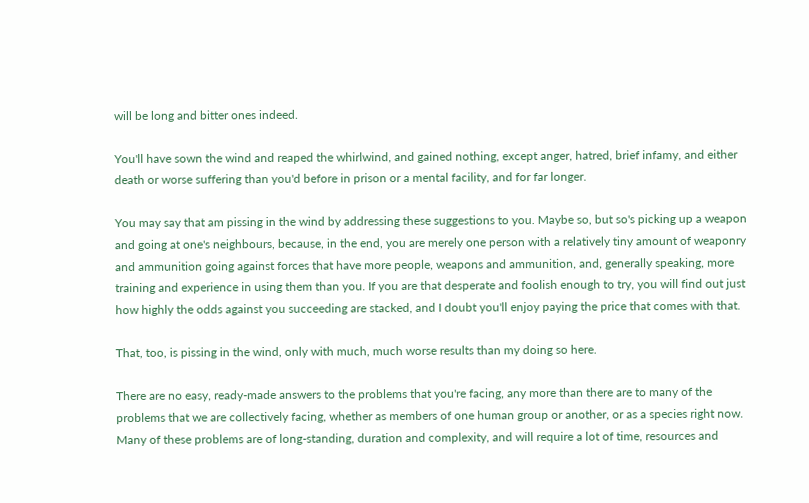will be long and bitter ones indeed.

You'll have sown the wind and reaped the whirlwind, and gained nothing, except anger, hatred, brief infamy, and either death or worse suffering than you'd before in prison or a mental facility, and for far longer.

You may say that am pissing in the wind by addressing these suggestions to you. Maybe so, but so's picking up a weapon and going at one's neighbours, because, in the end, you are merely one person with a relatively tiny amount of weaponry and ammunition going against forces that have more people, weapons and ammunition, and, generally speaking, more training and experience in using them than you. If you are that desperate and foolish enough to try, you will find out just how highly the odds against you succeeding are stacked, and I doubt you'll enjoy paying the price that comes with that.

That, too, is pissing in the wind, only with much, much worse results than my doing so here.

There are no easy, ready-made answers to the problems that you're facing, any more than there are to many of the problems that we are collectively facing, whether as members of one human group or another, or as a species right now. Many of these problems are of long-standing, duration and complexity, and will require a lot of time, resources and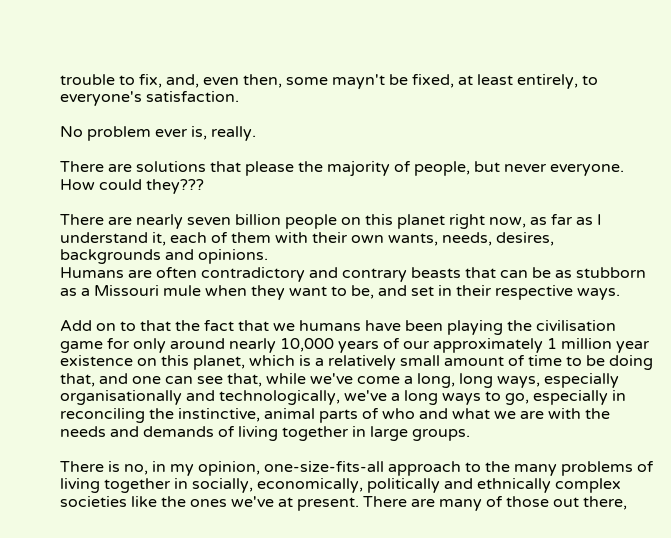trouble to fix, and, even then, some mayn't be fixed, at least entirely, to everyone's satisfaction.

No problem ever is, really.

There are solutions that please the majority of people, but never everyone. How could they???

There are nearly seven billion people on this planet right now, as far as I understand it, each of them with their own wants, needs, desires, backgrounds and opinions.
Humans are often contradictory and contrary beasts that can be as stubborn as a Missouri mule when they want to be, and set in their respective ways.

Add on to that the fact that we humans have been playing the civilisation game for only around nearly 10,000 years of our approximately 1 million year existence on this planet, which is a relatively small amount of time to be doing that, and one can see that, while we've come a long, long ways, especially organisationally and technologically, we've a long ways to go, especially in reconciling the instinctive, animal parts of who and what we are with the needs and demands of living together in large groups.

There is no, in my opinion, one-size-fits-all approach to the many problems of living together in socially, economically, politically and ethnically complex societies like the ones we've at present. There are many of those out there,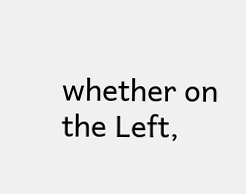whether on the Left,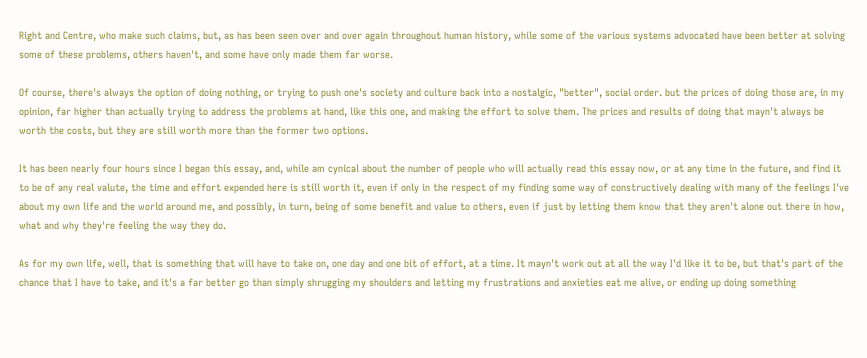Right and Centre, who make such claims, but, as has been seen over and over again throughout human history, while some of the various systems advocated have been better at solving some of these problems, others haven't, and some have only made them far worse.

Of course, there's always the option of doing nothing, or trying to push one's society and culture back into a nostalgic, "better", social order. but the prices of doing those are, in my opinion, far higher than actually trying to address the problems at hand, like this one, and making the effort to solve them. The prices and results of doing that mayn't always be worth the costs, but they are still worth more than the former two options.

It has been nearly four hours since I began this essay, and, while am cynical about the number of people who will actually read this essay now, or at any time in the future, and find it to be of any real valute, the time and effort expended here is still worth it, even if only in the respect of my finding some way of constructively dealing with many of the feelings I've about my own life and the world around me, and possibly, in turn, being of some benefit and value to others, even if just by letting them know that they aren't alone out there in how, what and why they're feeling the way they do.

As for my own life, well, that is something that will have to take on, one day and one bit of effort, at a time. It mayn't work out at all the way I'd like it to be, but that's part of the chance that I have to take, and it's a far better go than simply shrugging my shoulders and letting my frustrations and anxieties eat me alive, or ending up doing something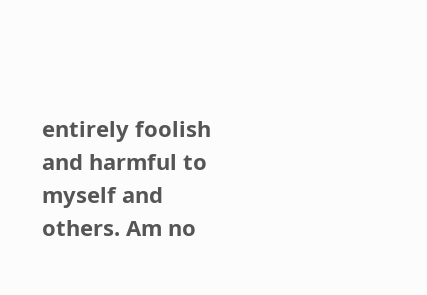entirely foolish and harmful to myself and others. Am no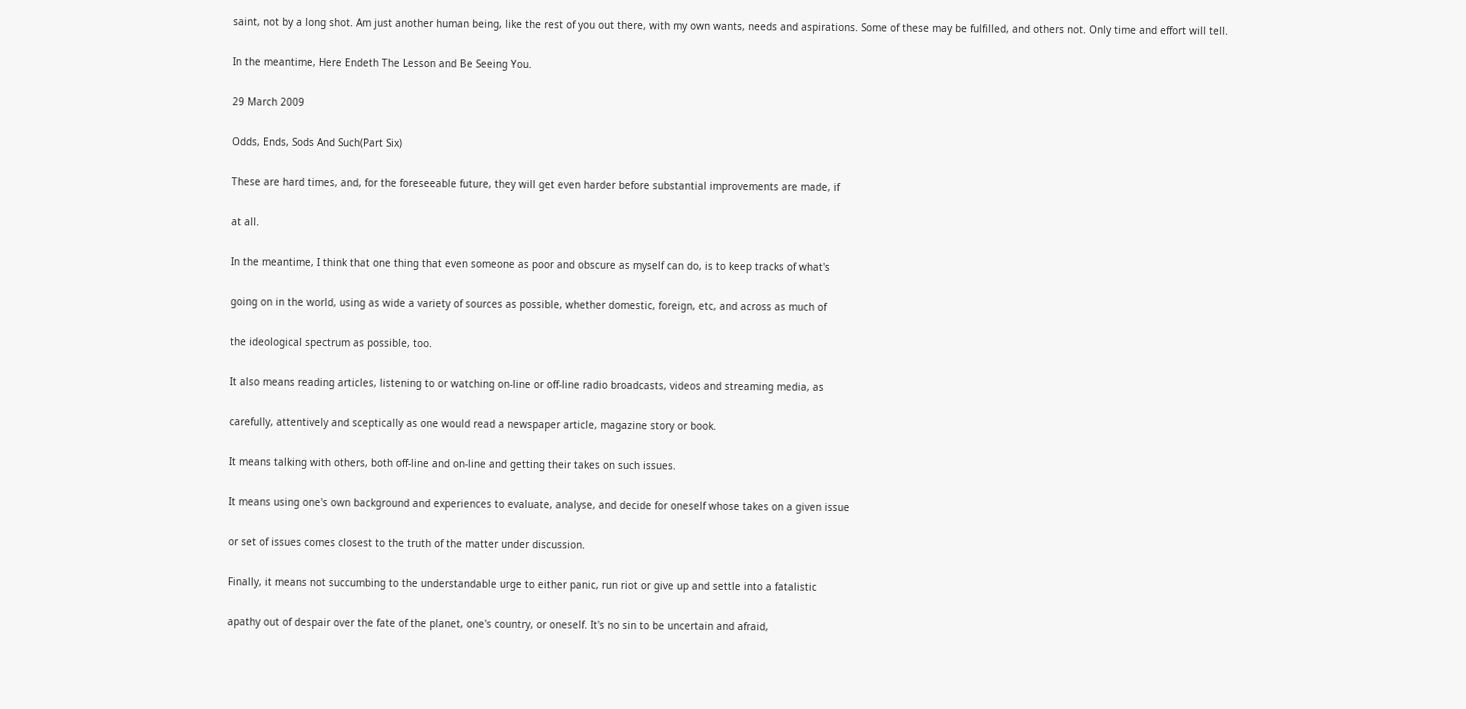saint, not by a long shot. Am just another human being, like the rest of you out there, with my own wants, needs and aspirations. Some of these may be fulfilled, and others not. Only time and effort will tell.

In the meantime, Here Endeth The Lesson and Be Seeing You.

29 March 2009

Odds, Ends, Sods And Such(Part Six)

These are hard times, and, for the foreseeable future, they will get even harder before substantial improvements are made, if

at all.

In the meantime, I think that one thing that even someone as poor and obscure as myself can do, is to keep tracks of what's

going on in the world, using as wide a variety of sources as possible, whether domestic, foreign, etc, and across as much of

the ideological spectrum as possible, too.

It also means reading articles, listening to or watching on-line or off-line radio broadcasts, videos and streaming media, as

carefully, attentively and sceptically as one would read a newspaper article, magazine story or book.

It means talking with others, both off-line and on-line and getting their takes on such issues.

It means using one's own background and experiences to evaluate, analyse, and decide for oneself whose takes on a given issue

or set of issues comes closest to the truth of the matter under discussion.

Finally, it means not succumbing to the understandable urge to either panic, run riot or give up and settle into a fatalistic

apathy out of despair over the fate of the planet, one's country, or oneself. It's no sin to be uncertain and afraid,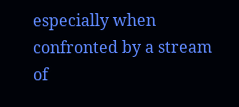especially when confronted by a stream of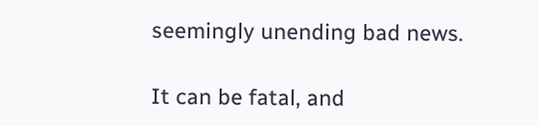seemingly unending bad news.

It can be fatal, and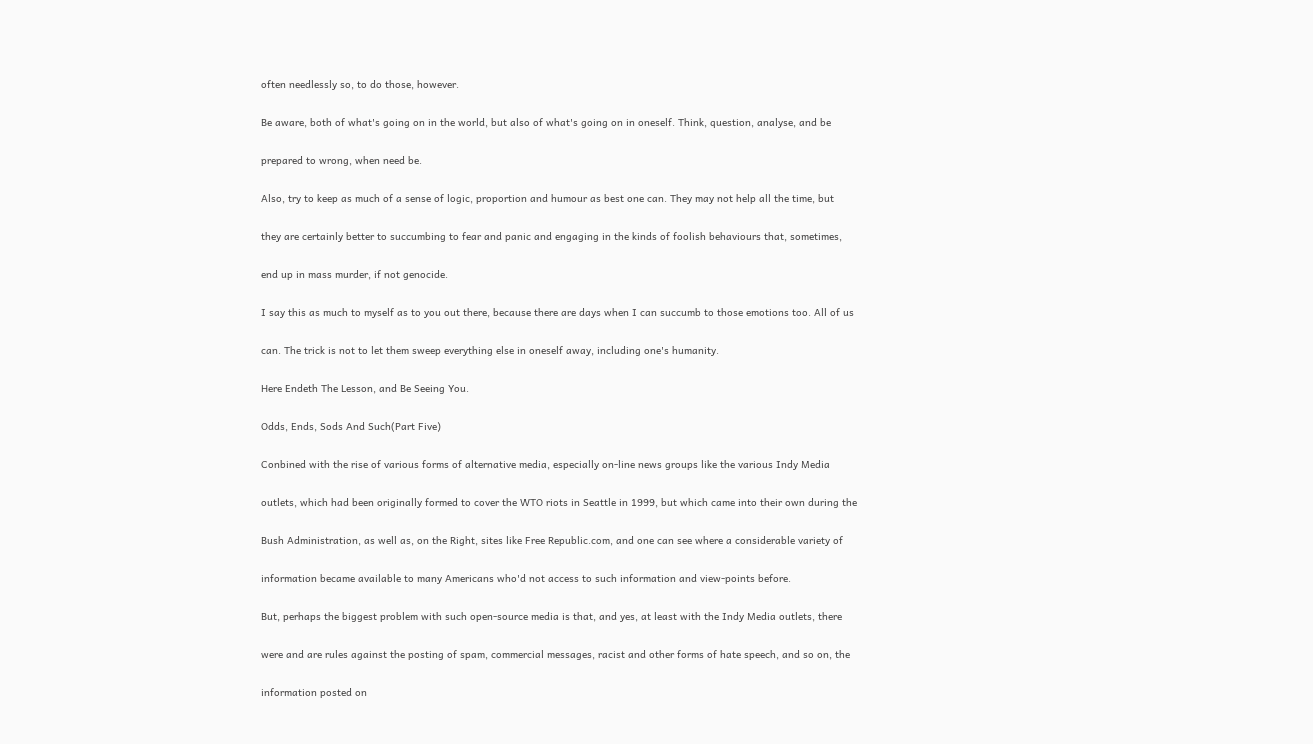often needlessly so, to do those, however.

Be aware, both of what's going on in the world, but also of what's going on in oneself. Think, question, analyse, and be

prepared to wrong, when need be.

Also, try to keep as much of a sense of logic, proportion and humour as best one can. They may not help all the time, but

they are certainly better to succumbing to fear and panic and engaging in the kinds of foolish behaviours that, sometimes,

end up in mass murder, if not genocide.

I say this as much to myself as to you out there, because there are days when I can succumb to those emotions too. All of us

can. The trick is not to let them sweep everything else in oneself away, including one's humanity.

Here Endeth The Lesson, and Be Seeing You.

Odds, Ends, Sods And Such(Part Five)

Conbined with the rise of various forms of alternative media, especially on-line news groups like the various Indy Media

outlets, which had been originally formed to cover the WTO riots in Seattle in 1999, but which came into their own during the

Bush Administration, as well as, on the Right, sites like Free Republic.com, and one can see where a considerable variety of

information became available to many Americans who'd not access to such information and view-points before.

But, perhaps the biggest problem with such open-source media is that, and yes, at least with the Indy Media outlets, there

were and are rules against the posting of spam, commercial messages, racist and other forms of hate speech, and so on, the

information posted on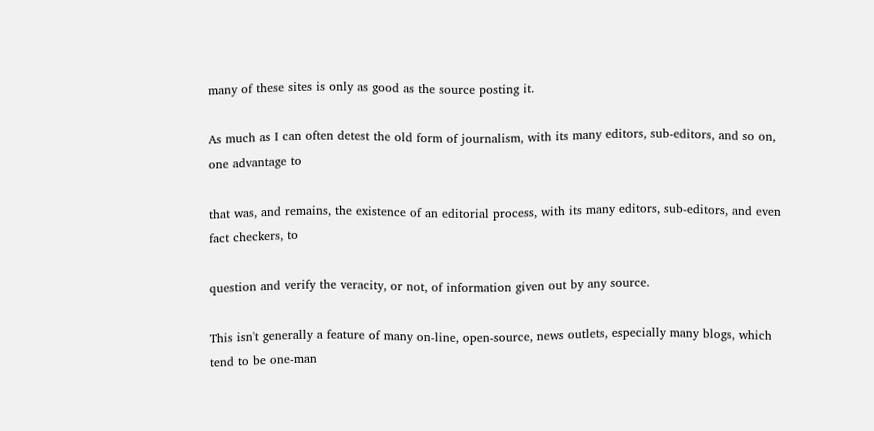many of these sites is only as good as the source posting it.

As much as I can often detest the old form of journalism, with its many editors, sub-editors, and so on, one advantage to

that was, and remains, the existence of an editorial process, with its many editors, sub-editors, and even fact checkers, to

question and verify the veracity, or not, of information given out by any source.

This isn't generally a feature of many on-line, open-source, news outlets, especially many blogs, which tend to be one-man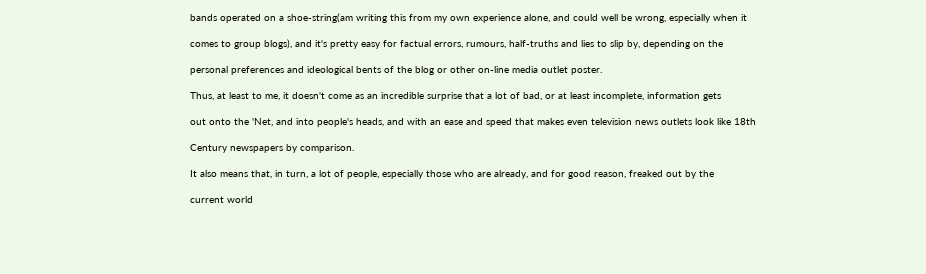bands operated on a shoe-string(am writing this from my own experience alone, and could well be wrong, especially when it

comes to group blogs), and it's pretty easy for factual errors, rumours, half-truths and lies to slip by, depending on the

personal preferences and ideological bents of the blog or other on-line media outlet poster.

Thus, at least to me, it doesn't come as an incredible surprise that a lot of bad, or at least incomplete, information gets

out onto the 'Net, and into people's heads, and with an ease and speed that makes even television news outlets look like 18th

Century newspapers by comparison.

It also means that, in turn, a lot of people, especially those who are already, and for good reason, freaked out by the

current world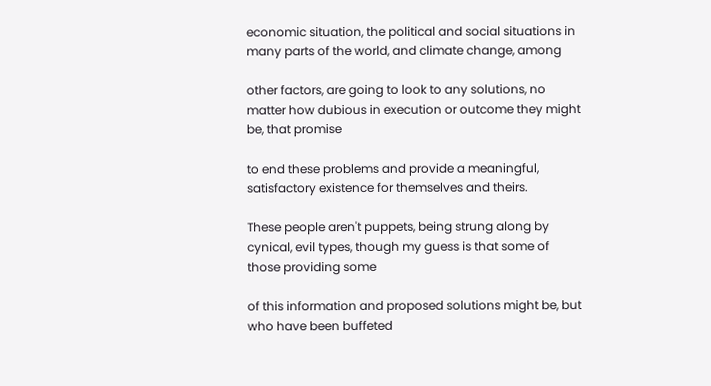economic situation, the political and social situations in many parts of the world, and climate change, among

other factors, are going to look to any solutions, no matter how dubious in execution or outcome they might be, that promise

to end these problems and provide a meaningful, satisfactory existence for themselves and theirs.

These people aren't puppets, being strung along by cynical, evil types, though my guess is that some of those providing some

of this information and proposed solutions might be, but who have been buffeted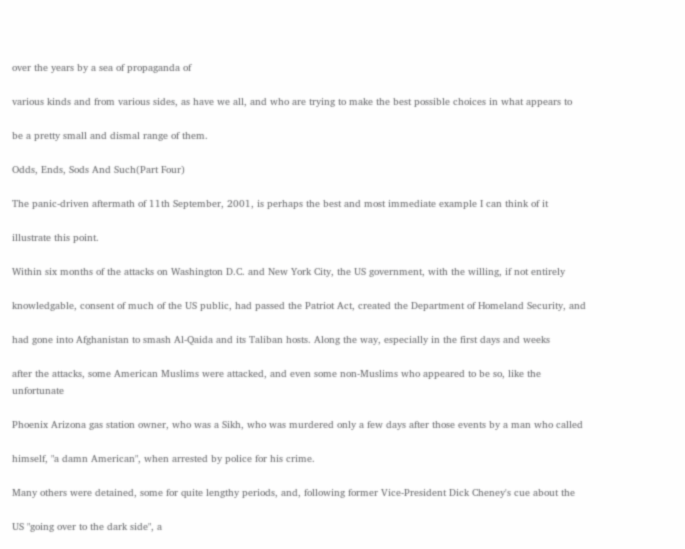over the years by a sea of propaganda of

various kinds and from various sides, as have we all, and who are trying to make the best possible choices in what appears to

be a pretty small and dismal range of them.

Odds, Ends, Sods And Such(Part Four)

The panic-driven aftermath of 11th September, 2001, is perhaps the best and most immediate example I can think of it

illustrate this point.

Within six months of the attacks on Washington D.C. and New York City, the US government, with the willing, if not entirely

knowledgable, consent of much of the US public, had passed the Patriot Act, created the Department of Homeland Security, and

had gone into Afghanistan to smash Al-Qaida and its Taliban hosts. Along the way, especially in the first days and weeks

after the attacks, some American Muslims were attacked, and even some non-Muslims who appeared to be so, like the unfortunate

Phoenix Arizona gas station owner, who was a Sikh, who was murdered only a few days after those events by a man who called

himself, "a damn American", when arrested by police for his crime.

Many others were detained, some for quite lengthy periods, and, following former Vice-President Dick Cheney's cue about the

US "going over to the dark side", a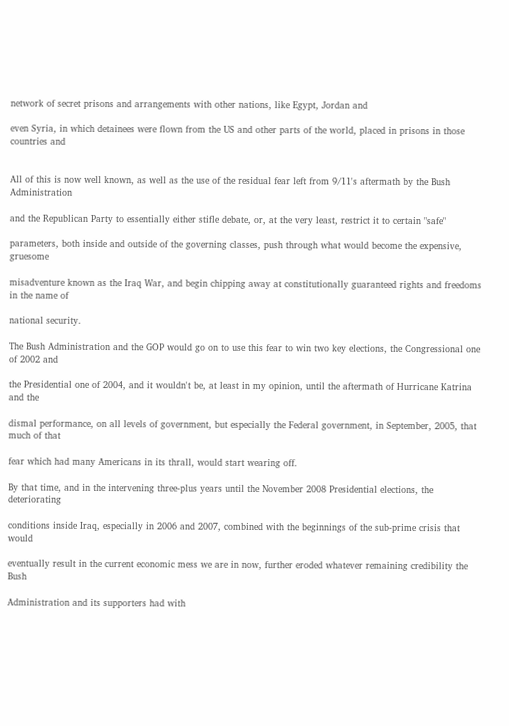network of secret prisons and arrangements with other nations, like Egypt, Jordan and

even Syria, in which detainees were flown from the US and other parts of the world, placed in prisons in those countries and


All of this is now well known, as well as the use of the residual fear left from 9/11's aftermath by the Bush Administration

and the Republican Party to essentially either stifle debate, or, at the very least, restrict it to certain "safe"

parameters, both inside and outside of the governing classes, push through what would become the expensive, gruesome

misadventure known as the Iraq War, and begin chipping away at constitutionally guaranteed rights and freedoms in the name of

national security.

The Bush Administration and the GOP would go on to use this fear to win two key elections, the Congressional one of 2002 and

the Presidential one of 2004, and it wouldn't be, at least in my opinion, until the aftermath of Hurricane Katrina and the

dismal performance, on all levels of government, but especially the Federal government, in September, 2005, that much of that

fear which had many Americans in its thrall, would start wearing off.

By that time, and in the intervening three-plus years until the November 2008 Presidential elections, the deteriorating

conditions inside Iraq, especially in 2006 and 2007, combined with the beginnings of the sub-prime crisis that would

eventually result in the current economic mess we are in now, further eroded whatever remaining credibility the Bush

Administration and its supporters had with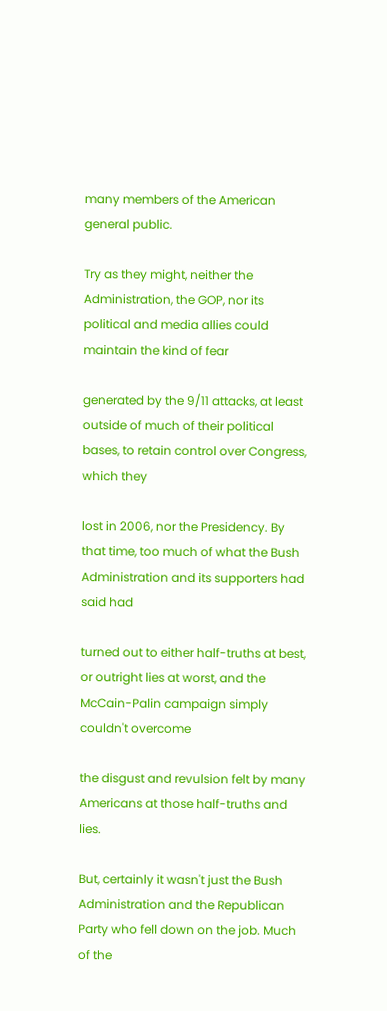many members of the American general public.

Try as they might, neither the Administration, the GOP, nor its political and media allies could maintain the kind of fear

generated by the 9/11 attacks, at least outside of much of their political bases, to retain control over Congress, which they

lost in 2006, nor the Presidency. By that time, too much of what the Bush Administration and its supporters had said had

turned out to either half-truths at best, or outright lies at worst, and the McCain-Palin campaign simply couldn't overcome

the disgust and revulsion felt by many Americans at those half-truths and lies.

But, certainly it wasn't just the Bush Administration and the Republican Party who fell down on the job. Much of the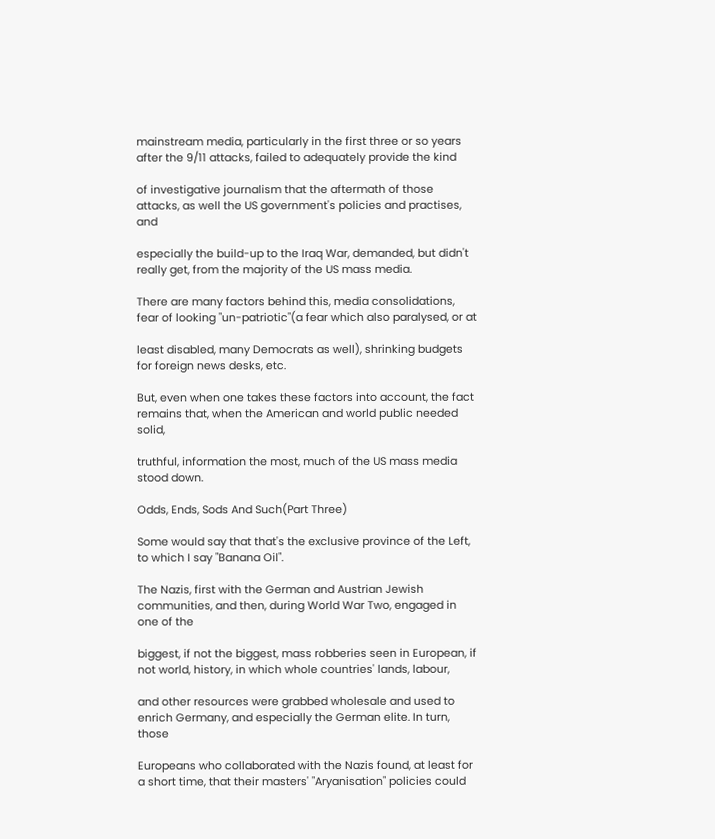mainstream media, particularly in the first three or so years after the 9/11 attacks, failed to adequately provide the kind

of investigative journalism that the aftermath of those attacks, as well the US government's policies and practises, and

especially the build-up to the Iraq War, demanded, but didn't really get, from the majority of the US mass media.

There are many factors behind this, media consolidations, fear of looking "un-patriotic"(a fear which also paralysed, or at

least disabled, many Democrats as well), shrinking budgets for foreign news desks, etc.

But, even when one takes these factors into account, the fact remains that, when the American and world public needed solid,

truthful, information the most, much of the US mass media stood down.

Odds, Ends, Sods And Such(Part Three)

Some would say that that's the exclusive province of the Left, to which I say "Banana Oil".

The Nazis, first with the German and Austrian Jewish communities, and then, during World War Two, engaged in one of the

biggest, if not the biggest, mass robberies seen in European, if not world, history, in which whole countries' lands, labour,

and other resources were grabbed wholesale and used to enrich Germany, and especially the German elite. In turn, those

Europeans who collaborated with the Nazis found, at least for a short time, that their masters' "Aryanisation" policies could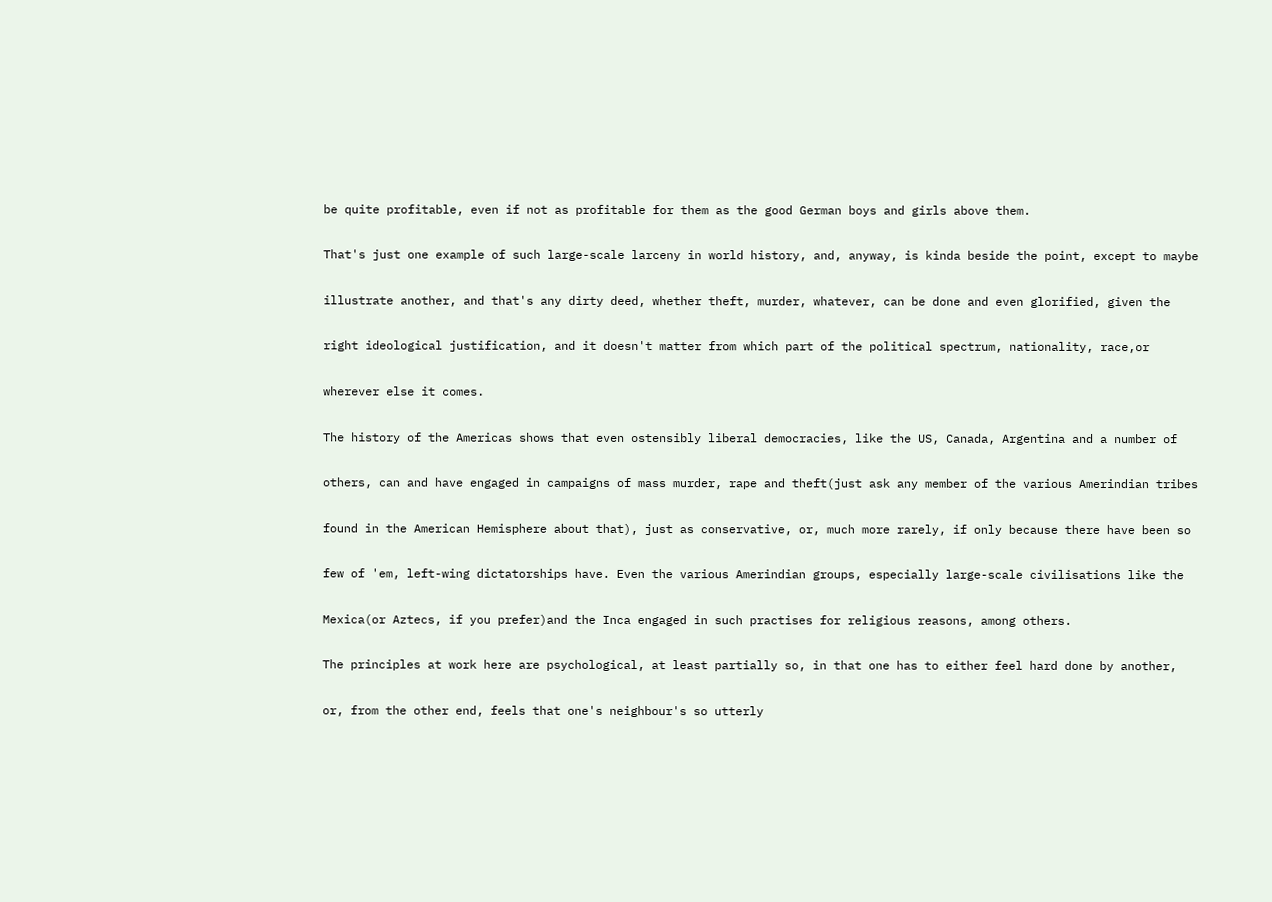be quite profitable, even if not as profitable for them as the good German boys and girls above them.

That's just one example of such large-scale larceny in world history, and, anyway, is kinda beside the point, except to maybe

illustrate another, and that's any dirty deed, whether theft, murder, whatever, can be done and even glorified, given the

right ideological justification, and it doesn't matter from which part of the political spectrum, nationality, race,or

wherever else it comes.

The history of the Americas shows that even ostensibly liberal democracies, like the US, Canada, Argentina and a number of

others, can and have engaged in campaigns of mass murder, rape and theft(just ask any member of the various Amerindian tribes

found in the American Hemisphere about that), just as conservative, or, much more rarely, if only because there have been so

few of 'em, left-wing dictatorships have. Even the various Amerindian groups, especially large-scale civilisations like the

Mexica(or Aztecs, if you prefer)and the Inca engaged in such practises for religious reasons, among others.

The principles at work here are psychological, at least partially so, in that one has to either feel hard done by another,

or, from the other end, feels that one's neighbour's so utterly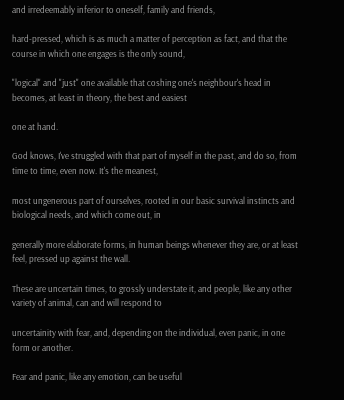and irredeemably inferior to oneself, family and friends,

hard-pressed, which is as much a matter of perception as fact, and that the course in which one engages is the only sound,

"logical" and "just" one available that coshing one's neighbour's head in becomes, at least in theory, the best and easiest

one at hand.

God knows, I've struggled with that part of myself in the past, and do so, from time to time, even now. It's the meanest,

most ungenerous part of ourselves, rooted in our basic survival instincts and biological needs, and which come out, in

generally more elaborate forms, in human beings whenever they are, or at least feel, pressed up against the wall.

These are uncertain times, to grossly understate it, and people, like any other variety of animal, can and will respond to

uncertainity with fear, and, depending on the individual, even panic, in one form or another.

Fear and panic, like any emotion, can be useful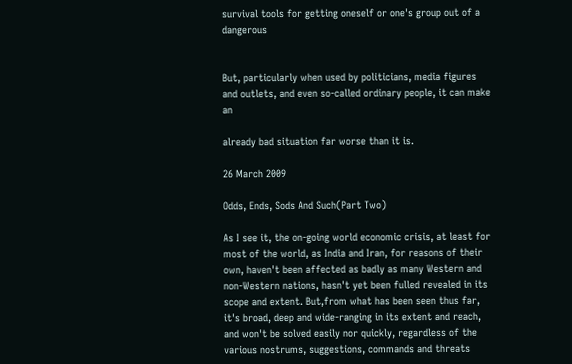survival tools for getting oneself or one's group out of a dangerous


But, particularly when used by politicians, media figures and outlets, and even so-called ordinary people, it can make an

already bad situation far worse than it is.

26 March 2009

Odds, Ends, Sods And Such(Part Two)

As I see it, the on-going world economic crisis, at least for most of the world, as India and Iran, for reasons of their own, haven't been affected as badly as many Western and non-Western nations, hasn't yet been fulled revealed in its scope and extent. But,from what has been seen thus far, it's broad, deep and wide-ranging in its extent and reach, and won't be solved easily nor quickly, regardless of the various nostrums, suggestions, commands and threats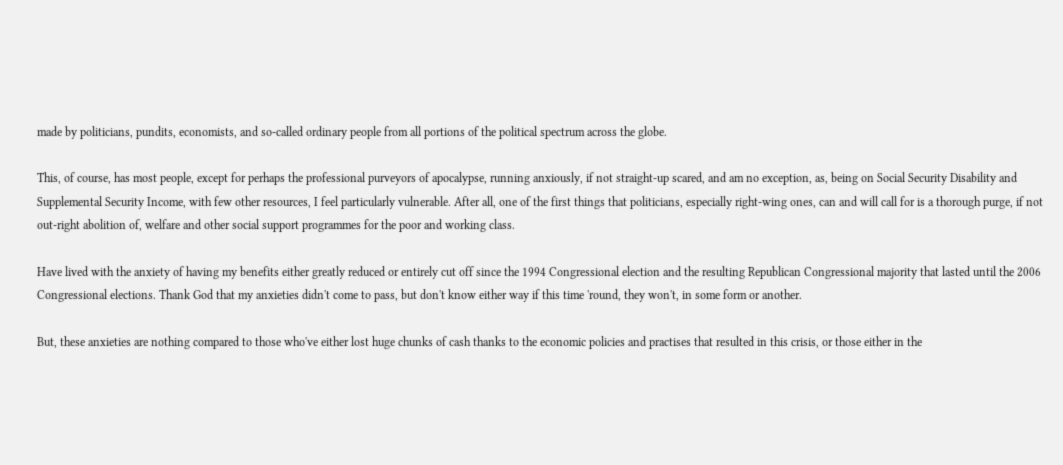made by politicians, pundits, economists, and so-called ordinary people from all portions of the political spectrum across the globe.

This, of course, has most people, except for perhaps the professional purveyors of apocalypse, running anxiously, if not straight-up scared, and am no exception, as, being on Social Security Disability and Supplemental Security Income, with few other resources, I feel particularly vulnerable. After all, one of the first things that politicians, especially right-wing ones, can and will call for is a thorough purge, if not out-right abolition of, welfare and other social support programmes for the poor and working class.

Have lived with the anxiety of having my benefits either greatly reduced or entirely cut off since the 1994 Congressional election and the resulting Republican Congressional majority that lasted until the 2006 Congressional elections. Thank God that my anxieties didn't come to pass, but don't know either way if this time 'round, they won't, in some form or another.

But, these anxieties are nothing compared to those who've either lost huge chunks of cash thanks to the economic policies and practises that resulted in this crisis, or those either in the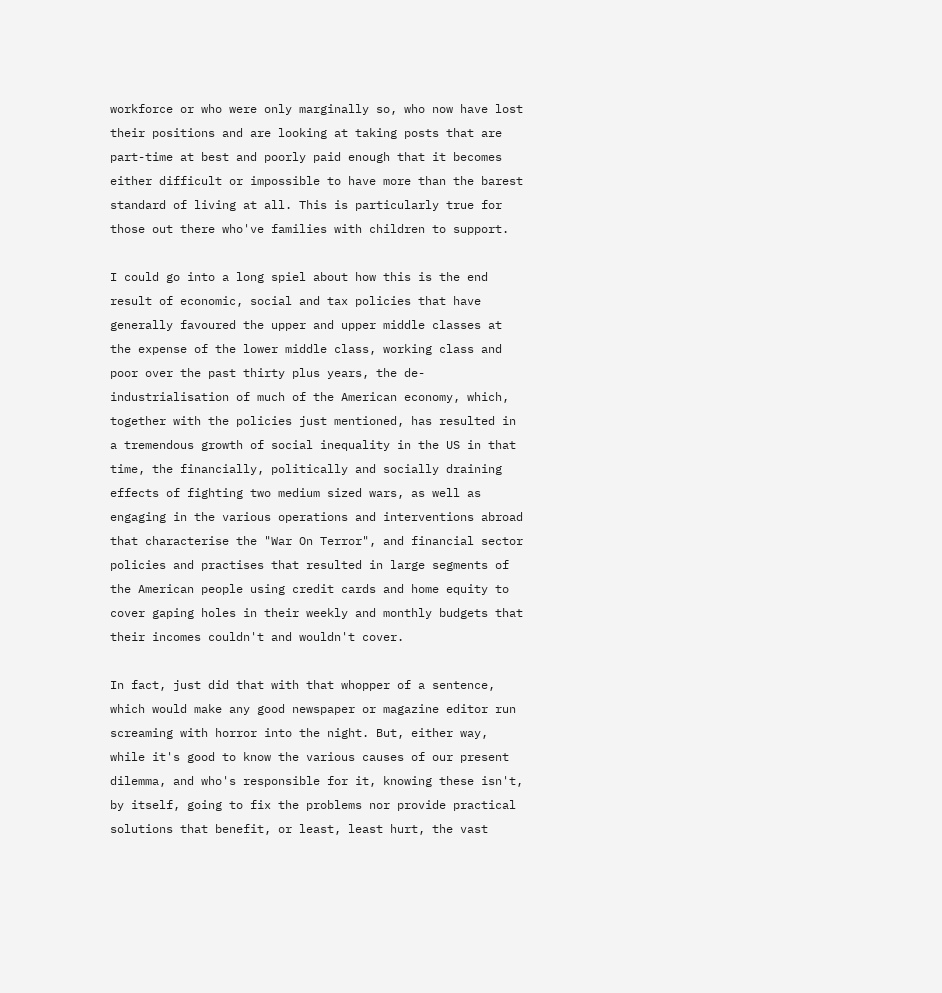workforce or who were only marginally so, who now have lost their positions and are looking at taking posts that are part-time at best and poorly paid enough that it becomes either difficult or impossible to have more than the barest standard of living at all. This is particularly true for those out there who've families with children to support.

I could go into a long spiel about how this is the end result of economic, social and tax policies that have generally favoured the upper and upper middle classes at the expense of the lower middle class, working class and poor over the past thirty plus years, the de-industrialisation of much of the American economy, which, together with the policies just mentioned, has resulted in a tremendous growth of social inequality in the US in that time, the financially, politically and socially draining effects of fighting two medium sized wars, as well as engaging in the various operations and interventions abroad that characterise the "War On Terror", and financial sector policies and practises that resulted in large segments of the American people using credit cards and home equity to cover gaping holes in their weekly and monthly budgets that their incomes couldn't and wouldn't cover.

In fact, just did that with that whopper of a sentence, which would make any good newspaper or magazine editor run screaming with horror into the night. But, either way, while it's good to know the various causes of our present dilemma, and who's responsible for it, knowing these isn't, by itself, going to fix the problems nor provide practical solutions that benefit, or least, least hurt, the vast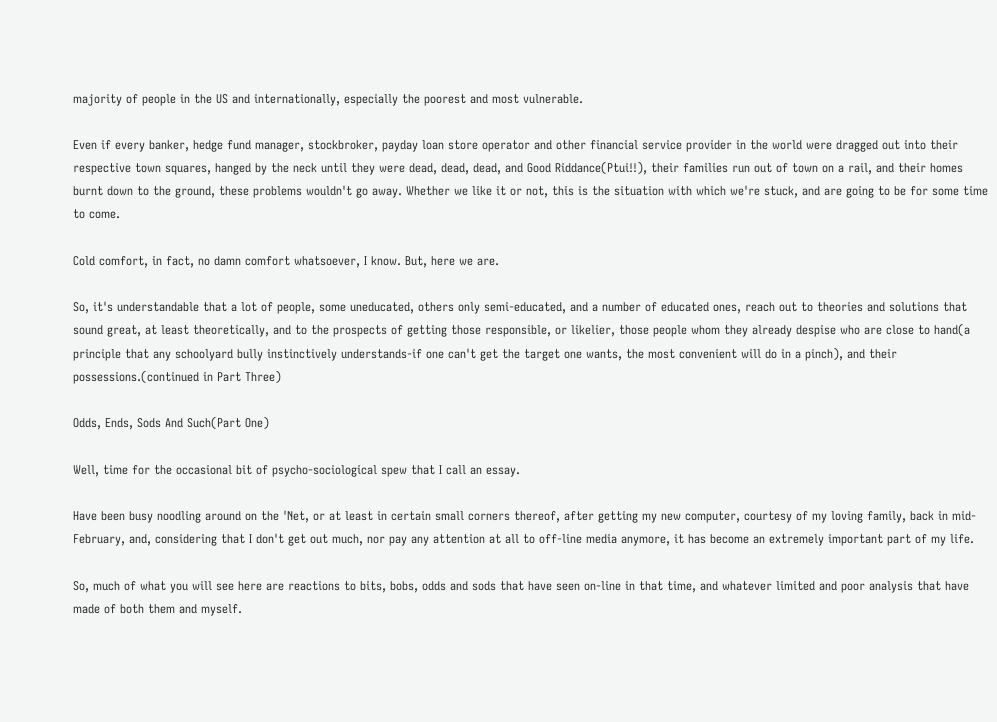majority of people in the US and internationally, especially the poorest and most vulnerable.

Even if every banker, hedge fund manager, stockbroker, payday loan store operator and other financial service provider in the world were dragged out into their respective town squares, hanged by the neck until they were dead, dead, dead, and Good Riddance(Ptui!!), their families run out of town on a rail, and their homes burnt down to the ground, these problems wouldn't go away. Whether we like it or not, this is the situation with which we're stuck, and are going to be for some time to come.

Cold comfort, in fact, no damn comfort whatsoever, I know. But, here we are.

So, it's understandable that a lot of people, some uneducated, others only semi-educated, and a number of educated ones, reach out to theories and solutions that sound great, at least theoretically, and to the prospects of getting those responsible, or likelier, those people whom they already despise who are close to hand(a principle that any schoolyard bully instinctively understands-if one can't get the target one wants, the most convenient will do in a pinch), and their possessions.(continued in Part Three)

Odds, Ends, Sods And Such(Part One)

Well, time for the occasional bit of psycho-sociological spew that I call an essay.

Have been busy noodling around on the 'Net, or at least in certain small corners thereof, after getting my new computer, courtesy of my loving family, back in mid-February, and, considering that I don't get out much, nor pay any attention at all to off-line media anymore, it has become an extremely important part of my life.

So, much of what you will see here are reactions to bits, bobs, odds and sods that have seen on-line in that time, and whatever limited and poor analysis that have made of both them and myself.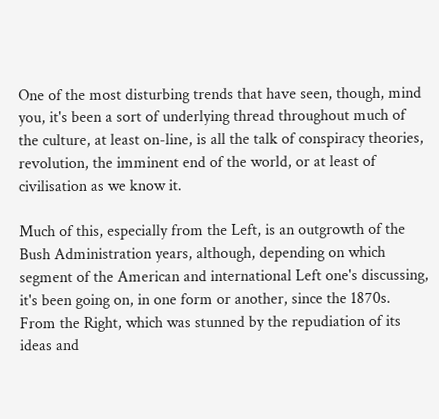One of the most disturbing trends that have seen, though, mind you, it's been a sort of underlying thread throughout much of the culture, at least on-line, is all the talk of conspiracy theories, revolution, the imminent end of the world, or at least of civilisation as we know it.

Much of this, especially from the Left, is an outgrowth of the Bush Administration years, although, depending on which segment of the American and international Left one's discussing, it's been going on, in one form or another, since the 1870s. From the Right, which was stunned by the repudiation of its ideas and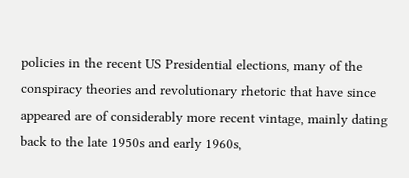policies in the recent US Presidential elections, many of the conspiracy theories and revolutionary rhetoric that have since appeared are of considerably more recent vintage, mainly dating back to the late 1950s and early 1960s,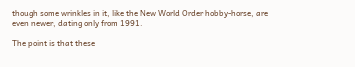though some wrinkles in it, like the New World Order hobby-horse, are even newer, dating only from 1991.

The point is that these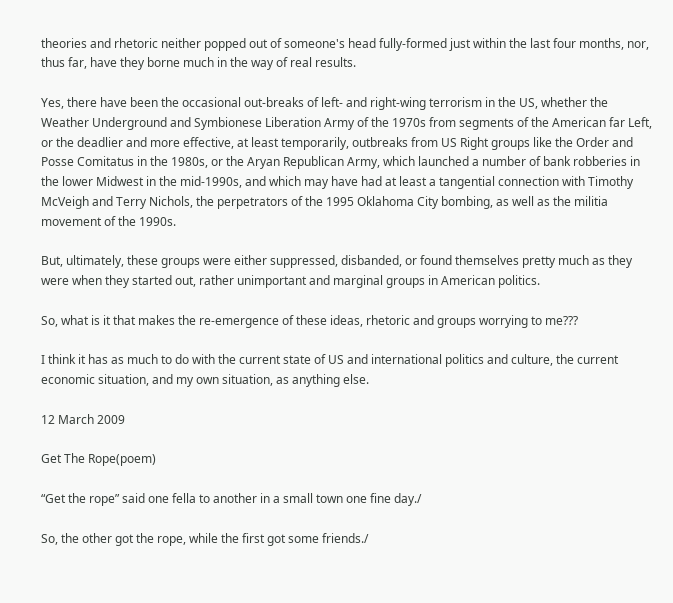theories and rhetoric neither popped out of someone's head fully-formed just within the last four months, nor, thus far, have they borne much in the way of real results.

Yes, there have been the occasional out-breaks of left- and right-wing terrorism in the US, whether the Weather Underground and Symbionese Liberation Army of the 1970s from segments of the American far Left, or the deadlier and more effective, at least temporarily, outbreaks from US Right groups like the Order and Posse Comitatus in the 1980s, or the Aryan Republican Army, which launched a number of bank robberies in the lower Midwest in the mid-1990s, and which may have had at least a tangential connection with Timothy McVeigh and Terry Nichols, the perpetrators of the 1995 Oklahoma City bombing, as well as the militia movement of the 1990s.

But, ultimately, these groups were either suppressed, disbanded, or found themselves pretty much as they were when they started out, rather unimportant and marginal groups in American politics.

So, what is it that makes the re-emergence of these ideas, rhetoric and groups worrying to me???

I think it has as much to do with the current state of US and international politics and culture, the current economic situation, and my own situation, as anything else.

12 March 2009

Get The Rope(poem)

“Get the rope” said one fella to another in a small town one fine day./

So, the other got the rope, while the first got some friends./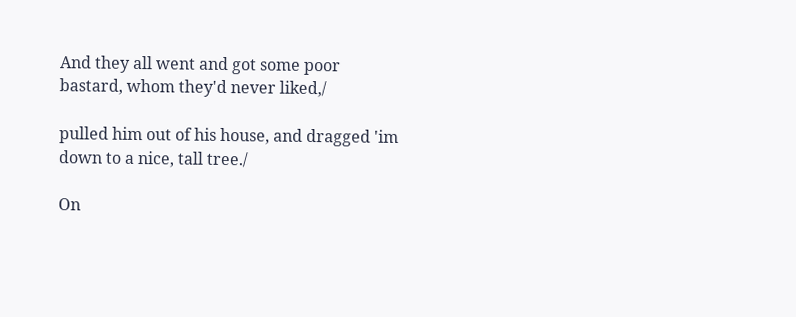And they all went and got some poor bastard, whom they'd never liked,/

pulled him out of his house, and dragged 'im down to a nice, tall tree./

On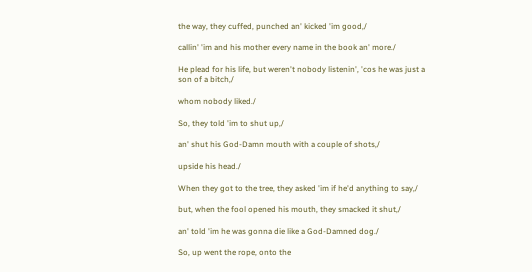the way, they cuffed, punched an' kicked 'im good,/

callin' 'im and his mother every name in the book an' more./

He plead for his life, but weren't nobody listenin', 'cos he was just a son of a bitch,/

whom nobody liked./

So, they told 'im to shut up,/

an' shut his God-Damn mouth with a couple of shots,/

upside his head./

When they got to the tree, they asked 'im if he'd anything to say,/

but, when the fool opened his mouth, they smacked it shut,/

an' told 'im he was gonna die like a God-Damned dog./

So, up went the rope, onto the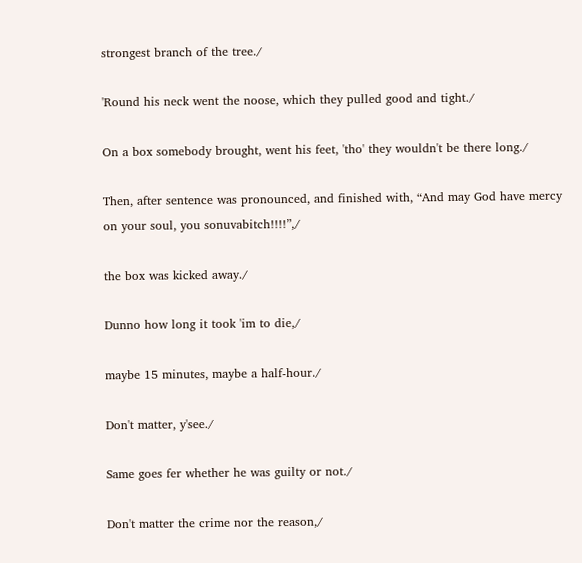strongest branch of the tree./

'Round his neck went the noose, which they pulled good and tight./

On a box somebody brought, went his feet, 'tho' they wouldn't be there long./

Then, after sentence was pronounced, and finished with, “And may God have mercy on your soul, you sonuvabitch!!!!”,/

the box was kicked away./

Dunno how long it took 'im to die,/

maybe 15 minutes, maybe a half-hour./

Don't matter, y'see./

Same goes fer whether he was guilty or not./

Don't matter the crime nor the reason,/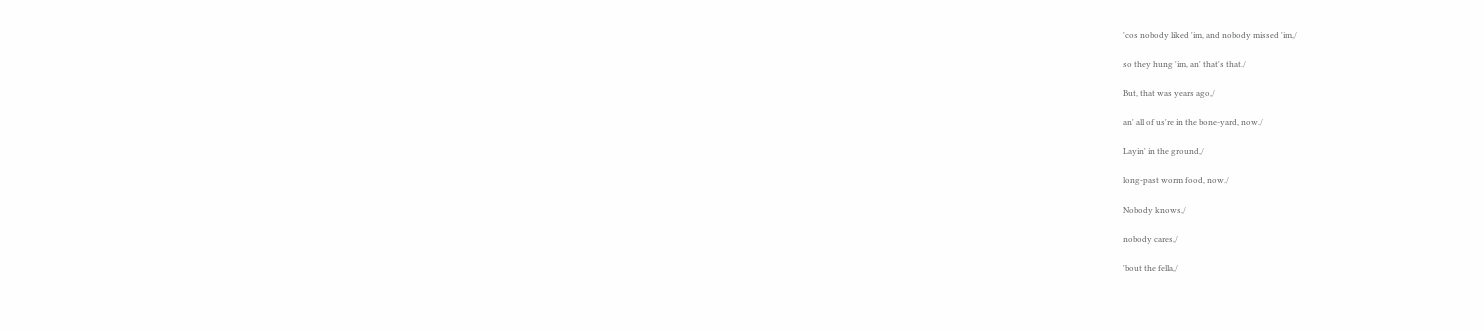'cos nobody liked 'im, and nobody missed 'im,/

so they hung 'im, an' that's that./

But, that was years ago,/

an' all of us're in the bone-yard, now./

Layin' in the ground,/

long-past worm food, now./

Nobody knows,/

nobody cares,/

'bout the fella,/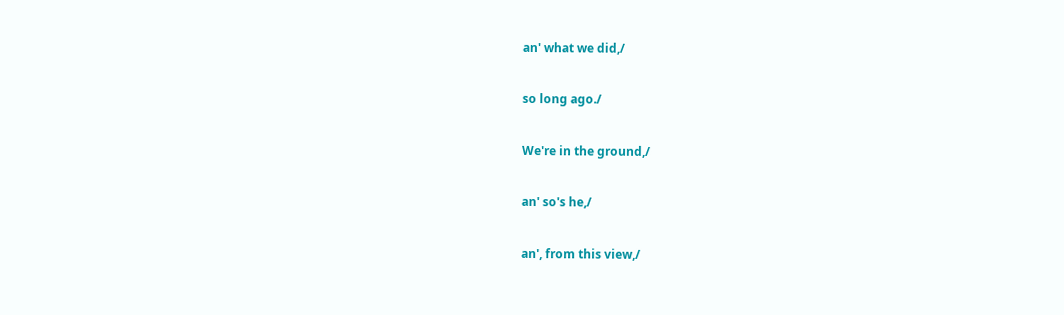an' what we did,/

so long ago./

We're in the ground,/

an' so's he,/

an', from this view,/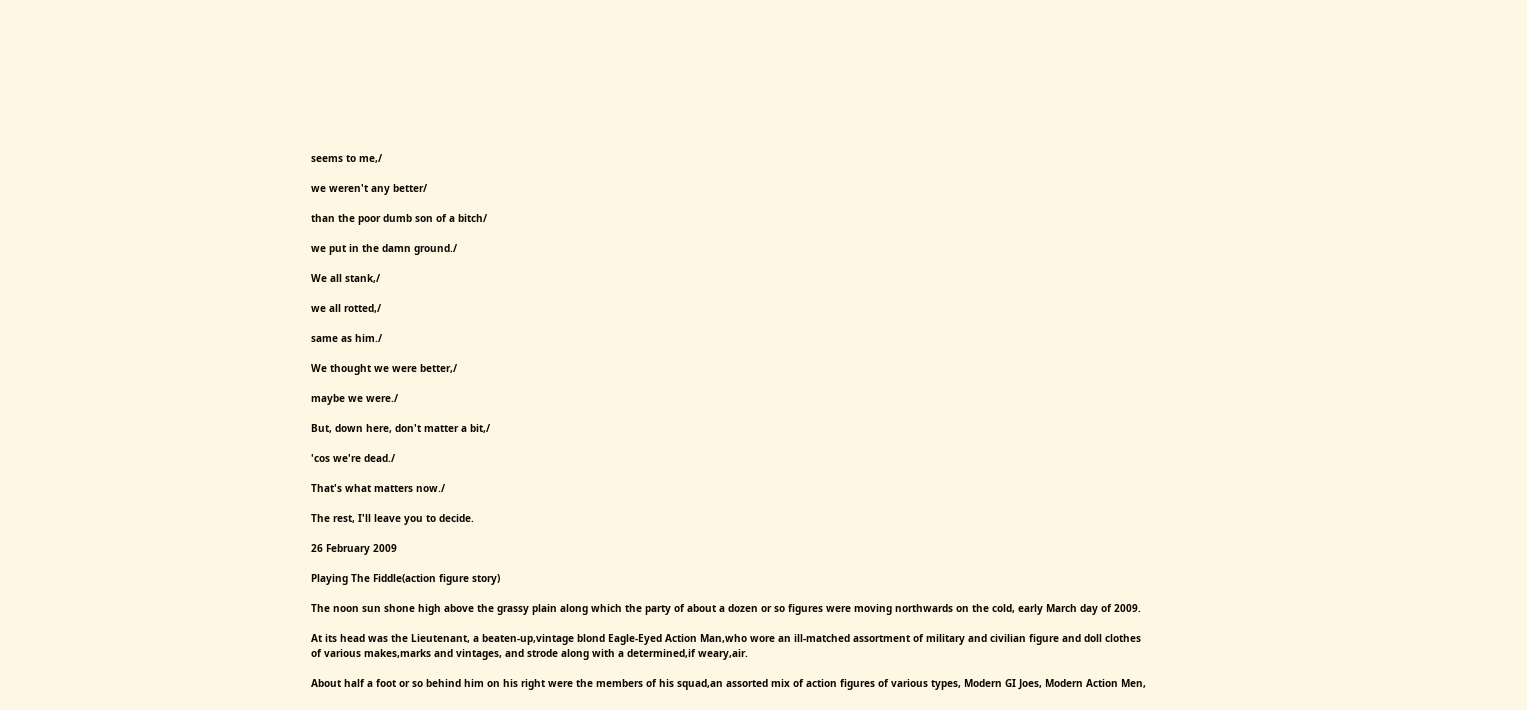seems to me,/

we weren't any better/

than the poor dumb son of a bitch/

we put in the damn ground./

We all stank,/

we all rotted,/

same as him./

We thought we were better,/

maybe we were./

But, down here, don't matter a bit,/

'cos we're dead./

That's what matters now./

The rest, I'll leave you to decide.

26 February 2009

Playing The Fiddle(action figure story)

The noon sun shone high above the grassy plain along which the party of about a dozen or so figures were moving northwards on the cold, early March day of 2009.

At its head was the Lieutenant, a beaten-up,vintage blond Eagle-Eyed Action Man,who wore an ill-matched assortment of military and civilian figure and doll clothes of various makes,marks and vintages, and strode along with a determined,if weary,air.

About half a foot or so behind him on his right were the members of his squad,an assorted mix of action figures of various types, Modern GI Joes, Modern Action Men,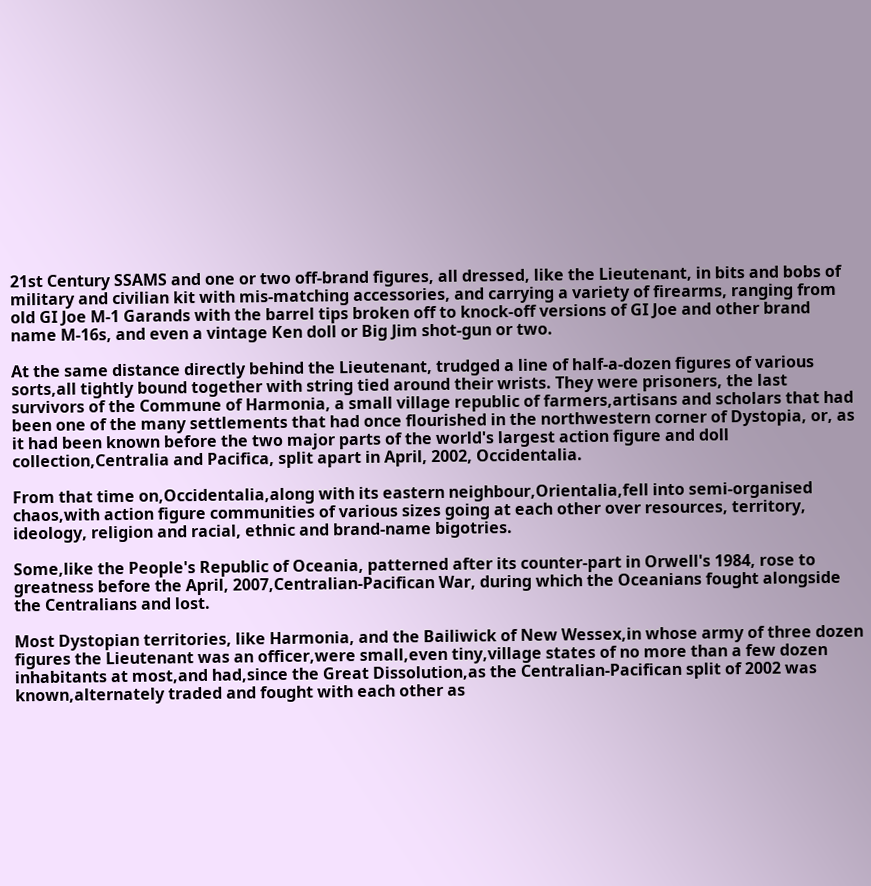21st Century SSAMS and one or two off-brand figures, all dressed, like the Lieutenant, in bits and bobs of military and civilian kit with mis-matching accessories, and carrying a variety of firearms, ranging from old GI Joe M-1 Garands with the barrel tips broken off to knock-off versions of GI Joe and other brand name M-16s, and even a vintage Ken doll or Big Jim shot-gun or two.

At the same distance directly behind the Lieutenant, trudged a line of half-a-dozen figures of various sorts,all tightly bound together with string tied around their wrists. They were prisoners, the last survivors of the Commune of Harmonia, a small village republic of farmers,artisans and scholars that had been one of the many settlements that had once flourished in the northwestern corner of Dystopia, or, as it had been known before the two major parts of the world's largest action figure and doll collection,Centralia and Pacifica, split apart in April, 2002, Occidentalia.

From that time on,Occidentalia,along with its eastern neighbour,Orientalia,fell into semi-organised chaos,with action figure communities of various sizes going at each other over resources, territory, ideology, religion and racial, ethnic and brand-name bigotries.

Some,like the People's Republic of Oceania, patterned after its counter-part in Orwell's 1984, rose to greatness before the April, 2007,Centralian-Pacifican War, during which the Oceanians fought alongside the Centralians and lost.

Most Dystopian territories, like Harmonia, and the Bailiwick of New Wessex,in whose army of three dozen figures the Lieutenant was an officer,were small,even tiny,village states of no more than a few dozen inhabitants at most,and had,since the Great Dissolution,as the Centralian-Pacifican split of 2002 was known,alternately traded and fought with each other as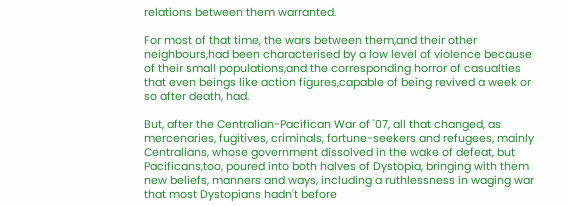relations between them warranted.

For most of that time, the wars between them,and their other neighbours,had been characterised by a low level of violence because of their small populations,and the corresponding horror of casualties that even beings like action figures,capable of being revived a week or so after death, had.

But, after the Centralian-Pacifican War of '07, all that changed, as mercenaries, fugitives, criminals, fortune-seekers and refugees, mainly Centralians, whose government dissolved in the wake of defeat, but Pacificans,too, poured into both halves of Dystopia, bringing with them new beliefs, manners and ways, including a ruthlessness in waging war that most Dystopians hadn't before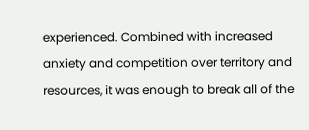experienced. Combined with increased anxiety and competition over territory and resources, it was enough to break all of the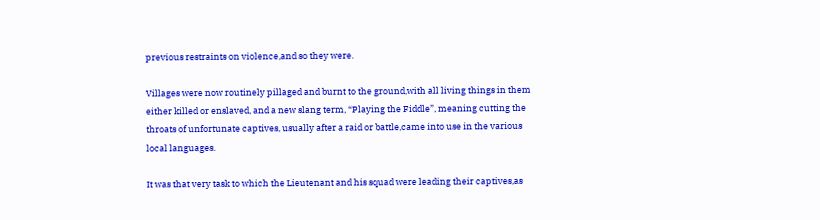previous restraints on violence,and so they were.

Villages were now routinely pillaged and burnt to the ground,with all living things in them either killed or enslaved, and a new slang term, “Playing the Fiddle”, meaning cutting the throats of unfortunate captives, usually after a raid or battle,came into use in the various local languages.

It was that very task to which the Lieutenant and his squad were leading their captives,as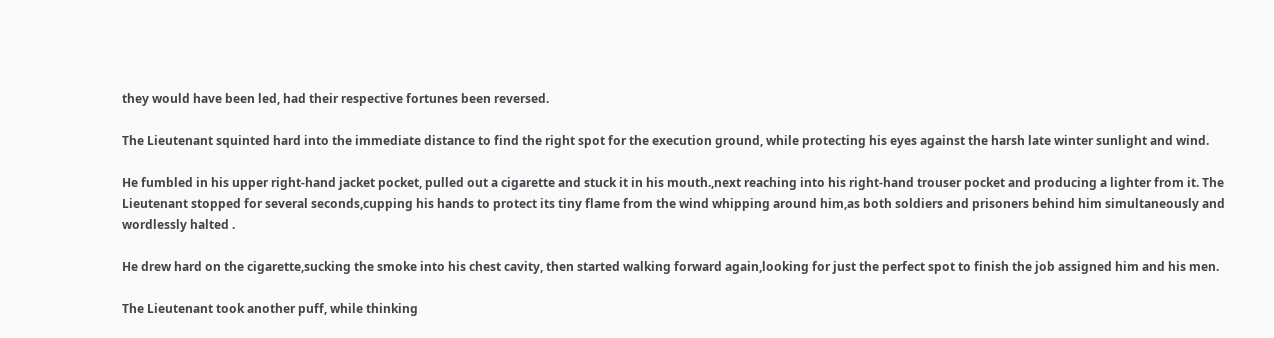they would have been led, had their respective fortunes been reversed.

The Lieutenant squinted hard into the immediate distance to find the right spot for the execution ground, while protecting his eyes against the harsh late winter sunlight and wind.

He fumbled in his upper right-hand jacket pocket, pulled out a cigarette and stuck it in his mouth.,next reaching into his right-hand trouser pocket and producing a lighter from it. The Lieutenant stopped for several seconds,cupping his hands to protect its tiny flame from the wind whipping around him,as both soldiers and prisoners behind him simultaneously and wordlessly halted .

He drew hard on the cigarette,sucking the smoke into his chest cavity, then started walking forward again,looking for just the perfect spot to finish the job assigned him and his men.

The Lieutenant took another puff, while thinking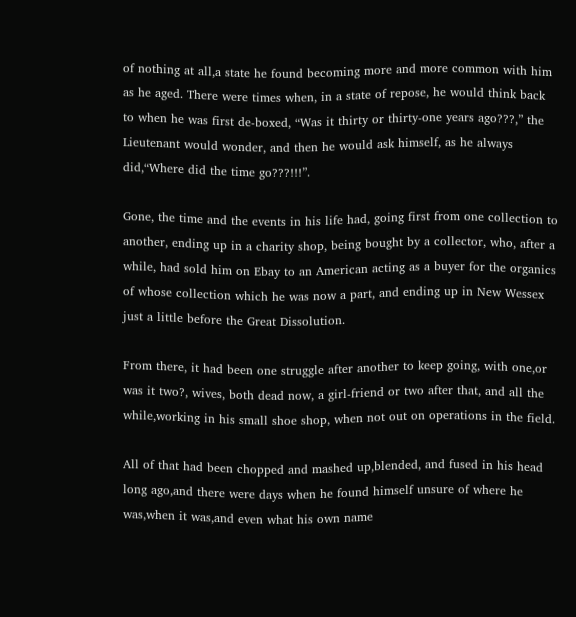of nothing at all,a state he found becoming more and more common with him as he aged. There were times when, in a state of repose, he would think back to when he was first de-boxed, “Was it thirty or thirty-one years ago???,” the Lieutenant would wonder, and then he would ask himself, as he always did,“Where did the time go???!!!”.

Gone, the time and the events in his life had, going first from one collection to another, ending up in a charity shop, being bought by a collector, who, after a while, had sold him on Ebay to an American acting as a buyer for the organics of whose collection which he was now a part, and ending up in New Wessex just a little before the Great Dissolution.

From there, it had been one struggle after another to keep going, with one,or was it two?, wives, both dead now, a girl-friend or two after that, and all the while,working in his small shoe shop, when not out on operations in the field.

All of that had been chopped and mashed up,blended, and fused in his head long ago,and there were days when he found himself unsure of where he was,when it was,and even what his own name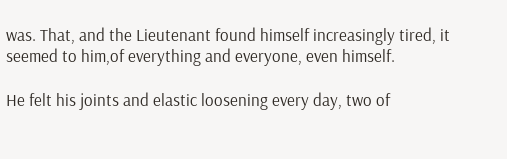was. That, and the Lieutenant found himself increasingly tired, it seemed to him,of everything and everyone, even himself.

He felt his joints and elastic loosening every day, two of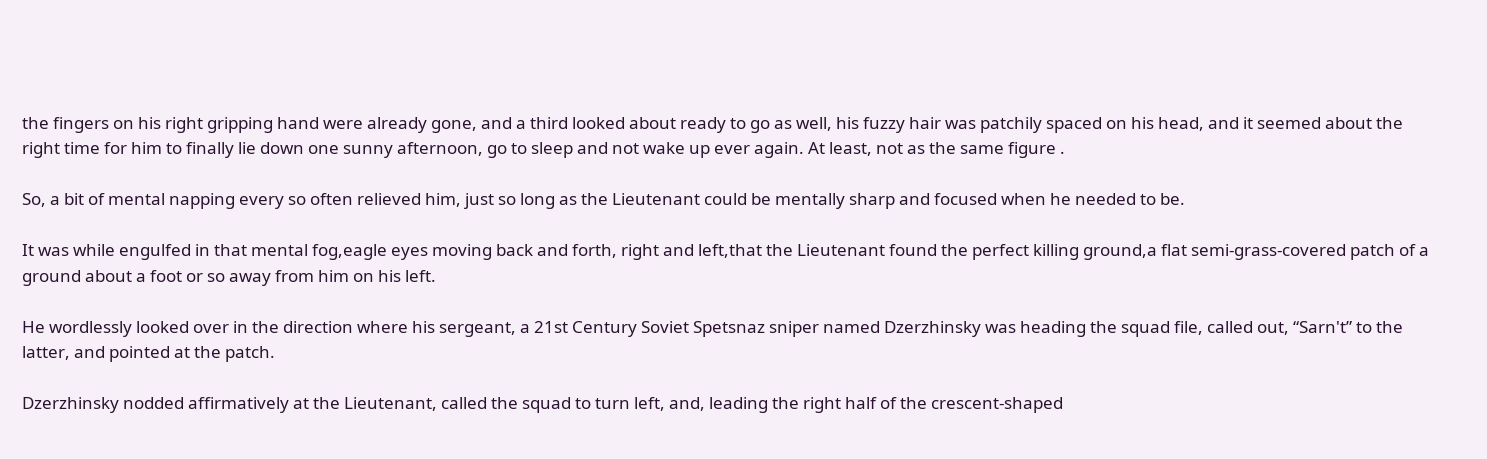the fingers on his right gripping hand were already gone, and a third looked about ready to go as well, his fuzzy hair was patchily spaced on his head, and it seemed about the right time for him to finally lie down one sunny afternoon, go to sleep and not wake up ever again. At least, not as the same figure .

So, a bit of mental napping every so often relieved him, just so long as the Lieutenant could be mentally sharp and focused when he needed to be.

It was while engulfed in that mental fog,eagle eyes moving back and forth, right and left,that the Lieutenant found the perfect killing ground,a flat semi-grass-covered patch of a ground about a foot or so away from him on his left.

He wordlessly looked over in the direction where his sergeant, a 21st Century Soviet Spetsnaz sniper named Dzerzhinsky was heading the squad file, called out, “Sarn't” to the latter, and pointed at the patch.

Dzerzhinsky nodded affirmatively at the Lieutenant, called the squad to turn left, and, leading the right half of the crescent-shaped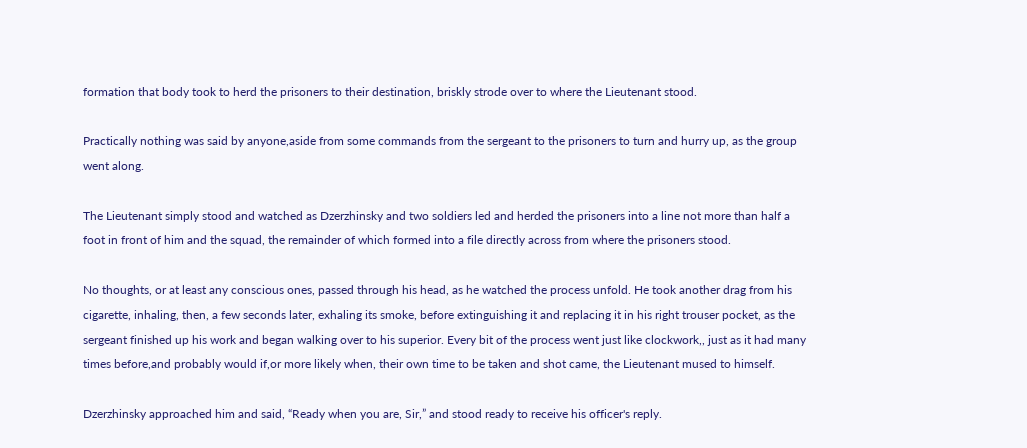formation that body took to herd the prisoners to their destination, briskly strode over to where the Lieutenant stood.

Practically nothing was said by anyone,aside from some commands from the sergeant to the prisoners to turn and hurry up, as the group went along.

The Lieutenant simply stood and watched as Dzerzhinsky and two soldiers led and herded the prisoners into a line not more than half a foot in front of him and the squad, the remainder of which formed into a file directly across from where the prisoners stood.

No thoughts, or at least any conscious ones, passed through his head, as he watched the process unfold. He took another drag from his cigarette, inhaling, then, a few seconds later, exhaling its smoke, before extinguishing it and replacing it in his right trouser pocket, as the sergeant finished up his work and began walking over to his superior. Every bit of the process went just like clockwork,, just as it had many times before,and probably would if,or more likely when, their own time to be taken and shot came, the Lieutenant mused to himself.

Dzerzhinsky approached him and said, “Ready when you are, Sir,” and stood ready to receive his officer's reply.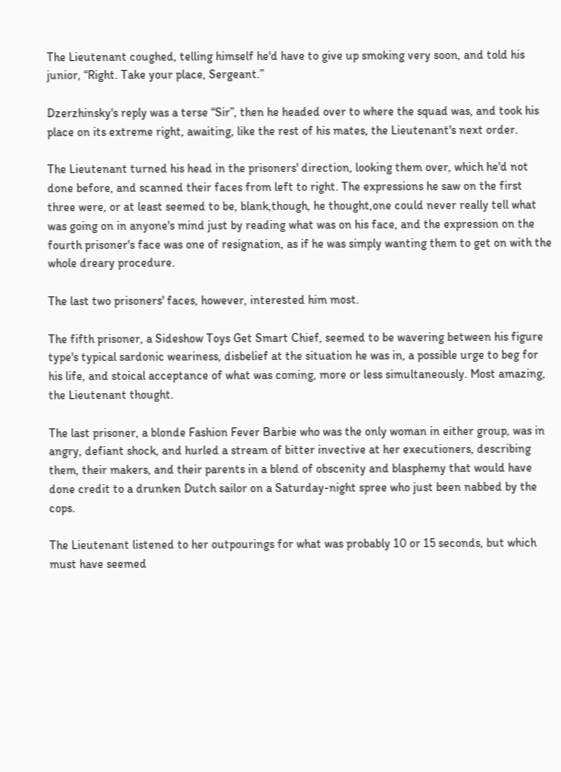The Lieutenant coughed, telling himself he'd have to give up smoking very soon, and told his junior, “Right. Take your place, Sergeant.”

Dzerzhinsky's reply was a terse “Sir”, then he headed over to where the squad was, and took his place on its extreme right, awaiting, like the rest of his mates, the Lieutenant's next order.

The Lieutenant turned his head in the prisoners' direction, looking them over, which he'd not done before, and scanned their faces from left to right. The expressions he saw on the first three were, or at least seemed to be, blank,though, he thought,one could never really tell what was going on in anyone's mind just by reading what was on his face, and the expression on the fourth prisoner's face was one of resignation, as if he was simply wanting them to get on with the whole dreary procedure.

The last two prisoners' faces, however, interested him most.

The fifth prisoner, a Sideshow Toys Get Smart Chief, seemed to be wavering between his figure type's typical sardonic weariness, disbelief at the situation he was in, a possible urge to beg for his life, and stoical acceptance of what was coming, more or less simultaneously. Most amazing, the Lieutenant thought.

The last prisoner, a blonde Fashion Fever Barbie who was the only woman in either group, was in angry, defiant shock, and hurled a stream of bitter invective at her executioners, describing them, their makers, and their parents in a blend of obscenity and blasphemy that would have done credit to a drunken Dutch sailor on a Saturday-night spree who just been nabbed by the cops.

The Lieutenant listened to her outpourings for what was probably 10 or 15 seconds, but which must have seemed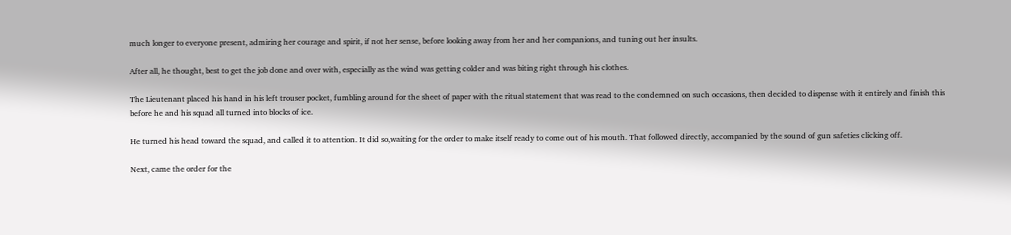much longer to everyone present, admiring her courage and spirit, if not her sense, before looking away from her and her companions, and tuning out her insults.

After all, he thought, best to get the job done and over with, especially as the wind was getting colder and was biting right through his clothes.

The Lieutenant placed his hand in his left trouser pocket, fumbling around for the sheet of paper with the ritual statement that was read to the condemned on such occasions, then decided to dispense with it entirely and finish this before he and his squad all turned into blocks of ice.

He turned his head toward the squad, and called it to attention. It did so,waiting for the order to make itself ready to come out of his mouth. That followed directly, accompanied by the sound of gun safeties clicking off.

Next, came the order for the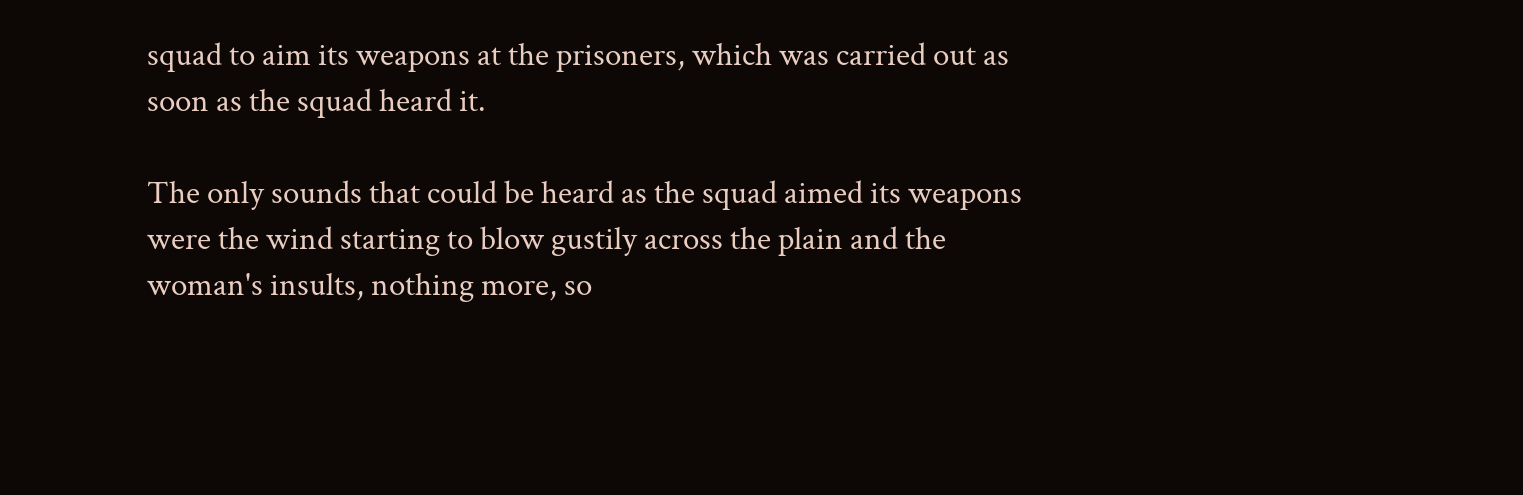squad to aim its weapons at the prisoners, which was carried out as soon as the squad heard it.

The only sounds that could be heard as the squad aimed its weapons were the wind starting to blow gustily across the plain and the woman's insults, nothing more, so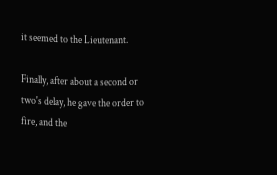it seemed to the Lieutenant.

Finally, after about a second or two's delay, he gave the order to fire, and the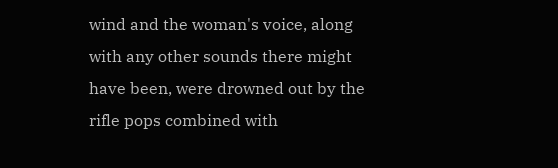wind and the woman's voice, along with any other sounds there might have been, were drowned out by the rifle pops combined with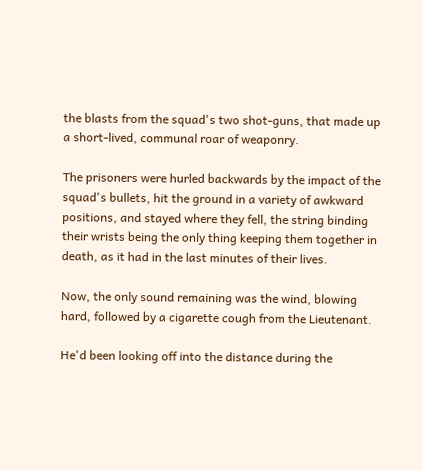the blasts from the squad's two shot-guns, that made up a short-lived, communal roar of weaponry.

The prisoners were hurled backwards by the impact of the squad's bullets, hit the ground in a variety of awkward positions, and stayed where they fell, the string binding their wrists being the only thing keeping them together in death, as it had in the last minutes of their lives.

Now, the only sound remaining was the wind, blowing hard, followed by a cigarette cough from the Lieutenant.

He'd been looking off into the distance during the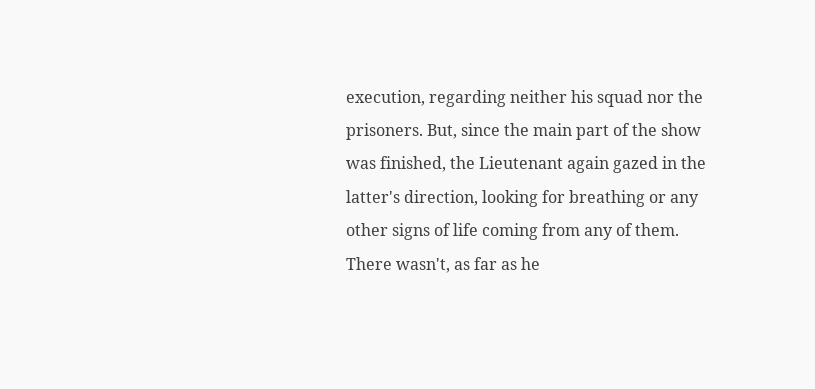execution, regarding neither his squad nor the prisoners. But, since the main part of the show was finished, the Lieutenant again gazed in the latter's direction, looking for breathing or any other signs of life coming from any of them. There wasn't, as far as he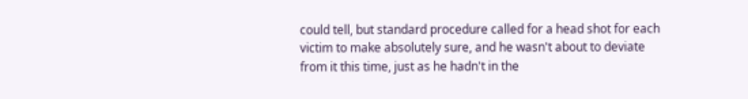could tell, but standard procedure called for a head shot for each victim to make absolutely sure, and he wasn't about to deviate from it this time, just as he hadn't in the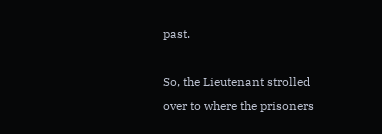past.

So, the Lieutenant strolled over to where the prisoners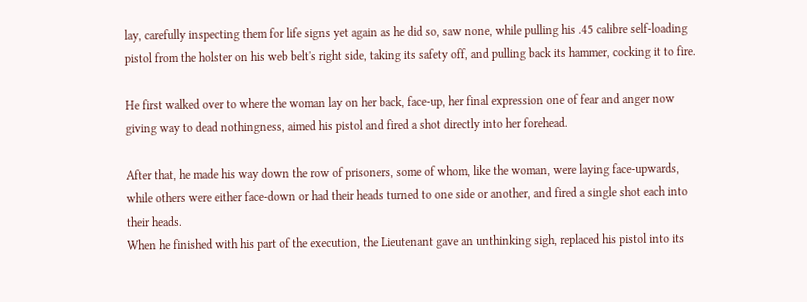lay, carefully inspecting them for life signs yet again as he did so, saw none, while pulling his .45 calibre self-loading pistol from the holster on his web belt's right side, taking its safety off, and pulling back its hammer, cocking it to fire.

He first walked over to where the woman lay on her back, face-up, her final expression one of fear and anger now giving way to dead nothingness, aimed his pistol and fired a shot directly into her forehead.

After that, he made his way down the row of prisoners, some of whom, like the woman, were laying face-upwards, while others were either face-down or had their heads turned to one side or another, and fired a single shot each into their heads.
When he finished with his part of the execution, the Lieutenant gave an unthinking sigh, replaced his pistol into its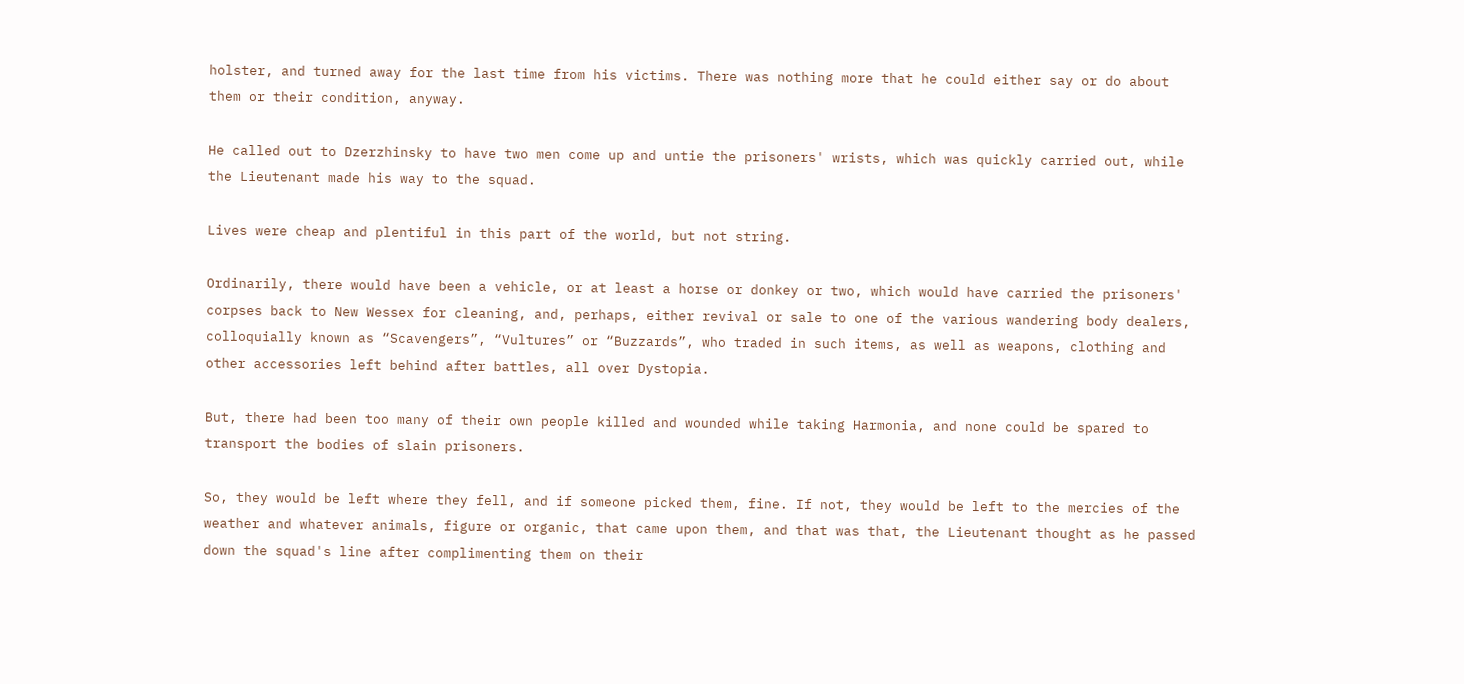holster, and turned away for the last time from his victims. There was nothing more that he could either say or do about them or their condition, anyway.

He called out to Dzerzhinsky to have two men come up and untie the prisoners' wrists, which was quickly carried out, while the Lieutenant made his way to the squad.

Lives were cheap and plentiful in this part of the world, but not string.

Ordinarily, there would have been a vehicle, or at least a horse or donkey or two, which would have carried the prisoners' corpses back to New Wessex for cleaning, and, perhaps, either revival or sale to one of the various wandering body dealers, colloquially known as “Scavengers”, “Vultures” or “Buzzards”, who traded in such items, as well as weapons, clothing and other accessories left behind after battles, all over Dystopia.

But, there had been too many of their own people killed and wounded while taking Harmonia, and none could be spared to transport the bodies of slain prisoners.

So, they would be left where they fell, and if someone picked them, fine. If not, they would be left to the mercies of the weather and whatever animals, figure or organic, that came upon them, and that was that, the Lieutenant thought as he passed down the squad's line after complimenting them on their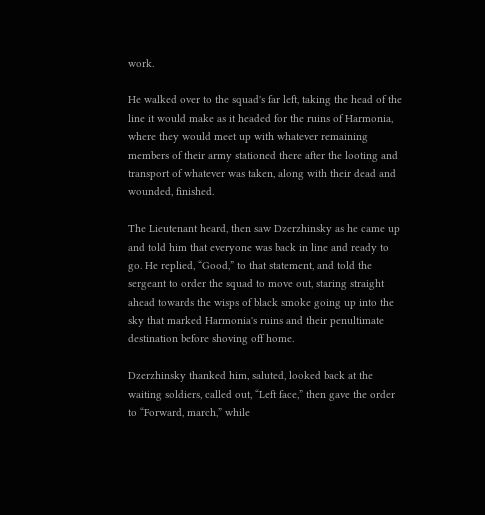work.

He walked over to the squad's far left, taking the head of the line it would make as it headed for the ruins of Harmonia, where they would meet up with whatever remaining members of their army stationed there after the looting and transport of whatever was taken, along with their dead and wounded, finished.

The Lieutenant heard, then saw Dzerzhinsky as he came up and told him that everyone was back in line and ready to go. He replied, “Good,” to that statement, and told the sergeant to order the squad to move out, staring straight ahead towards the wisps of black smoke going up into the sky that marked Harmonia's ruins and their penultimate destination before shoving off home.

Dzerzhinsky thanked him, saluted, looked back at the waiting soldiers, called out, “Left face,” then gave the order to “Forward, march,” while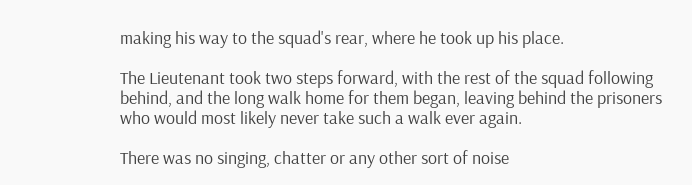making his way to the squad's rear, where he took up his place.

The Lieutenant took two steps forward, with the rest of the squad following behind, and the long walk home for them began, leaving behind the prisoners who would most likely never take such a walk ever again.

There was no singing, chatter or any other sort of noise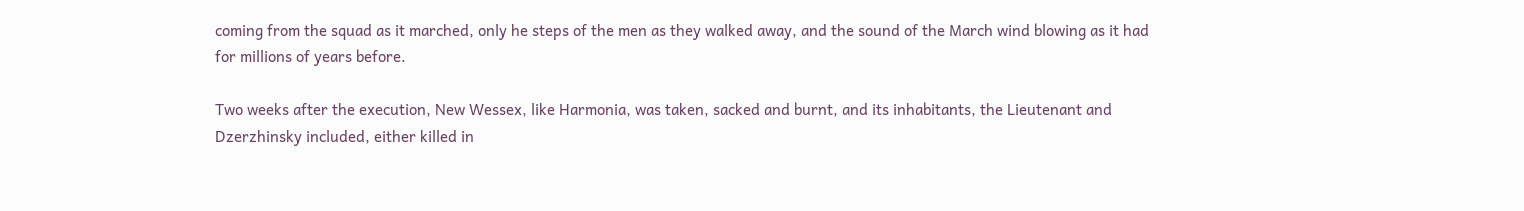coming from the squad as it marched, only he steps of the men as they walked away, and the sound of the March wind blowing as it had for millions of years before.

Two weeks after the execution, New Wessex, like Harmonia, was taken, sacked and burnt, and its inhabitants, the Lieutenant and Dzerzhinsky included, either killed in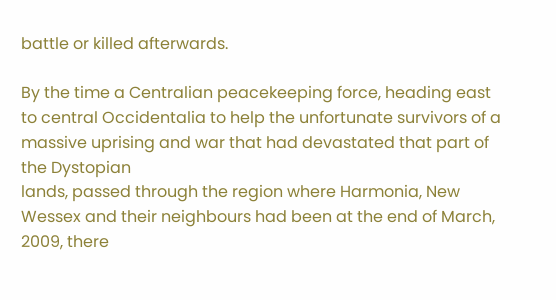battle or killed afterwards.

By the time a Centralian peacekeeping force, heading east to central Occidentalia to help the unfortunate survivors of a massive uprising and war that had devastated that part of the Dystopian
lands, passed through the region where Harmonia, New Wessex and their neighbours had been at the end of March, 2009, there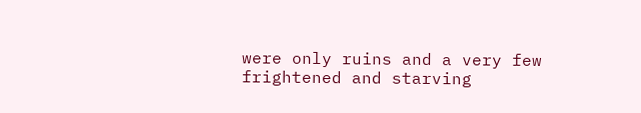were only ruins and a very few frightened and starving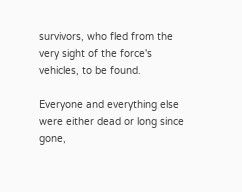survivors, who fled from the very sight of the force's vehicles, to be found.

Everyone and everything else were either dead or long since gone,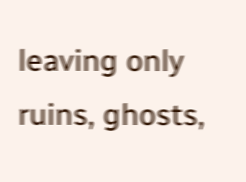leaving only ruins, ghosts,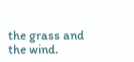the grass and the wind.